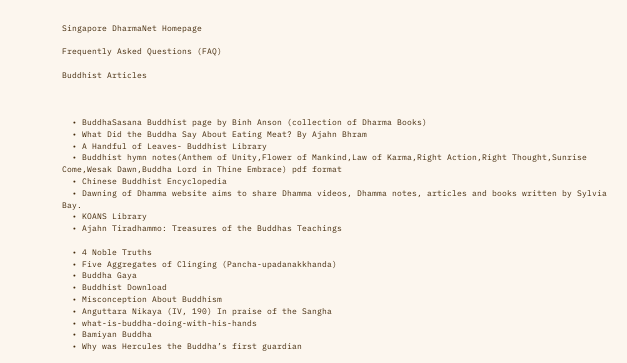Singapore DharmaNet Homepage

Frequently Asked Questions (FAQ)

Buddhist Articles



  • BuddhaSasana Buddhist page by Binh Anson (collection of Dharma Books)
  • What Did the Buddha Say About Eating Meat? By Ajahn Bhram
  • A Handful of Leaves- Buddhist Library
  • Buddhist hymn notes(Anthem of Unity,Flower of Mankind,Law of Karma,Right Action,Right Thought,Sunrise Come,Wesak Dawn,Buddha Lord in Thine Embrace) pdf format
  • Chinese Buddhist Encyclopedia
  • Dawning of Dhamma website aims to share Dhamma videos, Dhamma notes, articles and books written by Sylvia Bay.
  • KOANS Library
  • Ajahn Tiradhammo: Treasures of the Buddhas Teachings

  • 4 Noble Truths
  • Five Aggregates of Clinging (Pancha-upadanakkhanda)
  • Buddha Gaya
  • Buddhist Download
  • Misconception About Buddhism
  • Anguttara Nikaya (IV, 190) In praise of the Sangha
  • what-is-buddha-doing-with-his-hands
  • Bamiyan Buddha
  • Why was Hercules the Buddha’s first guardian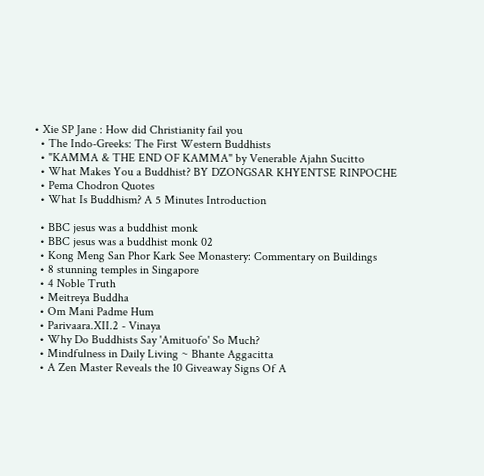• Xie SP Jane : How did Christianity fail you
  • The Indo-Greeks: The First Western Buddhists
  • "KAMMA & THE END OF KAMMA" by Venerable Ajahn Sucitto
  • What Makes You a Buddhist? BY DZONGSAR KHYENTSE RINPOCHE
  • Pema Chodron Quotes
  • What Is Buddhism? A 5 Minutes Introduction

  • BBC jesus was a buddhist monk
  • BBC jesus was a buddhist monk 02
  • Kong Meng San Phor Kark See Monastery: Commentary on Buildings
  • 8 stunning temples in Singapore
  • 4 Noble Truth
  • Meitreya Buddha
  • Om Mani Padme Hum
  • Parivaara.XII.2 - Vinaya
  • Why Do Buddhists Say 'Amituofo' So Much?
  • Mindfulness in Daily Living ~ Bhante Aggacitta
  • A Zen Master Reveals the 10 Giveaway Signs Of A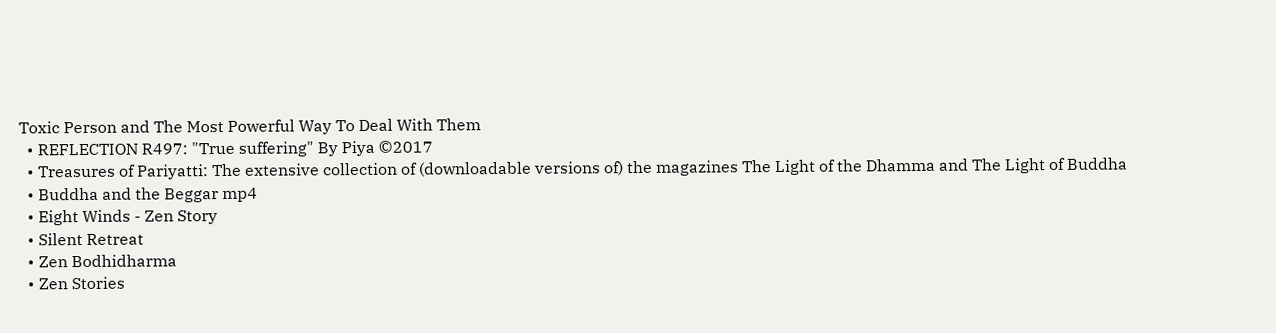Toxic Person and The Most Powerful Way To Deal With Them
  • REFLECTION R497: "True suffering" By Piya ©2017
  • Treasures of Pariyatti: The extensive collection of (downloadable versions of) the magazines The Light of the Dhamma and The Light of Buddha
  • Buddha and the Beggar mp4
  • Eight Winds - Zen Story
  • Silent Retreat
  • Zen Bodhidharma
  • Zen Stories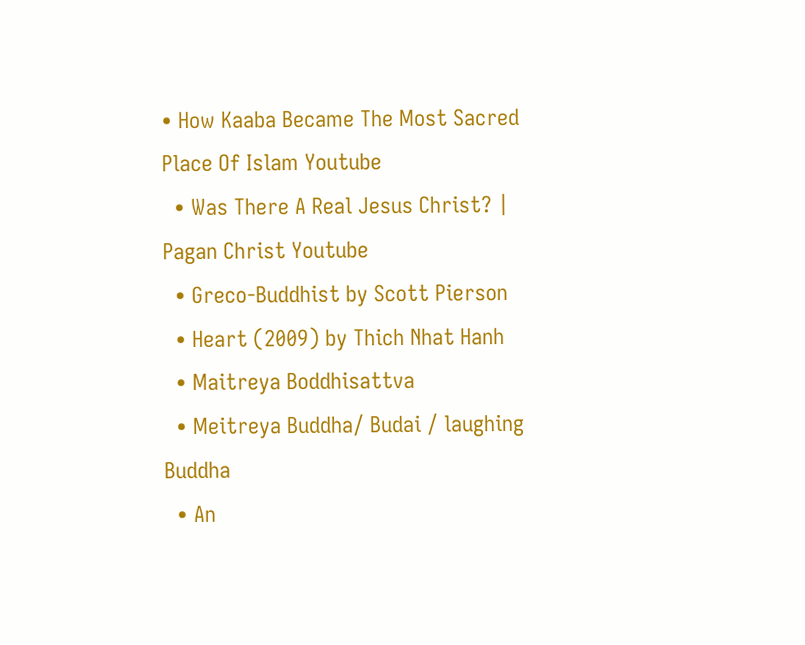• How Kaaba Became The Most Sacred Place Of Islam Youtube
  • Was There A Real Jesus Christ? | Pagan Christ Youtube
  • Greco-Buddhist by Scott Pierson
  • Heart (2009) by Thich Nhat Hanh
  • Maitreya Boddhisattva
  • Meitreya Buddha/ Budai / laughing Buddha
  • An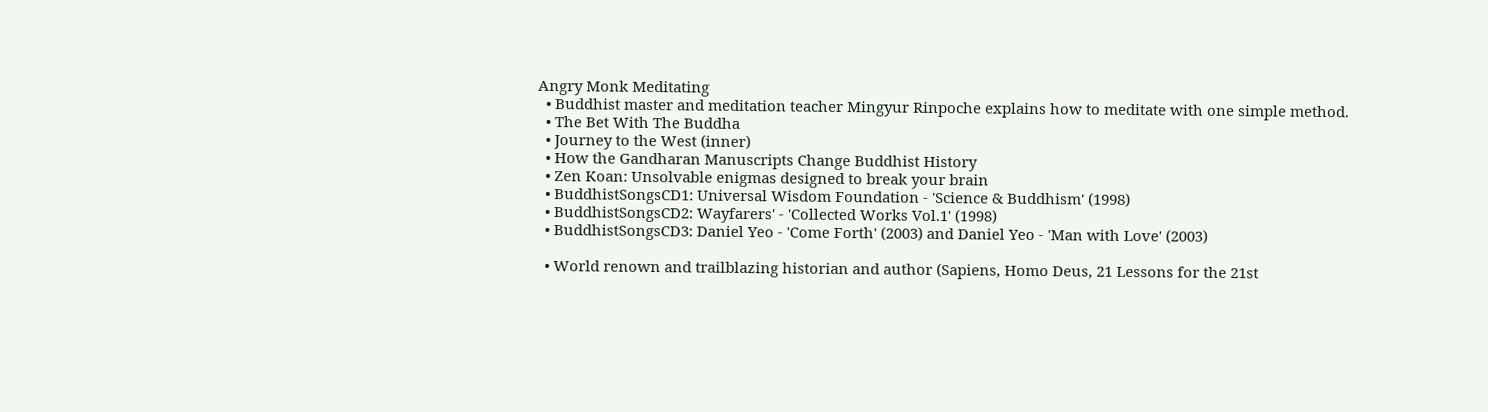Angry Monk Meditating
  • Buddhist master and meditation teacher Mingyur Rinpoche explains how to meditate with one simple method.
  • The Bet With The Buddha
  • Journey to the West (inner)
  • How the Gandharan Manuscripts Change Buddhist History
  • Zen Koan: Unsolvable enigmas designed to break your brain
  • BuddhistSongsCD1: Universal Wisdom Foundation - 'Science & Buddhism' (1998)
  • BuddhistSongsCD2: Wayfarers' - 'Collected Works Vol.1' (1998)
  • BuddhistSongsCD3: Daniel Yeo - 'Come Forth' (2003) and Daniel Yeo - 'Man with Love' (2003)

  • World renown and trailblazing historian and author (Sapiens, Homo Deus, 21 Lessons for the 21st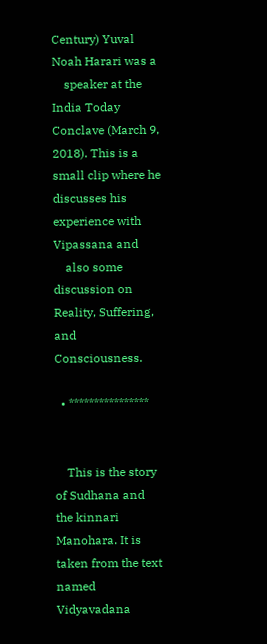Century) Yuval Noah Harari was a
    speaker at the India Today Conclave (March 9, 2018). This is a small clip where he discusses his experience with Vipassana and
    also some discussion on Reality, Suffering, and Consciousness.

  • ****************


    This is the story of Sudhana and the kinnari Manohara. It is taken from the text named Vidyavadana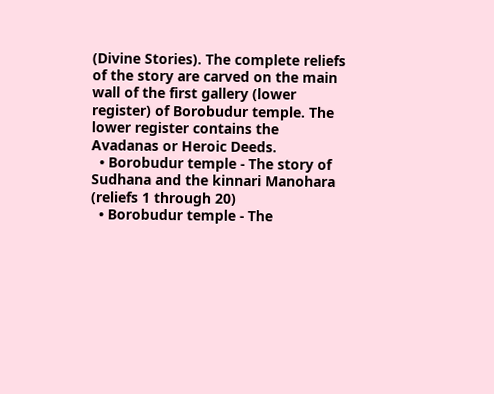(Divine Stories). The complete reliefs of the story are carved on the main wall of the first gallery (lower register) of Borobudur temple. The lower register contains the Avadanas or Heroic Deeds.
  • Borobudur temple - The story of Sudhana and the kinnari Manohara (reliefs 1 through 20)
  • Borobudur temple - The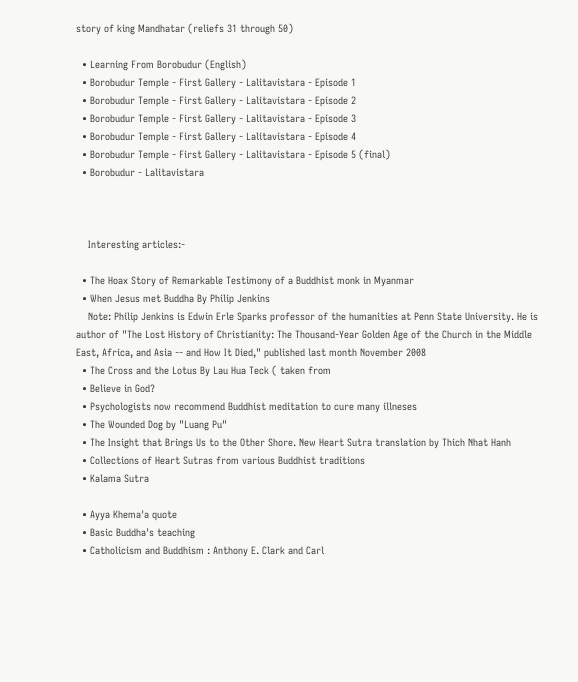story of king Mandhatar (reliefs 31 through 50)

  • Learning From Borobudur (English)
  • Borobudur Temple - First Gallery - Lalitavistara - Episode 1
  • Borobudur Temple - First Gallery - Lalitavistara - Episode 2
  • Borobudur Temple - First Gallery - Lalitavistara - Episode 3
  • Borobudur Temple - First Gallery - Lalitavistara - Episode 4
  • Borobudur Temple - First Gallery - Lalitavistara - Episode 5 (final)
  • Borobudur - Lalitavistara



    Interesting articles:-

  • The Hoax Story of Remarkable Testimony of a Buddhist monk in Myanmar
  • When Jesus met Buddha By Philip Jenkins
    Note: Philip Jenkins is Edwin Erle Sparks professor of the humanities at Penn State University. He is author of "The Lost History of Christianity: The Thousand-Year Golden Age of the Church in the Middle East, Africa, and Asia -- and How It Died," published last month November 2008
  • The Cross and the Lotus By Lau Hua Teck ( taken from
  • Believe in God?
  • Psychologists now recommend Buddhist meditation to cure many illneses
  • The Wounded Dog by "Luang Pu"
  • The Insight that Brings Us to the Other Shore. New Heart Sutra translation by Thich Nhat Hanh
  • Collections of Heart Sutras from various Buddhist traditions
  • Kalama Sutra

  • Ayya Khema'a quote
  • Basic Buddha's teaching
  • Catholicism and Buddhism : Anthony E. Clark and Carl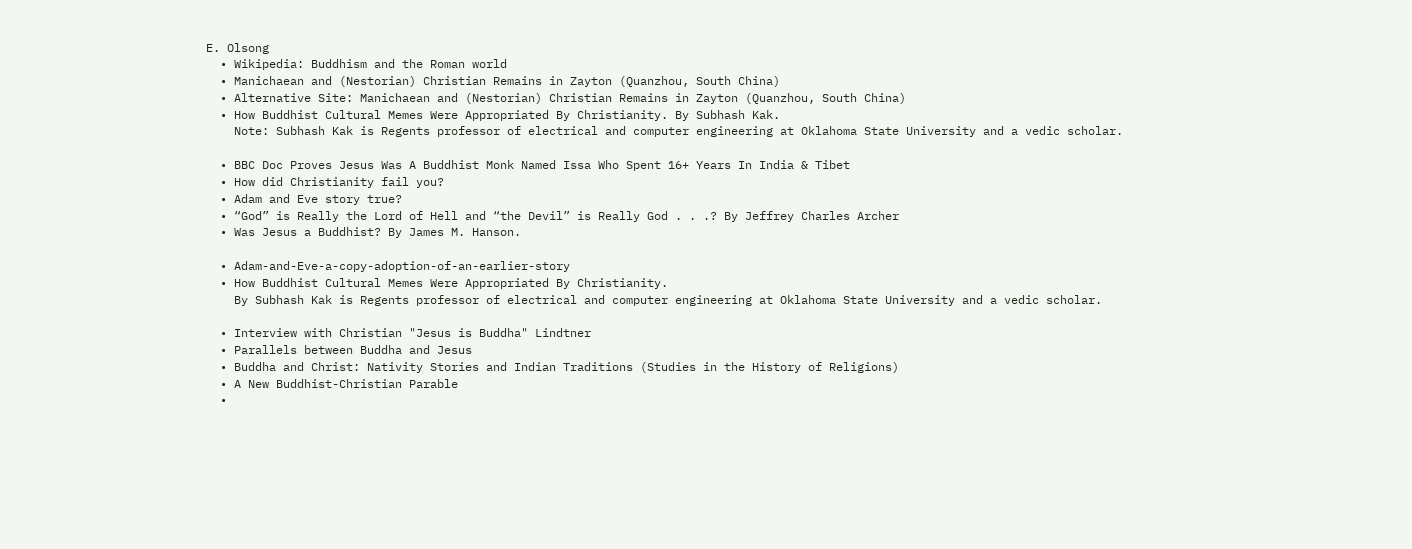E. Olsong
  • Wikipedia: Buddhism and the Roman world
  • Manichaean and (Nestorian) Christian Remains in Zayton (Quanzhou, South China)
  • Alternative Site: Manichaean and (Nestorian) Christian Remains in Zayton (Quanzhou, South China)
  • How Buddhist Cultural Memes Were Appropriated By Christianity. By Subhash Kak.
    Note: Subhash Kak is Regents professor of electrical and computer engineering at Oklahoma State University and a vedic scholar.

  • BBC Doc Proves Jesus Was A Buddhist Monk Named Issa Who Spent 16+ Years In India & Tibet
  • How did Christianity fail you?
  • Adam and Eve story true?
  • “God” is Really the Lord of Hell and “the Devil” is Really God . . .? By Jeffrey Charles Archer
  • Was Jesus a Buddhist? By James M. Hanson.

  • Adam-and-Eve-a-copy-adoption-of-an-earlier-story
  • How Buddhist Cultural Memes Were Appropriated By Christianity.
    By Subhash Kak is Regents professor of electrical and computer engineering at Oklahoma State University and a vedic scholar.

  • Interview with Christian "Jesus is Buddha" Lindtner
  • Parallels between Buddha and Jesus
  • Buddha and Christ: Nativity Stories and Indian Traditions (Studies in the History of Religions)
  • A New Buddhist-Christian Parable
  •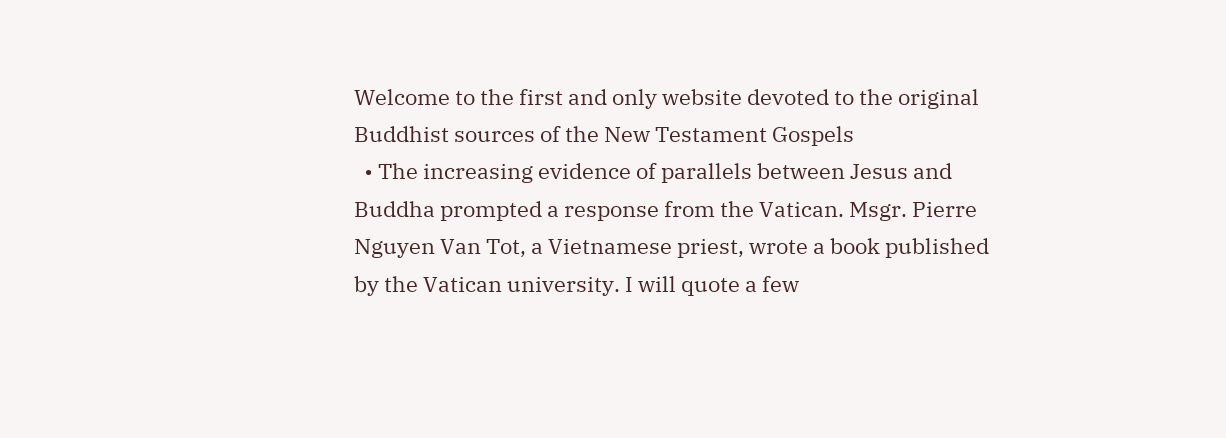Welcome to the first and only website devoted to the original Buddhist sources of the New Testament Gospels
  • The increasing evidence of parallels between Jesus and Buddha prompted a response from the Vatican. Msgr. Pierre Nguyen Van Tot, a Vietnamese priest, wrote a book published by the Vatican university. I will quote a few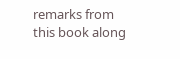remarks from this book along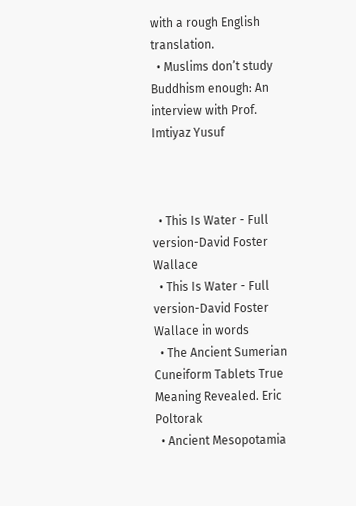with a rough English translation.
  • Muslims don’t study Buddhism enough: An interview with Prof. Imtiyaz Yusuf



  • This Is Water - Full version-David Foster Wallace
  • This Is Water - Full version-David Foster Wallace in words
  • The Ancient Sumerian Cuneiform Tablets True Meaning Revealed. Eric Poltorak
  • Ancient Mesopotamia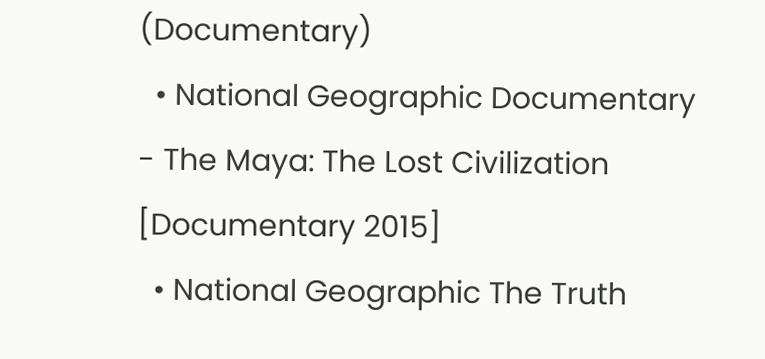(Documentary)
  • National Geographic Documentary - The Maya: The Lost Civilization [Documentary 2015]
  • National Geographic The Truth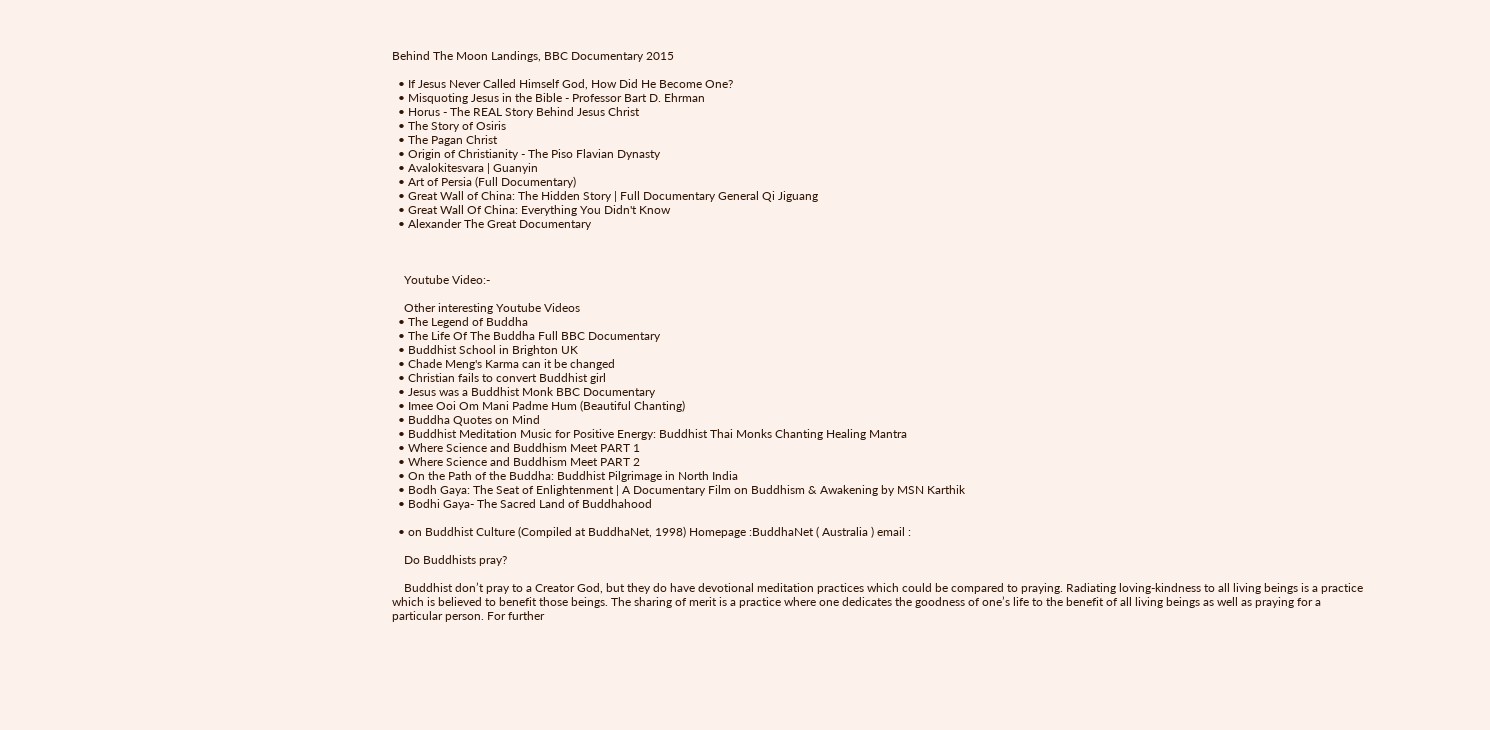Behind The Moon Landings, BBC Documentary 2015

  • If Jesus Never Called Himself God, How Did He Become One?
  • Misquoting Jesus in the Bible - Professor Bart D. Ehrman
  • Horus - The REAL Story Behind Jesus Christ
  • The Story of Osiris
  • The Pagan Christ
  • Origin of Christianity - The Piso Flavian Dynasty
  • Avalokitesvara | Guanyin
  • Art of Persia (Full Documentary)
  • Great Wall of China: The Hidden Story | Full Documentary General Qi Jiguang
  • Great Wall Of China: Everything You Didn't Know
  • Alexander The Great Documentary



    Youtube Video:-

    Other interesting Youtube Videos
  • The Legend of Buddha
  • The Life Of The Buddha Full BBC Documentary
  • Buddhist School in Brighton UK
  • Chade Meng's Karma can it be changed
  • Christian fails to convert Buddhist girl
  • Jesus was a Buddhist Monk BBC Documentary
  • Imee Ooi Om Mani Padme Hum (Beautiful Chanting)
  • Buddha Quotes on Mind
  • Buddhist Meditation Music for Positive Energy: Buddhist Thai Monks Chanting Healing Mantra
  • Where Science and Buddhism Meet PART 1
  • Where Science and Buddhism Meet PART 2
  • On the Path of the Buddha: Buddhist Pilgrimage in North India
  • Bodh Gaya: The Seat of Enlightenment | A Documentary Film on Buddhism & Awakening by MSN Karthik
  • Bodhi Gaya- The Sacred Land of Buddhahood

  • on Buddhist Culture (Compiled at BuddhaNet, 1998) Homepage :BuddhaNet ( Australia ) email :

    Do Buddhists pray?

    Buddhist don’t pray to a Creator God, but they do have devotional meditation practices which could be compared to praying. Radiating loving-kindness to all living beings is a practice which is believed to benefit those beings. The sharing of merit is a practice where one dedicates the goodness of one’s life to the benefit of all living beings as well as praying for a particular person. For further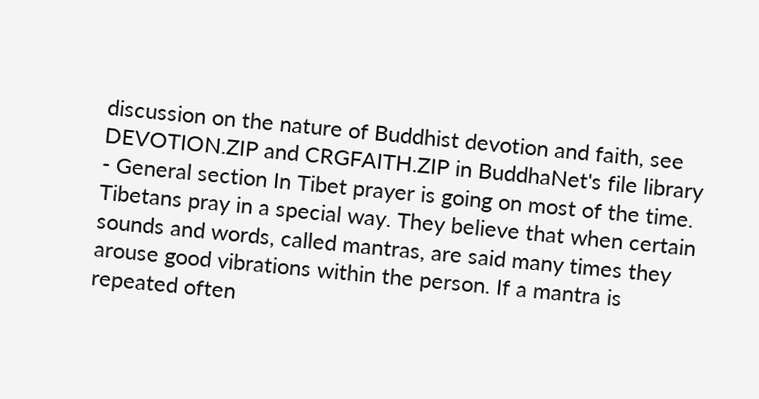discussion on the nature of Buddhist devotion and faith, see DEVOTION.ZIP and CRGFAITH.ZIP in BuddhaNet's file library - General section In Tibet prayer is going on most of the time. Tibetans pray in a special way. They believe that when certain sounds and words, called mantras, are said many times they arouse good vibrations within the person. If a mantra is repeated often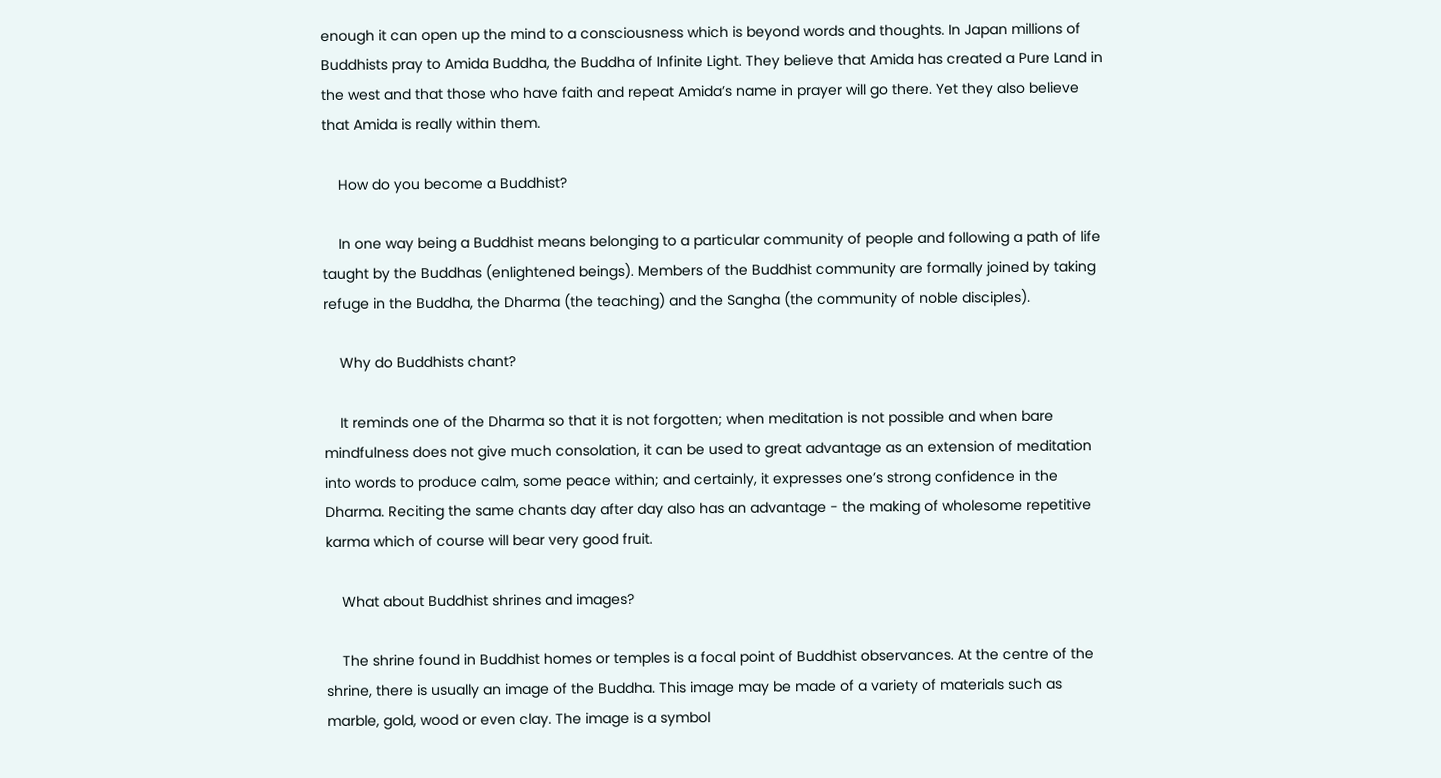enough it can open up the mind to a consciousness which is beyond words and thoughts. In Japan millions of Buddhists pray to Amida Buddha, the Buddha of Infinite Light. They believe that Amida has created a Pure Land in the west and that those who have faith and repeat Amida’s name in prayer will go there. Yet they also believe that Amida is really within them.

    How do you become a Buddhist?

    In one way being a Buddhist means belonging to a particular community of people and following a path of life taught by the Buddhas (enlightened beings). Members of the Buddhist community are formally joined by taking refuge in the Buddha, the Dharma (the teaching) and the Sangha (the community of noble disciples).

    Why do Buddhists chant?

    It reminds one of the Dharma so that it is not forgotten; when meditation is not possible and when bare mindfulness does not give much consolation, it can be used to great advantage as an extension of meditation into words to produce calm, some peace within; and certainly, it expresses one’s strong confidence in the Dharma. Reciting the same chants day after day also has an advantage - the making of wholesome repetitive karma which of course will bear very good fruit.

    What about Buddhist shrines and images?

    The shrine found in Buddhist homes or temples is a focal point of Buddhist observances. At the centre of the shrine, there is usually an image of the Buddha. This image may be made of a variety of materials such as marble, gold, wood or even clay. The image is a symbol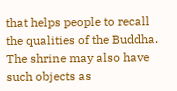that helps people to recall the qualities of the Buddha. The shrine may also have such objects as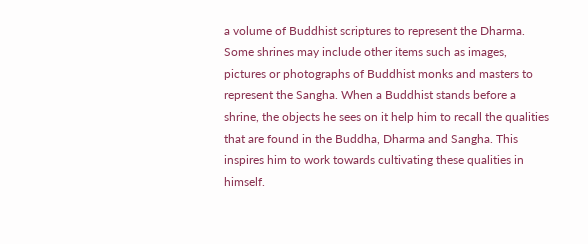a volume of Buddhist scriptures to represent the Dharma. Some shrines may include other items such as images, pictures or photographs of Buddhist monks and masters to represent the Sangha. When a Buddhist stands before a shrine, the objects he sees on it help him to recall the qualities that are found in the Buddha, Dharma and Sangha. This inspires him to work towards cultivating these qualities in himself.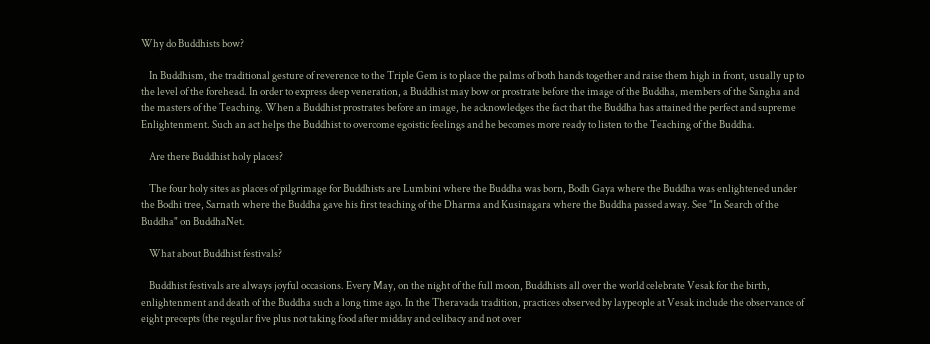Why do Buddhists bow?

    In Buddhism, the traditional gesture of reverence to the Triple Gem is to place the palms of both hands together and raise them high in front, usually up to the level of the forehead. In order to express deep veneration, a Buddhist may bow or prostrate before the image of the Buddha, members of the Sangha and the masters of the Teaching. When a Buddhist prostrates before an image, he acknowledges the fact that the Buddha has attained the perfect and supreme Enlightenment. Such an act helps the Buddhist to overcome egoistic feelings and he becomes more ready to listen to the Teaching of the Buddha.

    Are there Buddhist holy places?

    The four holy sites as places of pilgrimage for Buddhists are Lumbini where the Buddha was born, Bodh Gaya where the Buddha was enlightened under the Bodhi tree, Sarnath where the Buddha gave his first teaching of the Dharma and Kusinagara where the Buddha passed away. See "In Search of the Buddha" on BuddhaNet.

    What about Buddhist festivals?

    Buddhist festivals are always joyful occasions. Every May, on the night of the full moon, Buddhists all over the world celebrate Vesak for the birth, enlightenment and death of the Buddha such a long time ago. In the Theravada tradition, practices observed by laypeople at Vesak include the observance of eight precepts (the regular five plus not taking food after midday and celibacy and not over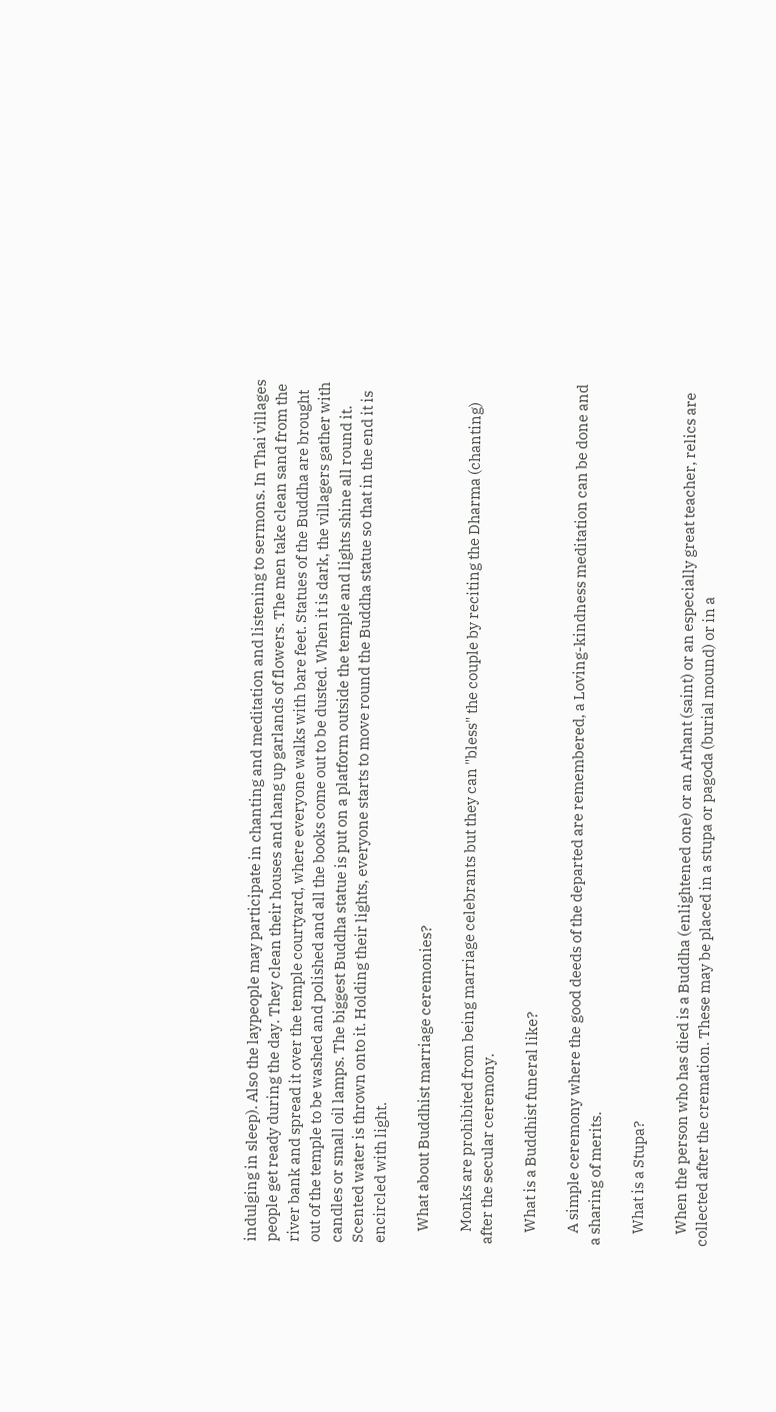indulging in sleep). Also the laypeople may participate in chanting and meditation and listening to sermons. In Thai villages people get ready during the day. They clean their houses and hang up garlands of flowers. The men take clean sand from the river bank and spread it over the temple courtyard, where everyone walks with bare feet. Statues of the Buddha are brought out of the temple to be washed and polished and all the books come out to be dusted. When it is dark, the villagers gather with candles or small oil lamps. The biggest Buddha statue is put on a platform outside the temple and lights shine all round it. Scented water is thrown onto it. Holding their lights, everyone starts to move round the Buddha statue so that in the end it is encircled with light.

    What about Buddhist marriage ceremonies?

    Monks are prohibited from being marriage celebrants but they can "bless" the couple by reciting the Dharma (chanting) after the secular ceremony.

    What is a Buddhist funeral like?

    A simple ceremony where the good deeds of the departed are remembered, a Loving-kindness meditation can be done and a sharing of merits.

    What is a Stupa?

    When the person who has died is a Buddha (enlightened one) or an Arhant (saint) or an especially great teacher, relics are collected after the cremation. These may be placed in a stupa or pagoda (burial mound) or in a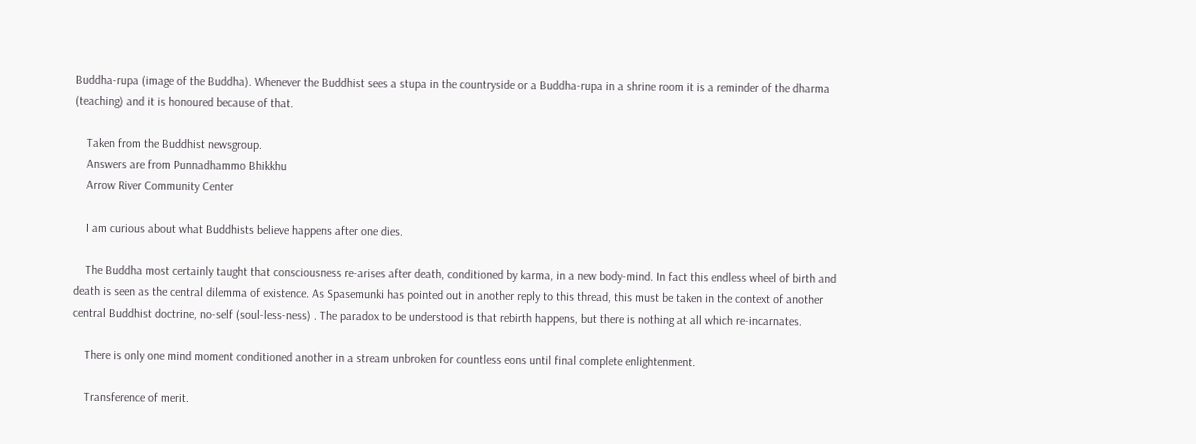Buddha-rupa (image of the Buddha). Whenever the Buddhist sees a stupa in the countryside or a Buddha-rupa in a shrine room it is a reminder of the dharma (teaching) and it is honoured because of that.

    Taken from the Buddhist newsgroup.
    Answers are from Punnadhammo Bhikkhu
    Arrow River Community Center

    I am curious about what Buddhists believe happens after one dies.

    The Buddha most certainly taught that consciousness re-arises after death, conditioned by karma, in a new body-mind. In fact this endless wheel of birth and death is seen as the central dilemma of existence. As Spasemunki has pointed out in another reply to this thread, this must be taken in the context of another central Buddhist doctrine, no-self (soul-less-ness) . The paradox to be understood is that rebirth happens, but there is nothing at all which re-incarnates.

    There is only one mind moment conditioned another in a stream unbroken for countless eons until final complete enlightenment.

    Transference of merit.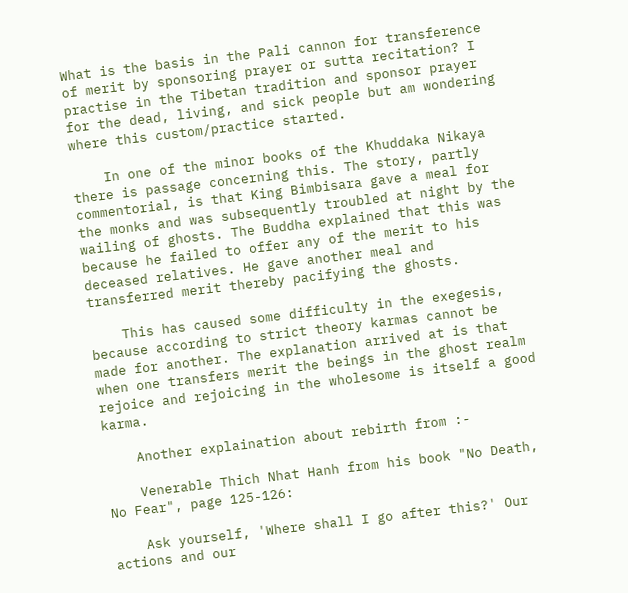What is the basis in the Pali cannon for transference of merit by sponsoring prayer or sutta recitation? I practise in the Tibetan tradition and sponsor prayer for the dead, living, and sick people but am wondering where this custom/practice started.

    In one of the minor books of the Khuddaka Nikaya there is passage concerning this. The story, partly commentorial, is that King Bimbisara gave a meal for the monks and was subsequently troubled at night by the wailing of ghosts. The Buddha explained that this was because he failed to offer any of the merit to his deceased relatives. He gave another meal and transferred merit thereby pacifying the ghosts.

    This has caused some difficulty in the exegesis, because according to strict theory karmas cannot be made for another. The explanation arrived at is that when one transfers merit the beings in the ghost realm rejoice and rejoicing in the wholesome is itself a good karma.

    Another explaination about rebirth from :-

    Venerable Thich Nhat Hanh from his book "No Death, No Fear", page 125-126:

    Ask yourself, 'Where shall I go after this?' Our actions and our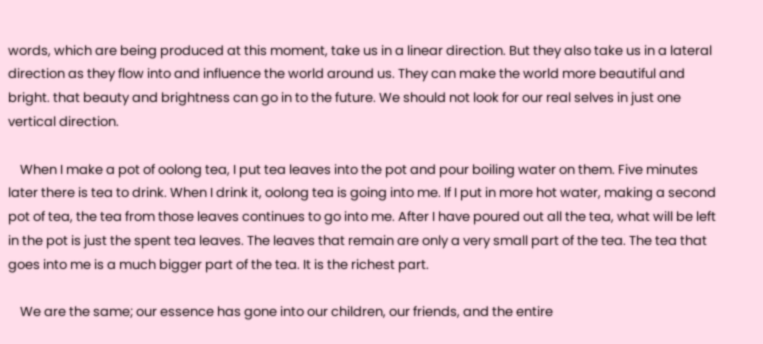words, which are being produced at this moment, take us in a linear direction. But they also take us in a lateral direction as they flow into and influence the world around us. They can make the world more beautiful and bright. that beauty and brightness can go in to the future. We should not look for our real selves in just one vertical direction.

    When I make a pot of oolong tea, I put tea leaves into the pot and pour boiling water on them. Five minutes later there is tea to drink. When I drink it, oolong tea is going into me. If I put in more hot water, making a second pot of tea, the tea from those leaves continues to go into me. After I have poured out all the tea, what will be left in the pot is just the spent tea leaves. The leaves that remain are only a very small part of the tea. The tea that goes into me is a much bigger part of the tea. It is the richest part.

    We are the same; our essence has gone into our children, our friends, and the entire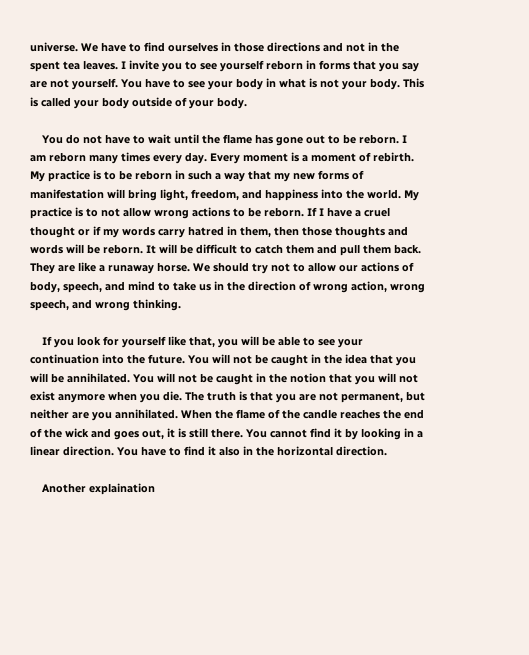universe. We have to find ourselves in those directions and not in the spent tea leaves. I invite you to see yourself reborn in forms that you say are not yourself. You have to see your body in what is not your body. This is called your body outside of your body.

    You do not have to wait until the flame has gone out to be reborn. I am reborn many times every day. Every moment is a moment of rebirth. My practice is to be reborn in such a way that my new forms of manifestation will bring light, freedom, and happiness into the world. My practice is to not allow wrong actions to be reborn. If I have a cruel thought or if my words carry hatred in them, then those thoughts and words will be reborn. It will be difficult to catch them and pull them back. They are like a runaway horse. We should try not to allow our actions of body, speech, and mind to take us in the direction of wrong action, wrong speech, and wrong thinking.

    If you look for yourself like that, you will be able to see your continuation into the future. You will not be caught in the idea that you will be annihilated. You will not be caught in the notion that you will not exist anymore when you die. The truth is that you are not permanent, but neither are you annihilated. When the flame of the candle reaches the end of the wick and goes out, it is still there. You cannot find it by looking in a linear direction. You have to find it also in the horizontal direction.

    Another explaination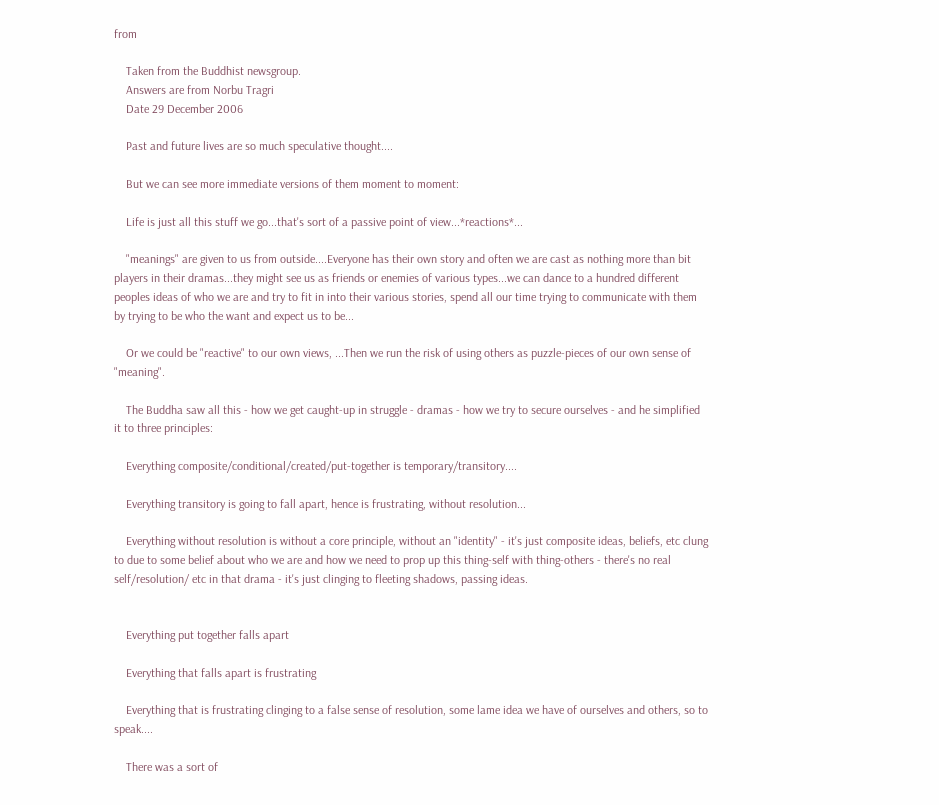from

    Taken from the Buddhist newsgroup.
    Answers are from Norbu Tragri
    Date 29 December 2006

    Past and future lives are so much speculative thought....

    But we can see more immediate versions of them moment to moment:

    Life is just all this stuff we go...that's sort of a passive point of view...*reactions*...

    "meanings" are given to us from outside....Everyone has their own story and often we are cast as nothing more than bit players in their dramas...they might see us as friends or enemies of various types...we can dance to a hundred different peoples ideas of who we are and try to fit in into their various stories, spend all our time trying to communicate with them by trying to be who the want and expect us to be...

    Or we could be "reactive" to our own views, ...Then we run the risk of using others as puzzle-pieces of our own sense of "meaning".

    The Buddha saw all this - how we get caught-up in struggle - dramas - how we try to secure ourselves - and he simplified it to three principles:

    Everything composite/conditional/created/put-together is temporary/transitory....

    Everything transitory is going to fall apart, hence is frustrating, without resolution...

    Everything without resolution is without a core principle, without an "identity" - it's just composite ideas, beliefs, etc clung to due to some belief about who we are and how we need to prop up this thing-self with thing-others - there's no real self/resolution/ etc in that drama - it's just clinging to fleeting shadows, passing ideas.


    Everything put together falls apart

    Everything that falls apart is frustrating

    Everything that is frustrating clinging to a false sense of resolution, some lame idea we have of ourselves and others, so to speak....

    There was a sort of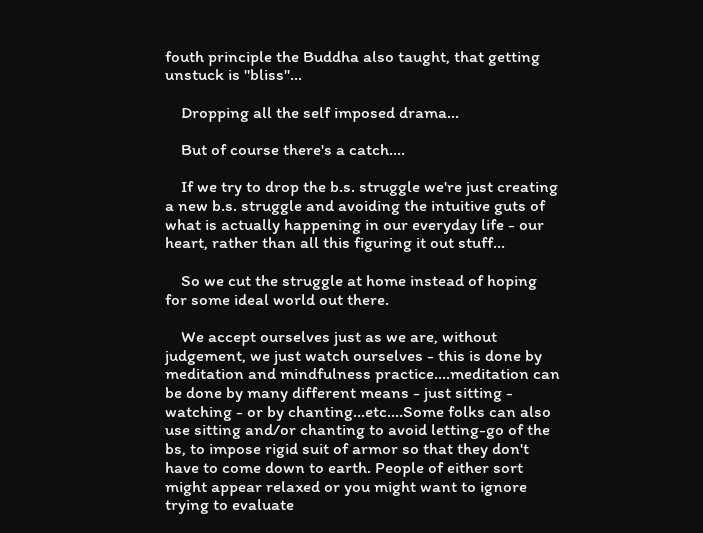fouth principle the Buddha also taught, that getting unstuck is "bliss"...

    Dropping all the self imposed drama...

    But of course there's a catch....

    If we try to drop the b.s. struggle we're just creating a new b.s. struggle and avoiding the intuitive guts of what is actually happening in our everyday life - our heart, rather than all this figuring it out stuff...

    So we cut the struggle at home instead of hoping for some ideal world out there.

    We accept ourselves just as we are, without judgement, we just watch ourselves - this is done by meditation and mindfulness practice....meditation can be done by many different means - just sitting - watching - or by chanting...etc....Some folks can also use sitting and/or chanting to avoid letting-go of the bs, to impose rigid suit of armor so that they don't have to come down to earth. People of either sort might appear relaxed or you might want to ignore trying to evaluate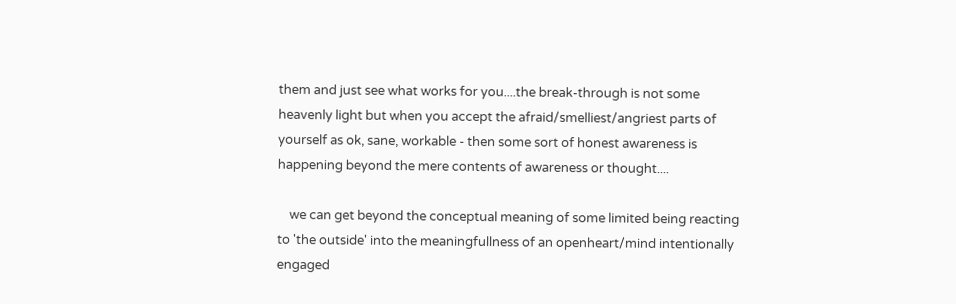them and just see what works for you....the break-through is not some heavenly light but when you accept the afraid/smelliest/angriest parts of yourself as ok, sane, workable - then some sort of honest awareness is happening beyond the mere contents of awareness or thought....

    we can get beyond the conceptual meaning of some limited being reacting to 'the outside' into the meaningfullness of an openheart/mind intentionally engaged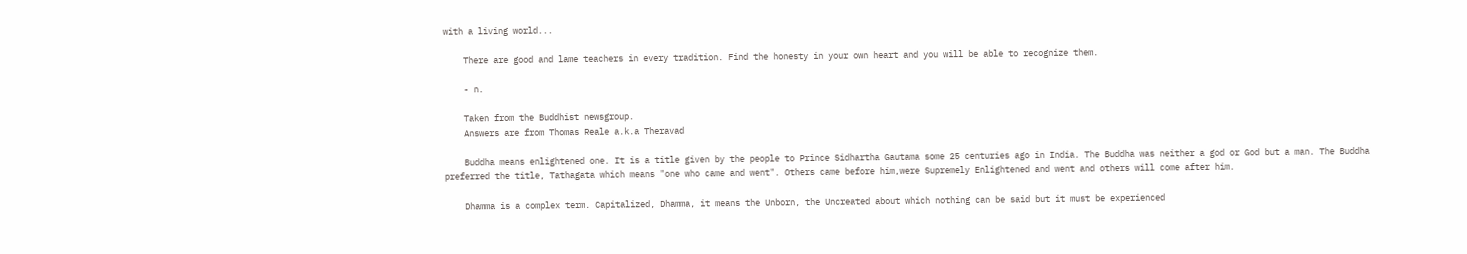with a living world...

    There are good and lame teachers in every tradition. Find the honesty in your own heart and you will be able to recognize them.

    - n.

    Taken from the Buddhist newsgroup.
    Answers are from Thomas Reale a.k.a Theravad

    Buddha means enlightened one. It is a title given by the people to Prince Sidhartha Gautama some 25 centuries ago in India. The Buddha was neither a god or God but a man. The Buddha preferred the title, Tathagata which means "one who came and went". Others came before him,were Supremely Enlightened and went and others will come after him.

    Dhamma is a complex term. Capitalized, Dhamma, it means the Unborn, the Uncreated about which nothing can be said but it must be experienced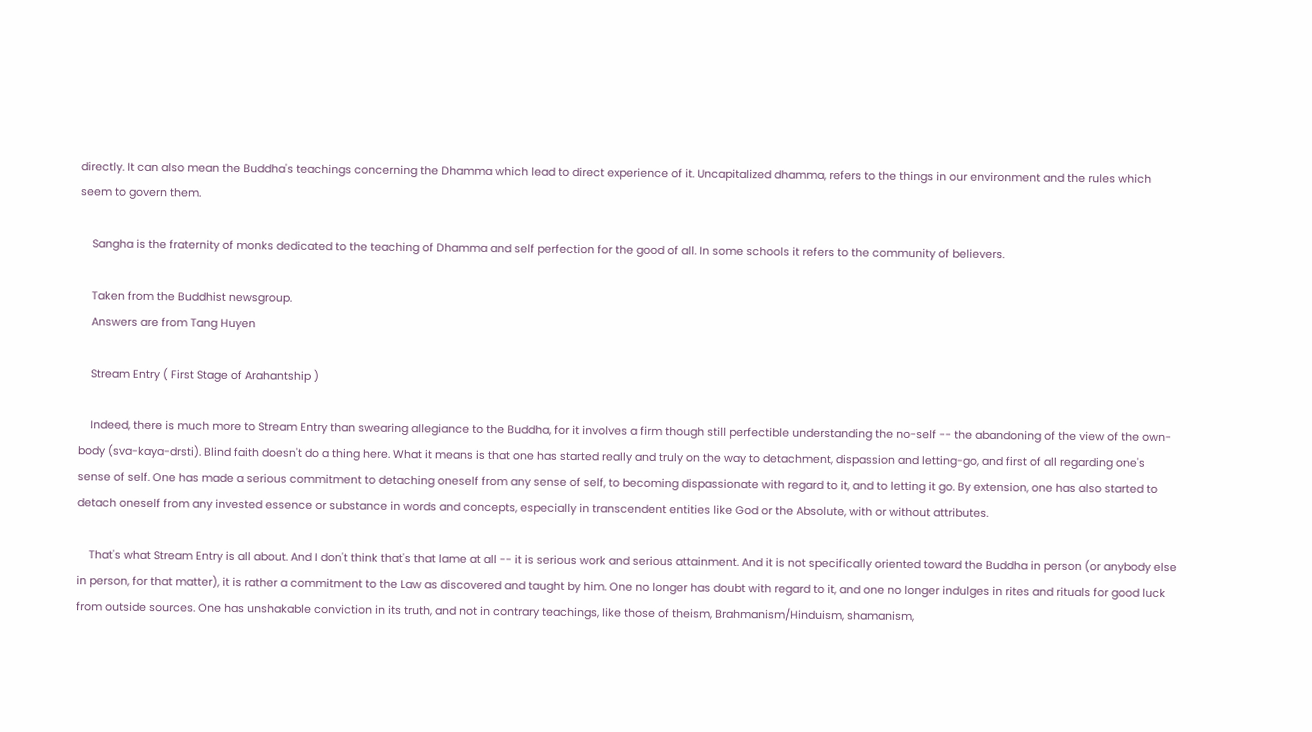directly. It can also mean the Buddha's teachings concerning the Dhamma which lead to direct experience of it. Uncapitalized dhamma, refers to the things in our environment and the rules which seem to govern them.

    Sangha is the fraternity of monks dedicated to the teaching of Dhamma and self perfection for the good of all. In some schools it refers to the community of believers.

    Taken from the Buddhist newsgroup.
    Answers are from Tang Huyen

    Stream Entry ( First Stage of Arahantship )

    Indeed, there is much more to Stream Entry than swearing allegiance to the Buddha, for it involves a firm though still perfectible understanding the no-self -- the abandoning of the view of the own-body (sva-kaya-drsti). Blind faith doesn't do a thing here. What it means is that one has started really and truly on the way to detachment, dispassion and letting-go, and first of all regarding one's sense of self. One has made a serious commitment to detaching oneself from any sense of self, to becoming dispassionate with regard to it, and to letting it go. By extension, one has also started to detach oneself from any invested essence or substance in words and concepts, especially in transcendent entities like God or the Absolute, with or without attributes.

    That's what Stream Entry is all about. And I don't think that's that lame at all -- it is serious work and serious attainment. And it is not specifically oriented toward the Buddha in person (or anybody else in person, for that matter), it is rather a commitment to the Law as discovered and taught by him. One no longer has doubt with regard to it, and one no longer indulges in rites and rituals for good luck from outside sources. One has unshakable conviction in its truth, and not in contrary teachings, like those of theism, Brahmanism/Hinduism, shamanism,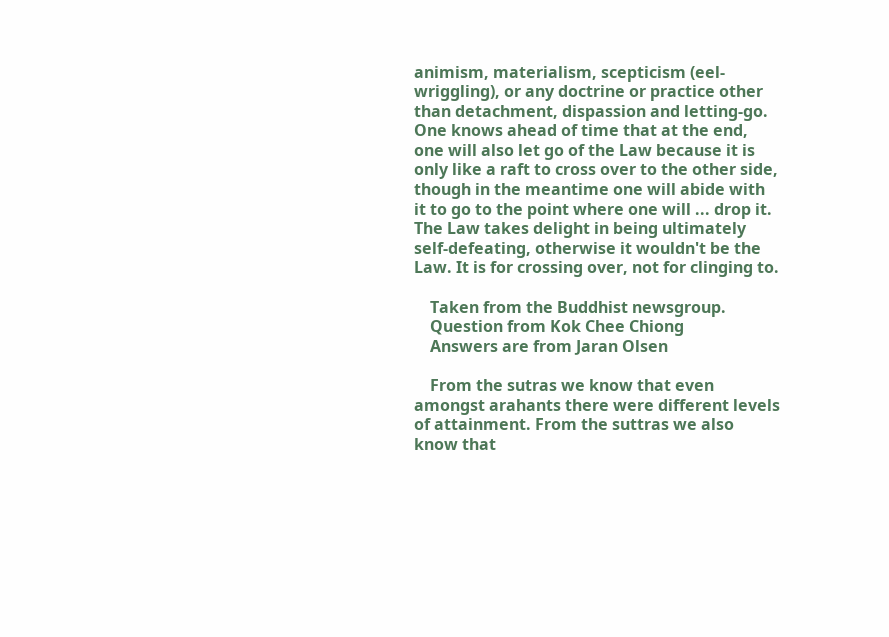animism, materialism, scepticism (eel-wriggling), or any doctrine or practice other than detachment, dispassion and letting-go. One knows ahead of time that at the end, one will also let go of the Law because it is only like a raft to cross over to the other side, though in the meantime one will abide with it to go to the point where one will ... drop it. The Law takes delight in being ultimately self-defeating, otherwise it wouldn't be the Law. It is for crossing over, not for clinging to.

    Taken from the Buddhist newsgroup.
    Question from Kok Chee Chiong
    Answers are from Jaran Olsen

    From the sutras we know that even amongst arahants there were different levels of attainment. From the suttras we also know that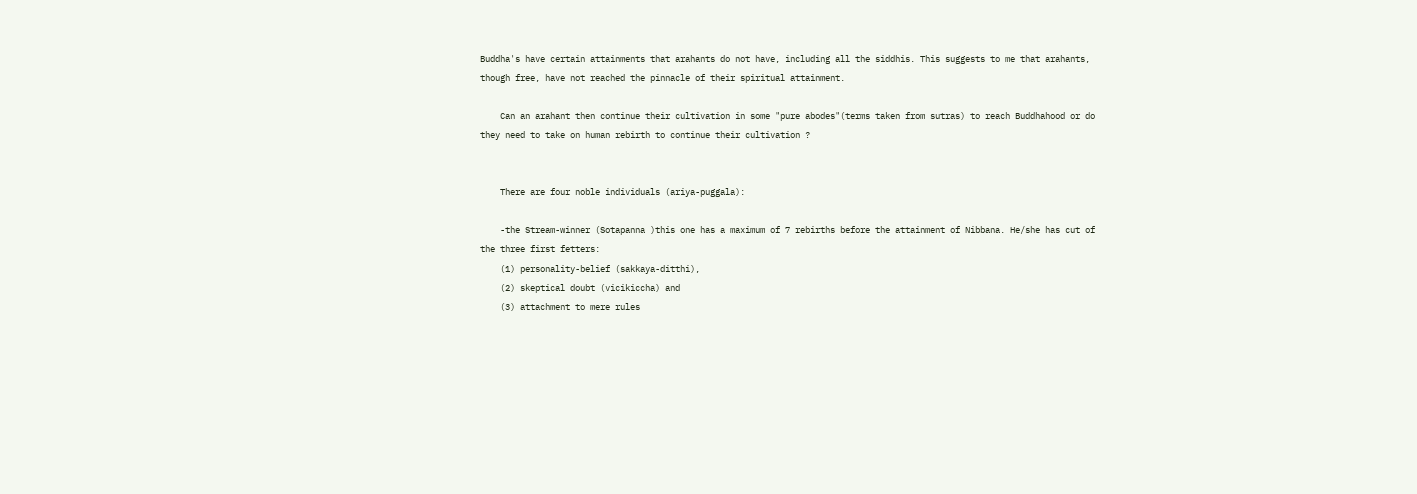Buddha's have certain attainments that arahants do not have, including all the siddhis. This suggests to me that arahants, though free, have not reached the pinnacle of their spiritual attainment.

    Can an arahant then continue their cultivation in some "pure abodes"(terms taken from sutras) to reach Buddhahood or do they need to take on human rebirth to continue their cultivation ?


    There are four noble individuals (ariya-puggala):

    -the Stream-winner (Sotapanna )this one has a maximum of 7 rebirths before the attainment of Nibbana. He/she has cut of the three first fetters:
    (1) personality-belief (sakkaya-ditthi),
    (2) skeptical doubt (vicikiccha) and
    (3) attachment to mere rules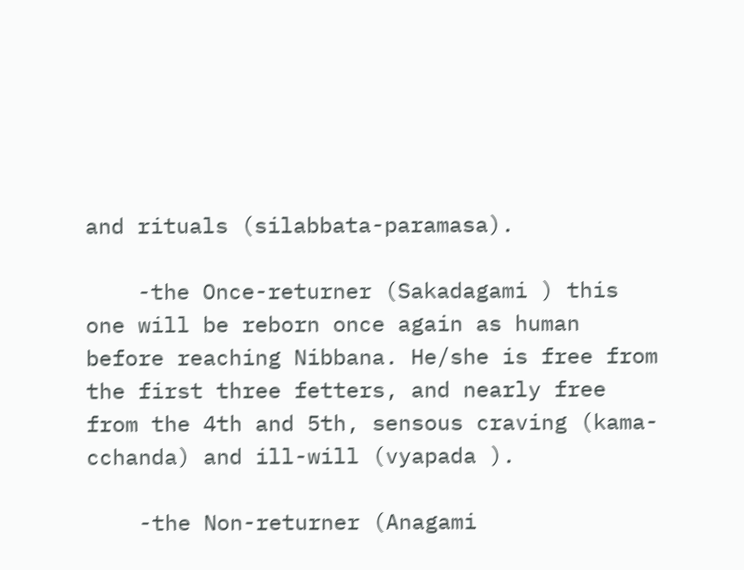and rituals (silabbata-paramasa).

    -the Once-returner (Sakadagami ) this one will be reborn once again as human before reaching Nibbana. He/she is free from the first three fetters, and nearly free from the 4th and 5th, sensous craving (kama-cchanda) and ill-will (vyapada ).

    -the Non-returner (Anagami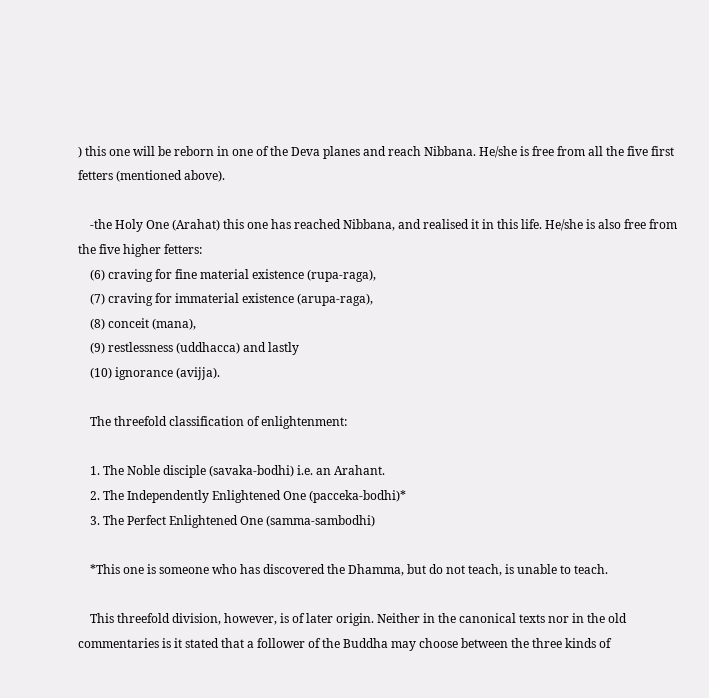) this one will be reborn in one of the Deva planes and reach Nibbana. He/she is free from all the five first fetters (mentioned above).

    -the Holy One (Arahat) this one has reached Nibbana, and realised it in this life. He/she is also free from the five higher fetters:
    (6) craving for fine material existence (rupa-raga),
    (7) craving for immaterial existence (arupa-raga),
    (8) conceit (mana),
    (9) restlessness (uddhacca) and lastly
    (10) ignorance (avijja).

    The threefold classification of enlightenment:

    1. The Noble disciple (savaka-bodhi) i.e. an Arahant.
    2. The Independently Enlightened One (pacceka-bodhi)*
    3. The Perfect Enlightened One (samma-sambodhi)

    *This one is someone who has discovered the Dhamma, but do not teach, is unable to teach.

    This threefold division, however, is of later origin. Neither in the canonical texts nor in the old commentaries is it stated that a follower of the Buddha may choose between the three kinds of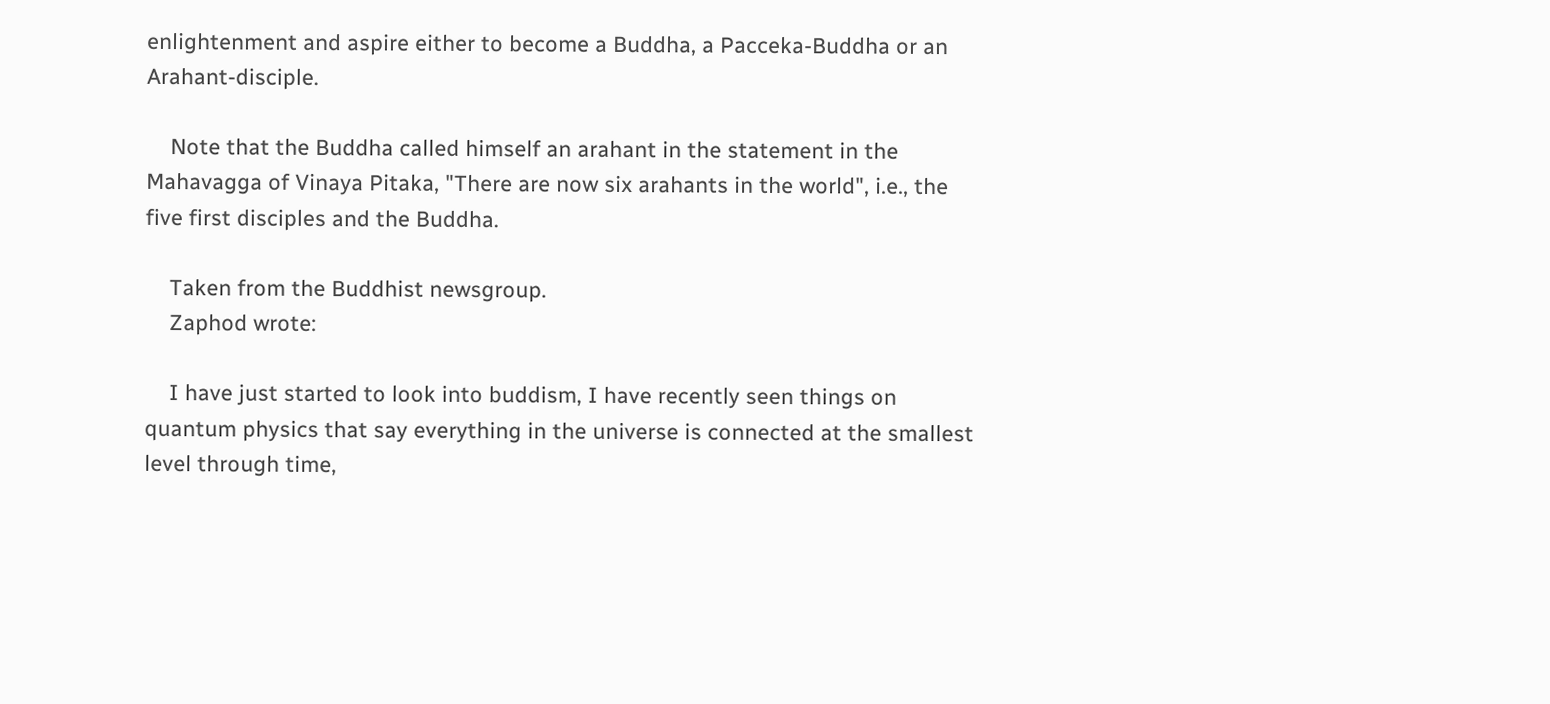enlightenment and aspire either to become a Buddha, a Pacceka-Buddha or an Arahant-disciple.

    Note that the Buddha called himself an arahant in the statement in the Mahavagga of Vinaya Pitaka, "There are now six arahants in the world", i.e., the five first disciples and the Buddha.

    Taken from the Buddhist newsgroup.
    Zaphod wrote:

    I have just started to look into buddism, I have recently seen things on quantum physics that say everything in the universe is connected at the smallest level through time,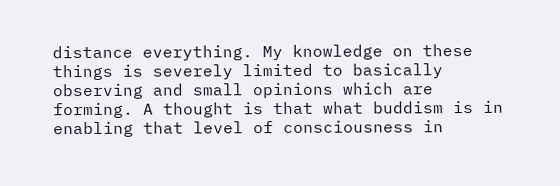distance everything. My knowledge on these things is severely limited to basically observing and small opinions which are forming. A thought is that what buddism is in enabling that level of consciousness in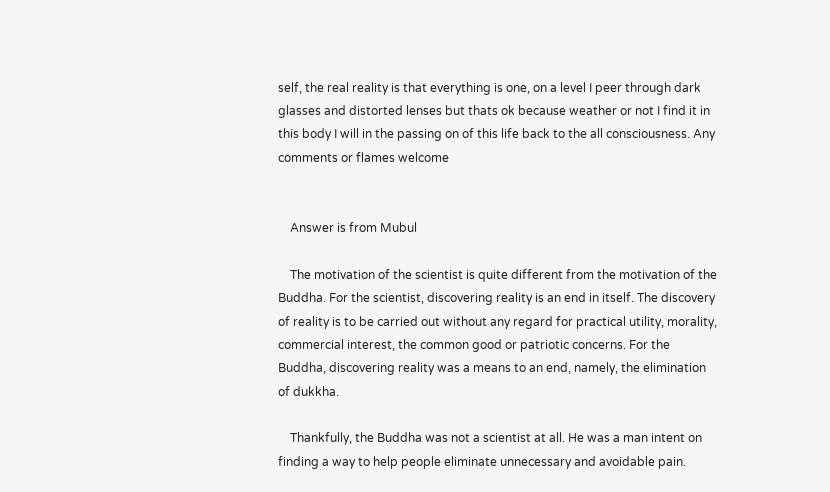self, the real reality is that everything is one, on a level I peer through dark glasses and distorted lenses but thats ok because weather or not I find it in this body I will in the passing on of this life back to the all consciousness. Any comments or flames welcome


    Answer is from Mubul

    The motivation of the scientist is quite different from the motivation of the Buddha. For the scientist, discovering reality is an end in itself. The discovery of reality is to be carried out without any regard for practical utility, morality, commercial interest, the common good or patriotic concerns. For the Buddha, discovering reality was a means to an end, namely, the elimination of dukkha.

    Thankfully, the Buddha was not a scientist at all. He was a man intent on finding a way to help people eliminate unnecessary and avoidable pain.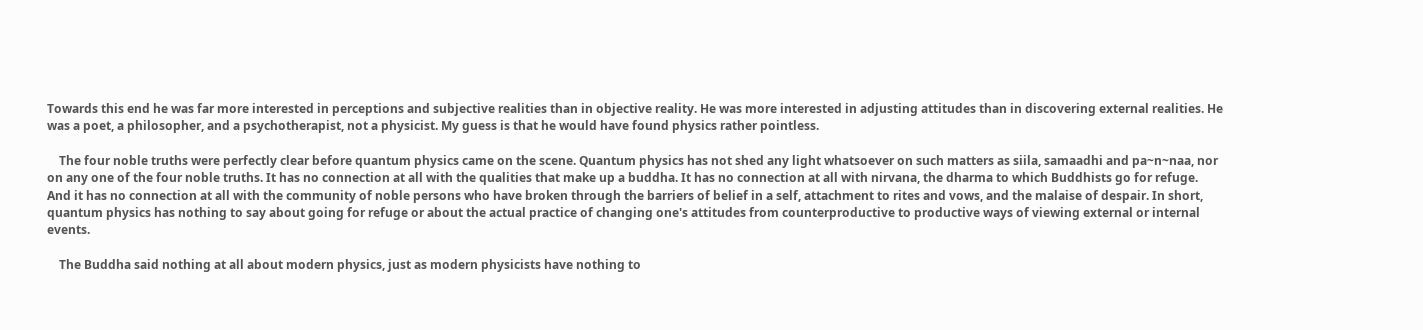Towards this end he was far more interested in perceptions and subjective realities than in objective reality. He was more interested in adjusting attitudes than in discovering external realities. He was a poet, a philosopher, and a psychotherapist, not a physicist. My guess is that he would have found physics rather pointless.

    The four noble truths were perfectly clear before quantum physics came on the scene. Quantum physics has not shed any light whatsoever on such matters as siila, samaadhi and pa~n~naa, nor on any one of the four noble truths. It has no connection at all with the qualities that make up a buddha. It has no connection at all with nirvana, the dharma to which Buddhists go for refuge. And it has no connection at all with the community of noble persons who have broken through the barriers of belief in a self, attachment to rites and vows, and the malaise of despair. In short, quantum physics has nothing to say about going for refuge or about the actual practice of changing one's attitudes from counterproductive to productive ways of viewing external or internal events.

    The Buddha said nothing at all about modern physics, just as modern physicists have nothing to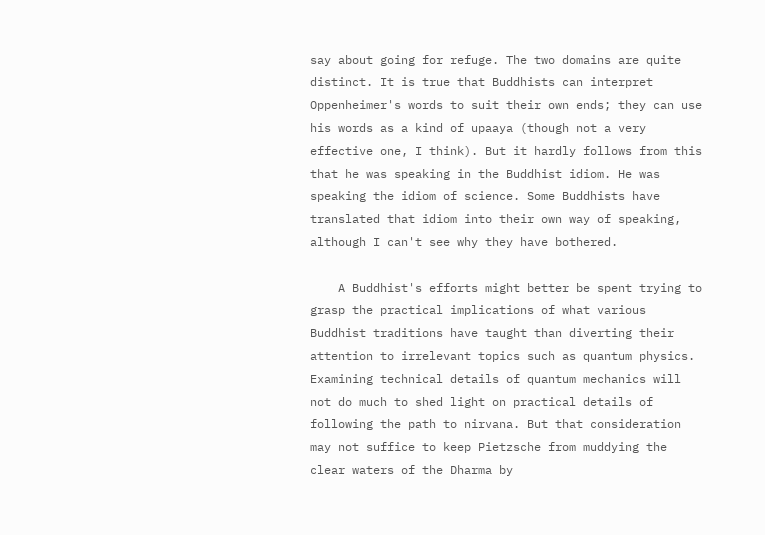say about going for refuge. The two domains are quite distinct. It is true that Buddhists can interpret Oppenheimer's words to suit their own ends; they can use his words as a kind of upaaya (though not a very effective one, I think). But it hardly follows from this that he was speaking in the Buddhist idiom. He was speaking the idiom of science. Some Buddhists have translated that idiom into their own way of speaking, although I can't see why they have bothered.

    A Buddhist's efforts might better be spent trying to grasp the practical implications of what various Buddhist traditions have taught than diverting their attention to irrelevant topics such as quantum physics. Examining technical details of quantum mechanics will not do much to shed light on practical details of following the path to nirvana. But that consideration may not suffice to keep Pietzsche from muddying the clear waters of the Dharma by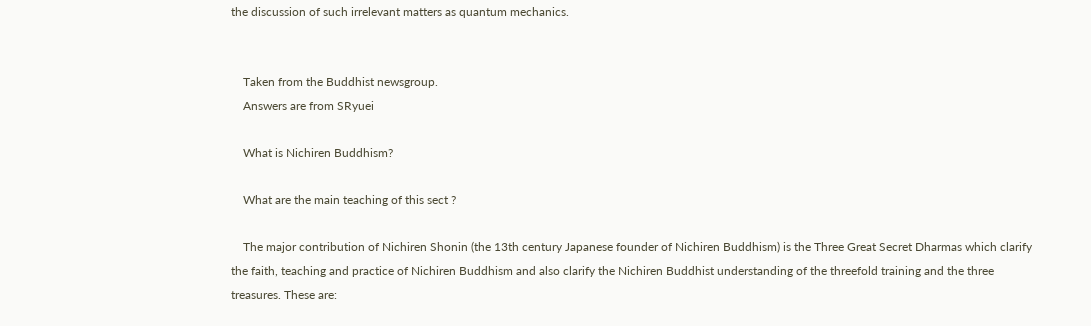the discussion of such irrelevant matters as quantum mechanics.


    Taken from the Buddhist newsgroup.
    Answers are from SRyuei

    What is Nichiren Buddhism?

    What are the main teaching of this sect ?

    The major contribution of Nichiren Shonin (the 13th century Japanese founder of Nichiren Buddhism) is the Three Great Secret Dharmas which clarify the faith, teaching and practice of Nichiren Buddhism and also clarify the Nichiren Buddhist understanding of the threefold training and the three treasures. These are: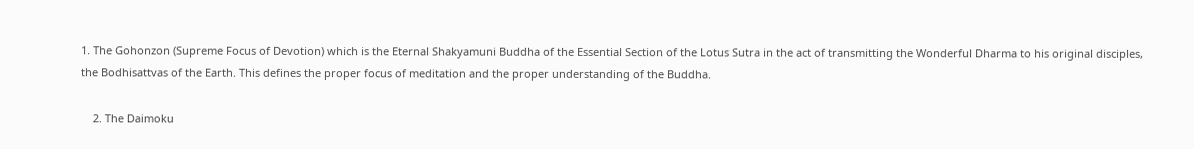1. The Gohonzon (Supreme Focus of Devotion) which is the Eternal Shakyamuni Buddha of the Essential Section of the Lotus Sutra in the act of transmitting the Wonderful Dharma to his original disciples, the Bodhisattvas of the Earth. This defines the proper focus of meditation and the proper understanding of the Buddha.

    2. The Daimoku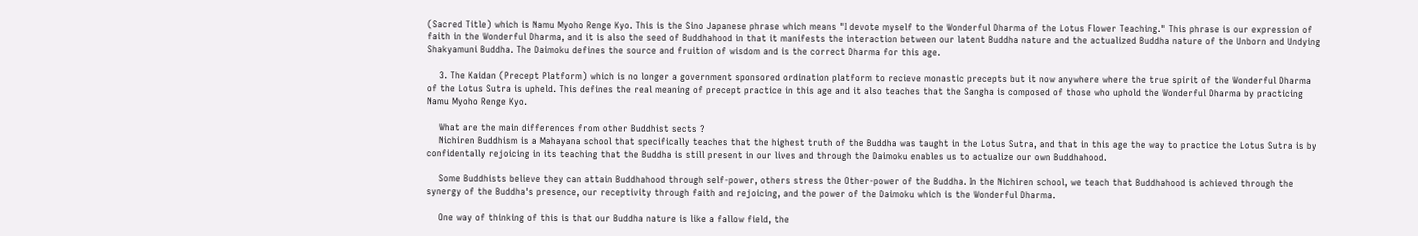(Sacred Title) which is Namu Myoho Renge Kyo. This is the Sino Japanese phrase which means "I devote myself to the Wonderful Dharma of the Lotus Flower Teaching." This phrase is our expression of faith in the Wonderful Dharma, and it is also the seed of Buddhahood in that it manifests the interaction between our latent Buddha nature and the actualized Buddha nature of the Unborn and Undying Shakyamuni Buddha. The Daimoku defines the source and fruition of wisdom and is the correct Dharma for this age.

    3. The Kaidan (Precept Platform) which is no longer a government sponsored ordination platform to recieve monastic precepts but it now anywhere where the true spirit of the Wonderful Dharma of the Lotus Sutra is upheld. This defines the real meaning of precept practice in this age and it also teaches that the Sangha is composed of those who uphold the Wonderful Dharma by practicing Namu Myoho Renge Kyo.

    What are the main differences from other Buddhist sects ?
    Nichiren Buddhism is a Mahayana school that specifically teaches that the highest truth of the Buddha was taught in the Lotus Sutra, and that in this age the way to practice the Lotus Sutra is by confidentally rejoicing in its teaching that the Buddha is still present in our lives and through the Daimoku enables us to actualize our own Buddhahood.

    Some Buddhists believe they can attain Buddhahood through self-power, others stress the Other-power of the Buddha. In the Nichiren school, we teach that Buddhahood is achieved through the synergy of the Buddha's presence, our receptivity through faith and rejoicing, and the power of the Daimoku which is the Wonderful Dharma.

    One way of thinking of this is that our Buddha nature is like a fallow field, the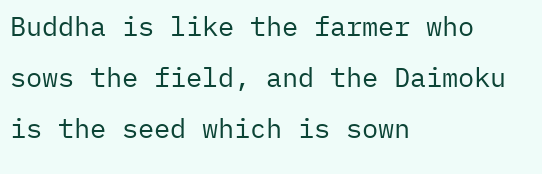Buddha is like the farmer who sows the field, and the Daimoku is the seed which is sown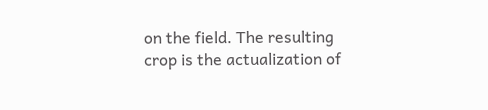on the field. The resulting crop is the actualization of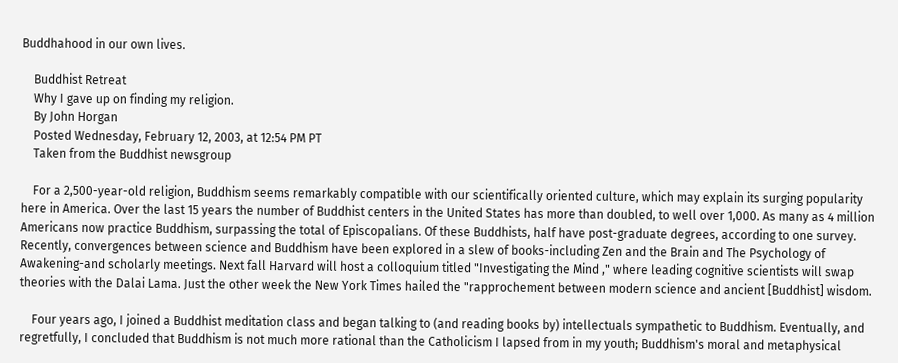Buddhahood in our own lives.

    Buddhist Retreat
    Why I gave up on finding my religion.
    By John Horgan
    Posted Wednesday, February 12, 2003, at 12:54 PM PT
    Taken from the Buddhist newsgroup

    For a 2,500-year-old religion, Buddhism seems remarkably compatible with our scientifically oriented culture, which may explain its surging popularity here in America. Over the last 15 years the number of Buddhist centers in the United States has more than doubled, to well over 1,000. As many as 4 million Americans now practice Buddhism, surpassing the total of Episcopalians. Of these Buddhists, half have post-graduate degrees, according to one survey. Recently, convergences between science and Buddhism have been explored in a slew of books-including Zen and the Brain and The Psychology of Awakening-and scholarly meetings. Next fall Harvard will host a colloquium titled "Investigating the Mind ," where leading cognitive scientists will swap theories with the Dalai Lama. Just the other week the New York Times hailed the "rapprochement between modern science and ancient [Buddhist] wisdom.

    Four years ago, I joined a Buddhist meditation class and began talking to (and reading books by) intellectuals sympathetic to Buddhism. Eventually, and regretfully, I concluded that Buddhism is not much more rational than the Catholicism I lapsed from in my youth; Buddhism's moral and metaphysical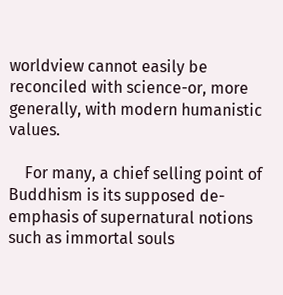worldview cannot easily be reconciled with science-or, more generally, with modern humanistic values.

    For many, a chief selling point of Buddhism is its supposed de-emphasis of supernatural notions such as immortal souls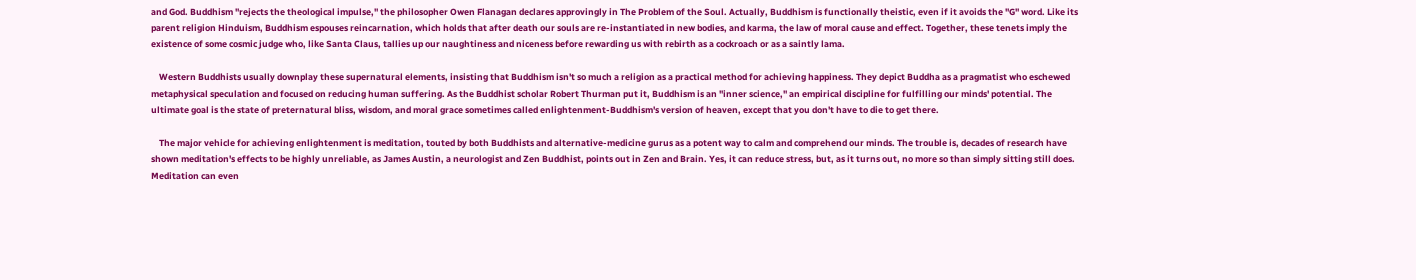and God. Buddhism "rejects the theological impulse," the philosopher Owen Flanagan declares approvingly in The Problem of the Soul. Actually, Buddhism is functionally theistic, even if it avoids the "G" word. Like its parent religion Hinduism, Buddhism espouses reincarnation, which holds that after death our souls are re-instantiated in new bodies, and karma, the law of moral cause and effect. Together, these tenets imply the existence of some cosmic judge who, like Santa Claus, tallies up our naughtiness and niceness before rewarding us with rebirth as a cockroach or as a saintly lama.

    Western Buddhists usually downplay these supernatural elements, insisting that Buddhism isn't so much a religion as a practical method for achieving happiness. They depict Buddha as a pragmatist who eschewed metaphysical speculation and focused on reducing human suffering. As the Buddhist scholar Robert Thurman put it, Buddhism is an "inner science," an empirical discipline for fulfilling our minds' potential. The ultimate goal is the state of preternatural bliss, wisdom, and moral grace sometimes called enlightenment-Buddhism's version of heaven, except that you don't have to die to get there.

    The major vehicle for achieving enlightenment is meditation, touted by both Buddhists and alternative-medicine gurus as a potent way to calm and comprehend our minds. The trouble is, decades of research have shown meditation's effects to be highly unreliable, as James Austin, a neurologist and Zen Buddhist, points out in Zen and Brain. Yes, it can reduce stress, but, as it turns out, no more so than simply sitting still does. Meditation can even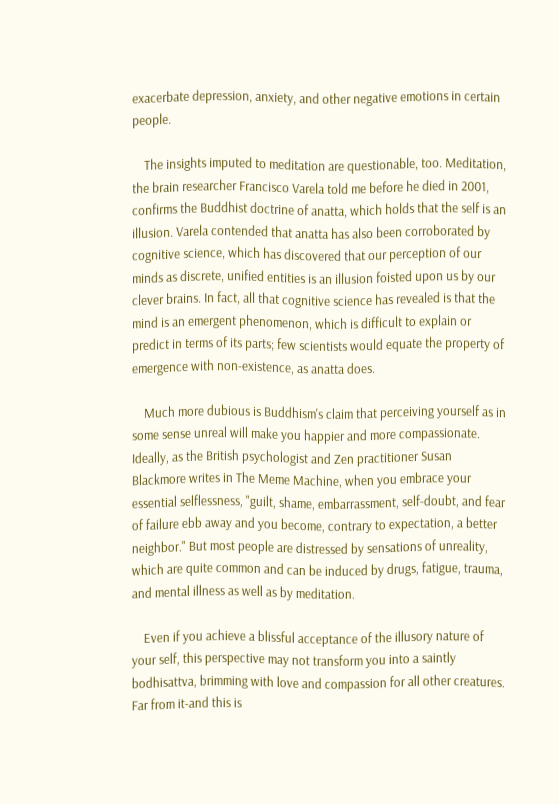exacerbate depression, anxiety, and other negative emotions in certain people.

    The insights imputed to meditation are questionable, too. Meditation, the brain researcher Francisco Varela told me before he died in 2001, confirms the Buddhist doctrine of anatta, which holds that the self is an illusion. Varela contended that anatta has also been corroborated by cognitive science, which has discovered that our perception of our minds as discrete, unified entities is an illusion foisted upon us by our clever brains. In fact, all that cognitive science has revealed is that the mind is an emergent phenomenon, which is difficult to explain or predict in terms of its parts; few scientists would equate the property of emergence with non-existence, as anatta does.

    Much more dubious is Buddhism's claim that perceiving yourself as in some sense unreal will make you happier and more compassionate. Ideally, as the British psychologist and Zen practitioner Susan Blackmore writes in The Meme Machine, when you embrace your essential selflessness, "guilt, shame, embarrassment, self-doubt, and fear of failure ebb away and you become, contrary to expectation, a better neighbor." But most people are distressed by sensations of unreality, which are quite common and can be induced by drugs, fatigue, trauma, and mental illness as well as by meditation.

    Even if you achieve a blissful acceptance of the illusory nature of your self, this perspective may not transform you into a saintly bodhisattva, brimming with love and compassion for all other creatures. Far from it-and this is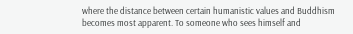where the distance between certain humanistic values and Buddhism becomes most apparent. To someone who sees himself and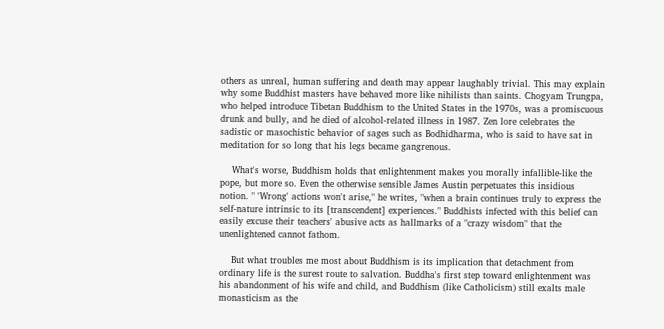others as unreal, human suffering and death may appear laughably trivial. This may explain why some Buddhist masters have behaved more like nihilists than saints. Chogyam Trungpa, who helped introduce Tibetan Buddhism to the United States in the 1970s, was a promiscuous drunk and bully, and he died of alcohol-related illness in 1987. Zen lore celebrates the sadistic or masochistic behavior of sages such as Bodhidharma, who is said to have sat in meditation for so long that his legs became gangrenous.

    What's worse, Buddhism holds that enlightenment makes you morally infallible-like the pope, but more so. Even the otherwise sensible James Austin perpetuates this insidious notion. " 'Wrong' actions won't arise," he writes, "when a brain continues truly to express the self-nature intrinsic to its [transcendent] experiences." Buddhists infected with this belief can easily excuse their teachers' abusive acts as hallmarks of a "crazy wisdom" that the unenlightened cannot fathom.

    But what troubles me most about Buddhism is its implication that detachment from ordinary life is the surest route to salvation. Buddha's first step toward enlightenment was his abandonment of his wife and child, and Buddhism (like Catholicism) still exalts male monasticism as the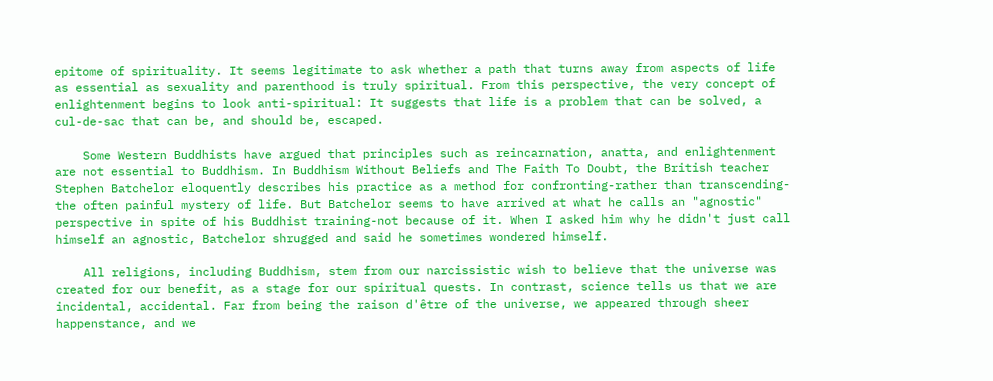epitome of spirituality. It seems legitimate to ask whether a path that turns away from aspects of life as essential as sexuality and parenthood is truly spiritual. From this perspective, the very concept of enlightenment begins to look anti-spiritual: It suggests that life is a problem that can be solved, a cul-de-sac that can be, and should be, escaped.

    Some Western Buddhists have argued that principles such as reincarnation, anatta, and enlightenment are not essential to Buddhism. In Buddhism Without Beliefs and The Faith To Doubt, the British teacher Stephen Batchelor eloquently describes his practice as a method for confronting-rather than transcending-the often painful mystery of life. But Batchelor seems to have arrived at what he calls an "agnostic" perspective in spite of his Buddhist training-not because of it. When I asked him why he didn't just call himself an agnostic, Batchelor shrugged and said he sometimes wondered himself.

    All religions, including Buddhism, stem from our narcissistic wish to believe that the universe was created for our benefit, as a stage for our spiritual quests. In contrast, science tells us that we are incidental, accidental. Far from being the raison d'être of the universe, we appeared through sheer happenstance, and we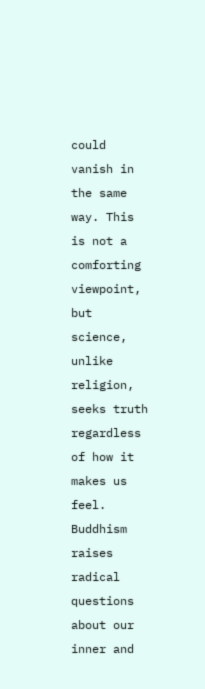could vanish in the same way. This is not a comforting viewpoint, but science, unlike religion, seeks truth regardless of how it makes us feel. Buddhism raises radical questions about our inner and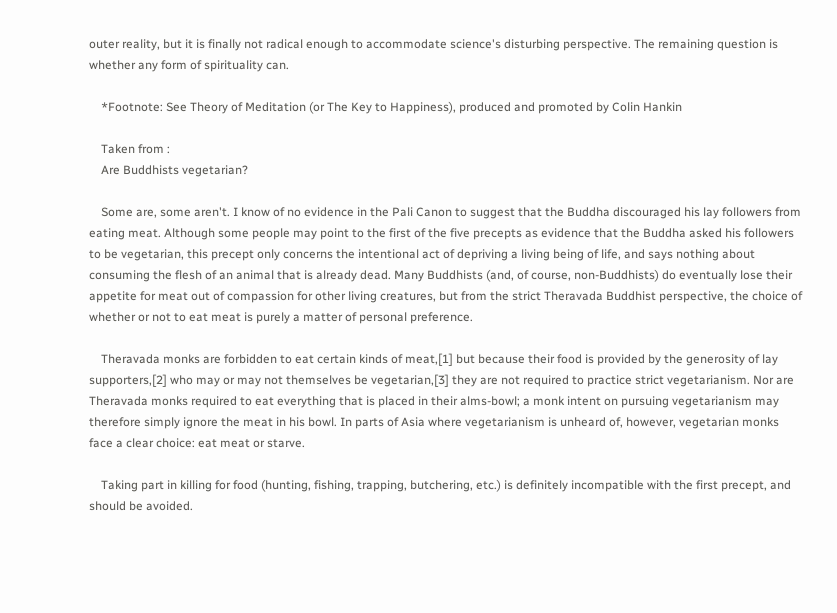outer reality, but it is finally not radical enough to accommodate science's disturbing perspective. The remaining question is whether any form of spirituality can.

    *Footnote: See Theory of Meditation (or The Key to Happiness), produced and promoted by Colin Hankin

    Taken from :
    Are Buddhists vegetarian?

    Some are, some aren't. I know of no evidence in the Pali Canon to suggest that the Buddha discouraged his lay followers from eating meat. Although some people may point to the first of the five precepts as evidence that the Buddha asked his followers to be vegetarian, this precept only concerns the intentional act of depriving a living being of life, and says nothing about consuming the flesh of an animal that is already dead. Many Buddhists (and, of course, non-Buddhists) do eventually lose their appetite for meat out of compassion for other living creatures, but from the strict Theravada Buddhist perspective, the choice of whether or not to eat meat is purely a matter of personal preference.

    Theravada monks are forbidden to eat certain kinds of meat,[1] but because their food is provided by the generosity of lay supporters,[2] who may or may not themselves be vegetarian,[3] they are not required to practice strict vegetarianism. Nor are Theravada monks required to eat everything that is placed in their alms-bowl; a monk intent on pursuing vegetarianism may therefore simply ignore the meat in his bowl. In parts of Asia where vegetarianism is unheard of, however, vegetarian monks face a clear choice: eat meat or starve.

    Taking part in killing for food (hunting, fishing, trapping, butchering, etc.) is definitely incompatible with the first precept, and should be avoided.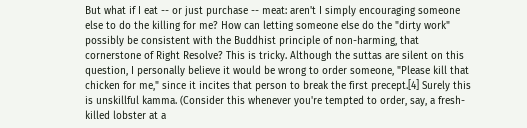But what if I eat -- or just purchase -- meat: aren't I simply encouraging someone else to do the killing for me? How can letting someone else do the "dirty work" possibly be consistent with the Buddhist principle of non-harming, that cornerstone of Right Resolve? This is tricky. Although the suttas are silent on this question, I personally believe it would be wrong to order someone, "Please kill that chicken for me," since it incites that person to break the first precept.[4] Surely this is unskillful kamma. (Consider this whenever you're tempted to order, say, a fresh-killed lobster at a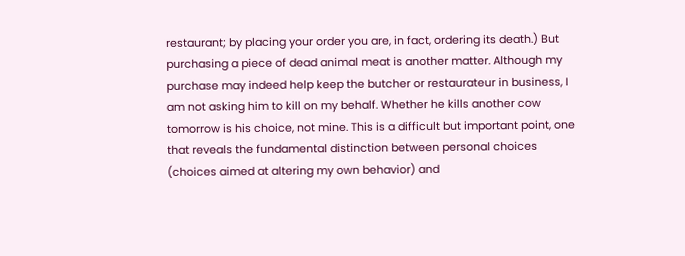restaurant; by placing your order you are, in fact, ordering its death.) But purchasing a piece of dead animal meat is another matter. Although my purchase may indeed help keep the butcher or restaurateur in business, I am not asking him to kill on my behalf. Whether he kills another cow tomorrow is his choice, not mine. This is a difficult but important point, one that reveals the fundamental distinction between personal choices (choices aimed at altering my own behavior) and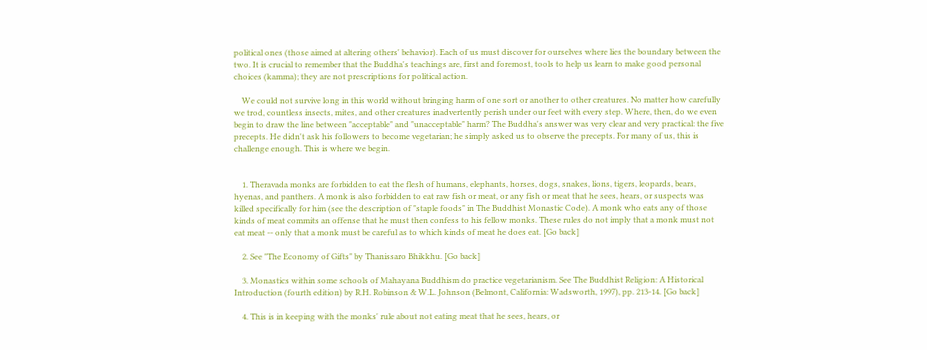political ones (those aimed at altering others' behavior). Each of us must discover for ourselves where lies the boundary between the two. It is crucial to remember that the Buddha's teachings are, first and foremost, tools to help us learn to make good personal choices (kamma); they are not prescriptions for political action.

    We could not survive long in this world without bringing harm of one sort or another to other creatures. No matter how carefully we trod, countless insects, mites, and other creatures inadvertently perish under our feet with every step. Where, then, do we even begin to draw the line between "acceptable" and "unacceptable" harm? The Buddha's answer was very clear and very practical: the five precepts. He didn't ask his followers to become vegetarian; he simply asked us to observe the precepts. For many of us, this is challenge enough. This is where we begin.


    1. Theravada monks are forbidden to eat the flesh of humans, elephants, horses, dogs, snakes, lions, tigers, leopards, bears, hyenas, and panthers. A monk is also forbidden to eat raw fish or meat, or any fish or meat that he sees, hears, or suspects was killed specifically for him (see the description of "staple foods" in The Buddhist Monastic Code). A monk who eats any of those kinds of meat commits an offense that he must then confess to his fellow monks. These rules do not imply that a monk must not eat meat -- only that a monk must be careful as to which kinds of meat he does eat. [Go back]

    2. See "The Economy of Gifts" by Thanissaro Bhikkhu. [Go back]

    3. Monastics within some schools of Mahayana Buddhism do practice vegetarianism. See The Buddhist Religion: A Historical Introduction (fourth edition) by R.H. Robinson & W.L. Johnson (Belmont, California: Wadsworth, 1997), pp. 213-14. [Go back]

    4. This is in keeping with the monks' rule about not eating meat that he sees, hears, or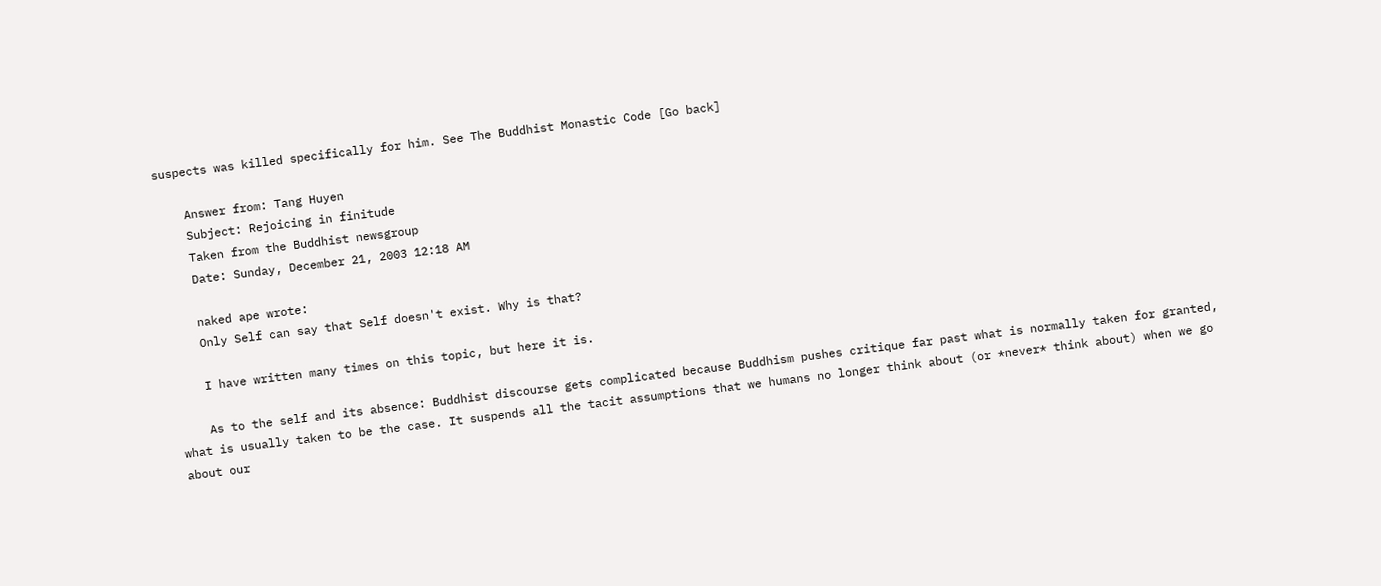suspects was killed specifically for him. See The Buddhist Monastic Code [Go back]

    Answer from: Tang Huyen
    Subject: Rejoicing in finitude
    Taken from the Buddhist newsgroup
    Date: Sunday, December 21, 2003 12:18 AM

    naked ape wrote:
    Only Self can say that Self doesn't exist. Why is that?

    I have written many times on this topic, but here it is.

    As to the self and its absence: Buddhist discourse gets complicated because Buddhism pushes critique far past what is normally taken for granted, what is usually taken to be the case. It suspends all the tacit assumptions that we humans no longer think about (or *never* think about) when we go about our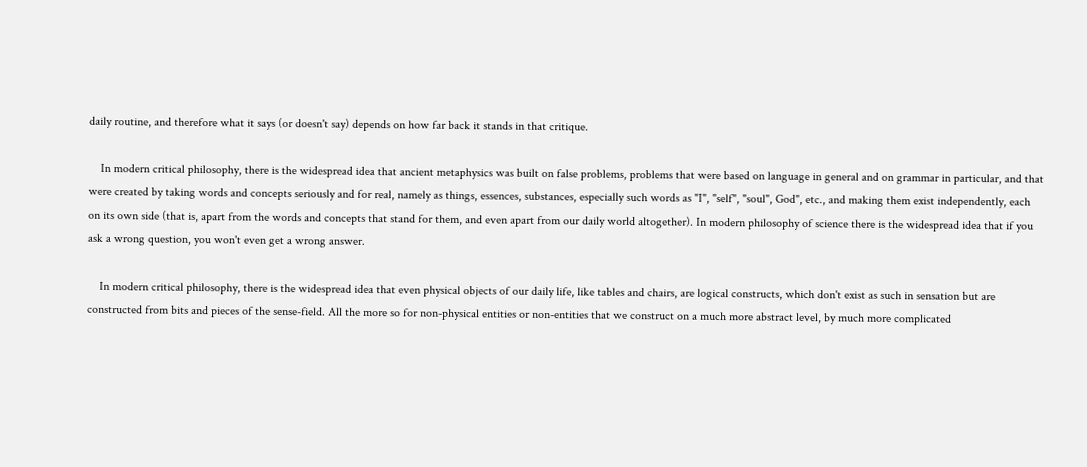daily routine, and therefore what it says (or doesn't say) depends on how far back it stands in that critique.

    In modern critical philosophy, there is the widespread idea that ancient metaphysics was built on false problems, problems that were based on language in general and on grammar in particular, and that were created by taking words and concepts seriously and for real, namely as things, essences, substances, especially such words as "I", "self", "soul", God", etc., and making them exist independently, each on its own side (that is, apart from the words and concepts that stand for them, and even apart from our daily world altogether). In modern philosophy of science there is the widespread idea that if you ask a wrong question, you won't even get a wrong answer.

    In modern critical philosophy, there is the widespread idea that even physical objects of our daily life, like tables and chairs, are logical constructs, which don't exist as such in sensation but are constructed from bits and pieces of the sense-field. All the more so for non-physical entities or non-entities that we construct on a much more abstract level, by much more complicated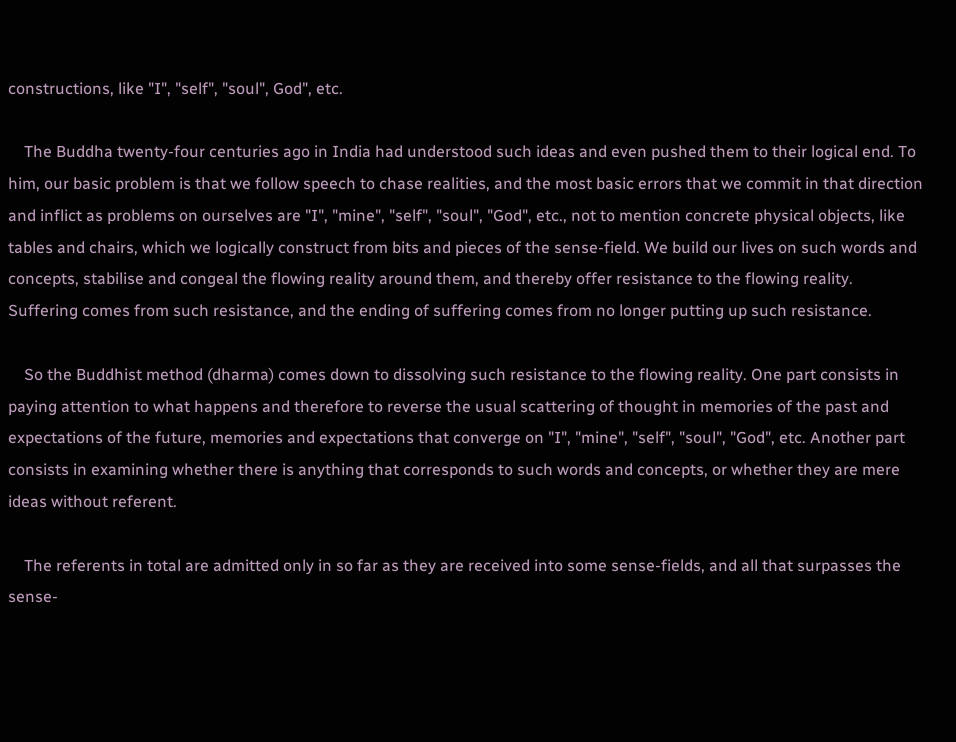constructions, like "I", "self", "soul", God", etc.

    The Buddha twenty-four centuries ago in India had understood such ideas and even pushed them to their logical end. To him, our basic problem is that we follow speech to chase realities, and the most basic errors that we commit in that direction and inflict as problems on ourselves are "I", "mine", "self", "soul", "God", etc., not to mention concrete physical objects, like tables and chairs, which we logically construct from bits and pieces of the sense-field. We build our lives on such words and concepts, stabilise and congeal the flowing reality around them, and thereby offer resistance to the flowing reality. Suffering comes from such resistance, and the ending of suffering comes from no longer putting up such resistance.

    So the Buddhist method (dharma) comes down to dissolving such resistance to the flowing reality. One part consists in paying attention to what happens and therefore to reverse the usual scattering of thought in memories of the past and expectations of the future, memories and expectations that converge on "I", "mine", "self", "soul", "God", etc. Another part consists in examining whether there is anything that corresponds to such words and concepts, or whether they are mere ideas without referent.

    The referents in total are admitted only in so far as they are received into some sense-fields, and all that surpasses the sense-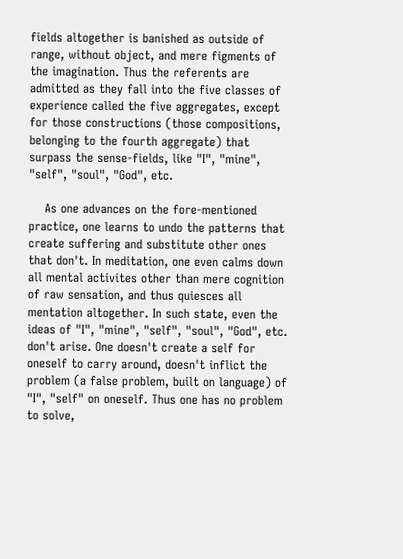fields altogether is banished as outside of range, without object, and mere figments of the imagination. Thus the referents are admitted as they fall into the five classes of experience called the five aggregates, except for those constructions (those compositions, belonging to the fourth aggregate) that surpass the sense-fields, like "I", "mine", "self", "soul", "God", etc.

    As one advances on the fore-mentioned practice, one learns to undo the patterns that create suffering and substitute other ones that don't. In meditation, one even calms down all mental activites other than mere cognition of raw sensation, and thus quiesces all mentation altogether. In such state, even the ideas of "I", "mine", "self", "soul", "God", etc. don't arise. One doesn't create a self for oneself to carry around, doesn't inflict the problem (a false problem, built on language) of "I", "self" on oneself. Thus one has no problem to solve,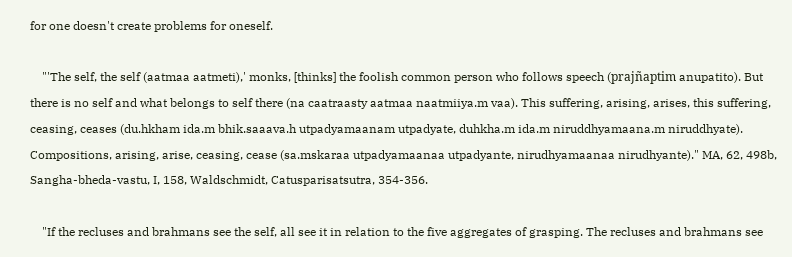for one doesn't create problems for oneself.

    "'The self, the self (aatmaa aatmeti),' monks, [thinks] the foolish common person who follows speech (prajñaptim anupatito). But there is no self and what belongs to self there (na caatraasty aatmaa naatmiiya.m vaa). This suffering, arising, arises, this suffering, ceasing, ceases (du.hkham ida.m bhik.saaava.h utpadyamaanam utpadyate, duhkha.m ida.m niruddhyamaana.m niruddhyate). Compositions, arising, arise, ceasing, cease (sa.mskaraa utpadyamaanaa utpadyante, nirudhyamaanaa nirudhyante)." MA, 62, 498b, Sangha-bheda-vastu, I, 158, Waldschmidt, Catusparisatsutra, 354-356.

    "If the recluses and brahmans see the self, all see it in relation to the five aggregates of grasping. The recluses and brahmans see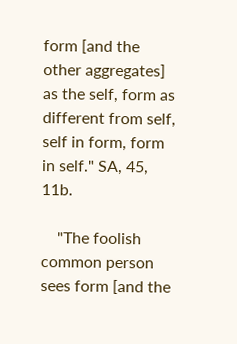form [and the other aggregates] as the self, form as different from self, self in form, form in self." SA, 45, 11b.

    "The foolish common person sees form [and the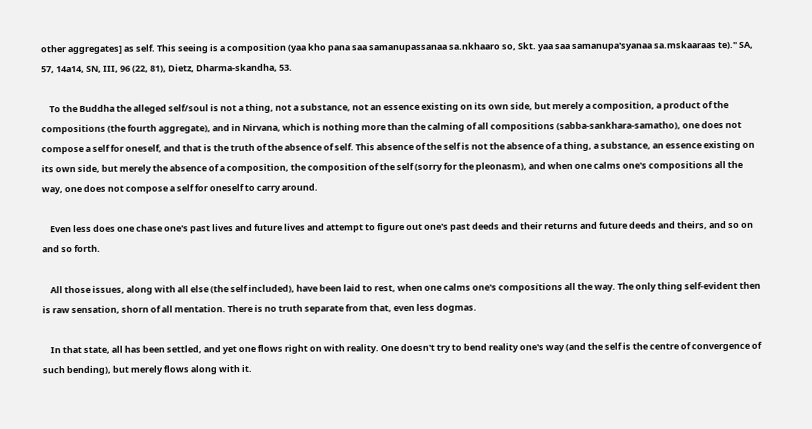other aggregates] as self. This seeing is a composition (yaa kho pana saa samanupassanaa sa.nkhaaro so, Skt. yaa saa samanupa'syanaa sa.mskaaraas te)." SA, 57, 14a14, SN, III, 96 (22, 81), Dietz, Dharma-skandha, 53.

    To the Buddha the alleged self/soul is not a thing, not a substance, not an essence existing on its own side, but merely a composition, a product of the compositions (the fourth aggregate), and in Nirvana, which is nothing more than the calming of all compositions (sabba-sankhara-samatho), one does not compose a self for oneself, and that is the truth of the absence of self. This absence of the self is not the absence of a thing, a substance, an essence existing on its own side, but merely the absence of a composition, the composition of the self (sorry for the pleonasm), and when one calms one's compositions all the way, one does not compose a self for oneself to carry around.

    Even less does one chase one's past lives and future lives and attempt to figure out one's past deeds and their returns and future deeds and theirs, and so on and so forth.

    All those issues, along with all else (the self included), have been laid to rest, when one calms one's compositions all the way. The only thing self-evident then is raw sensation, shorn of all mentation. There is no truth separate from that, even less dogmas.

    In that state, all has been settled, and yet one flows right on with reality. One doesn't try to bend reality one's way (and the self is the centre of convergence of such bending), but merely flows along with it.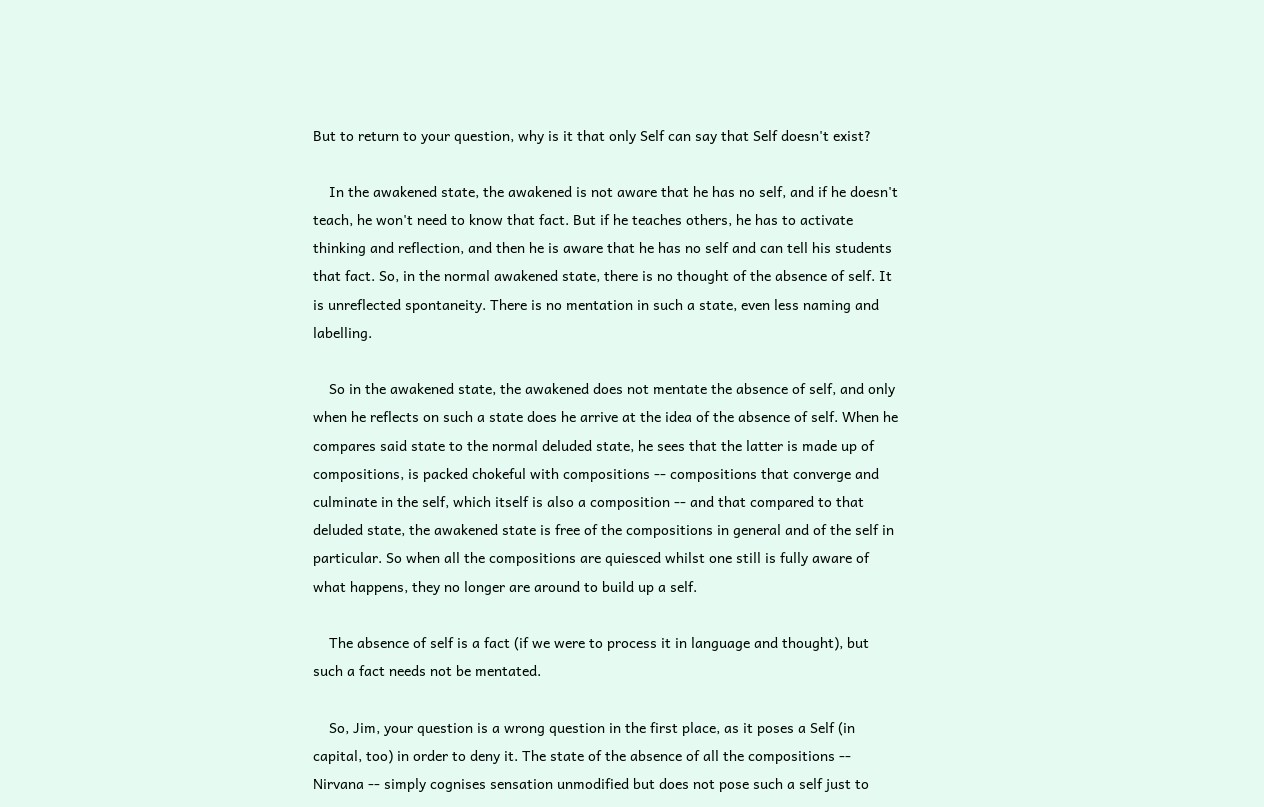But to return to your question, why is it that only Self can say that Self doesn't exist?

    In the awakened state, the awakened is not aware that he has no self, and if he doesn't teach, he won't need to know that fact. But if he teaches others, he has to activate thinking and reflection, and then he is aware that he has no self and can tell his students that fact. So, in the normal awakened state, there is no thought of the absence of self. It is unreflected spontaneity. There is no mentation in such a state, even less naming and labelling.

    So in the awakened state, the awakened does not mentate the absence of self, and only when he reflects on such a state does he arrive at the idea of the absence of self. When he compares said state to the normal deluded state, he sees that the latter is made up of compositions, is packed chokeful with compositions -- compositions that converge and culminate in the self, which itself is also a composition -- and that compared to that deluded state, the awakened state is free of the compositions in general and of the self in particular. So when all the compositions are quiesced whilst one still is fully aware of what happens, they no longer are around to build up a self.

    The absence of self is a fact (if we were to process it in language and thought), but such a fact needs not be mentated.

    So, Jim, your question is a wrong question in the first place, as it poses a Self (in capital, too) in order to deny it. The state of the absence of all the compositions -- Nirvana -- simply cognises sensation unmodified but does not pose such a self just to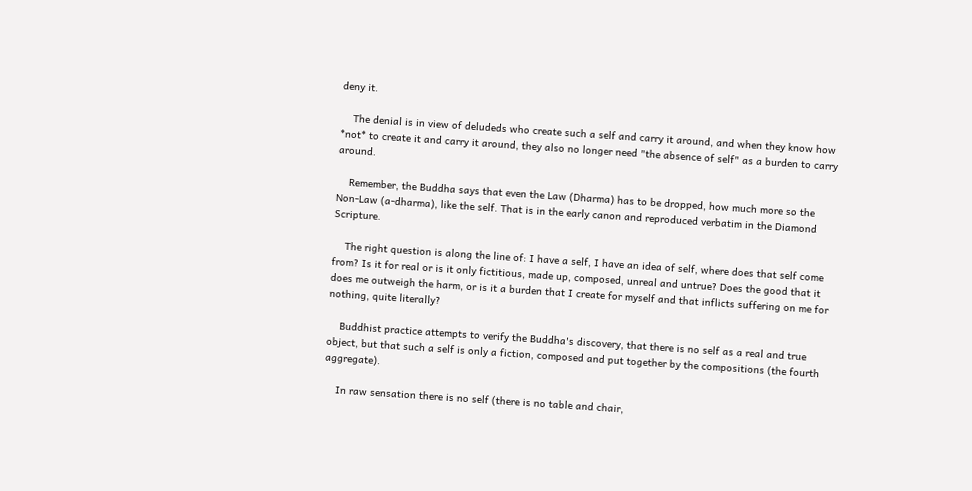deny it.

    The denial is in view of deludeds who create such a self and carry it around, and when they know how *not* to create it and carry it around, they also no longer need "the absence of self" as a burden to carry around.

    Remember, the Buddha says that even the Law (Dharma) has to be dropped, how much more so the Non-Law (a-dharma), like the self. That is in the early canon and reproduced verbatim in the Diamond Scripture.

    The right question is along the line of: I have a self, I have an idea of self, where does that self come from? Is it for real or is it only fictitious, made up, composed, unreal and untrue? Does the good that it does me outweigh the harm, or is it a burden that I create for myself and that inflicts suffering on me for nothing, quite literally?

    Buddhist practice attempts to verify the Buddha's discovery, that there is no self as a real and true object, but that such a self is only a fiction, composed and put together by the compositions (the fourth aggregate).

    In raw sensation there is no self (there is no table and chair,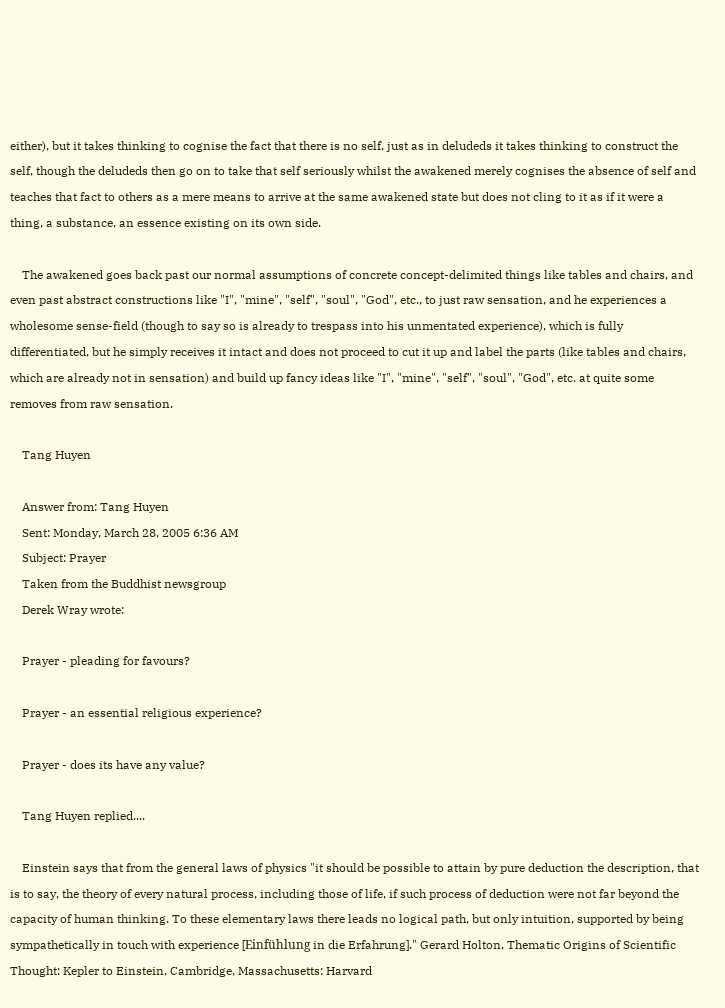either), but it takes thinking to cognise the fact that there is no self, just as in deludeds it takes thinking to construct the self, though the deludeds then go on to take that self seriously whilst the awakened merely cognises the absence of self and teaches that fact to others as a mere means to arrive at the same awakened state but does not cling to it as if it were a thing, a substance, an essence existing on its own side.

    The awakened goes back past our normal assumptions of concrete concept-delimited things like tables and chairs, and even past abstract constructions like "I", "mine", "self", "soul", "God", etc., to just raw sensation, and he experiences a wholesome sense-field (though to say so is already to trespass into his unmentated experience), which is fully differentiated, but he simply receives it intact and does not proceed to cut it up and label the parts (like tables and chairs, which are already not in sensation) and build up fancy ideas like "I", "mine", "self", "soul", "God", etc. at quite some removes from raw sensation.

    Tang Huyen

    Answer from: Tang Huyen
    Sent: Monday, March 28, 2005 6:36 AM
    Subject: Prayer
    Taken from the Buddhist newsgroup
    Derek Wray wrote:

    Prayer - pleading for favours?

    Prayer - an essential religious experience?

    Prayer - does its have any value?

    Tang Huyen replied....

    Einstein says that from the general laws of physics "it should be possible to attain by pure deduction the description, that is to say, the theory of every natural process, including those of life, if such process of deduction were not far beyond the capacity of human thinking. To these elementary laws there leads no logical path, but only intuition, supported by being sympathetically in touch with experience [Einfühlung in die Erfahrung]." Gerard Holton, Thematic Origins of Scientific Thought: Kepler to Einstein, Cambridge, Massachusetts: Harvard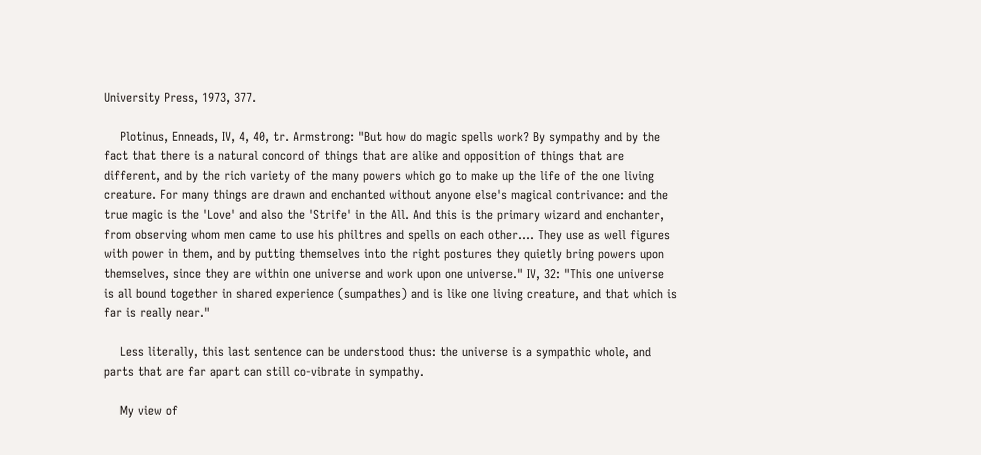University Press, 1973, 377.

    Plotinus, Enneads, IV, 4, 40, tr. Armstrong: "But how do magic spells work? By sympathy and by the fact that there is a natural concord of things that are alike and opposition of things that are different, and by the rich variety of the many powers which go to make up the life of the one living creature. For many things are drawn and enchanted without anyone else's magical contrivance: and the true magic is the 'Love' and also the 'Strife' in the All. And this is the primary wizard and enchanter, from observing whom men came to use his philtres and spells on each other.... They use as well figures with power in them, and by putting themselves into the right postures they quietly bring powers upon themselves, since they are within one universe and work upon one universe." IV, 32: "This one universe is all bound together in shared experience (sumpathes) and is like one living creature, and that which is far is really near."

    Less literally, this last sentence can be understood thus: the universe is a sympathic whole, and parts that are far apart can still co-vibrate in sympathy.

    My view of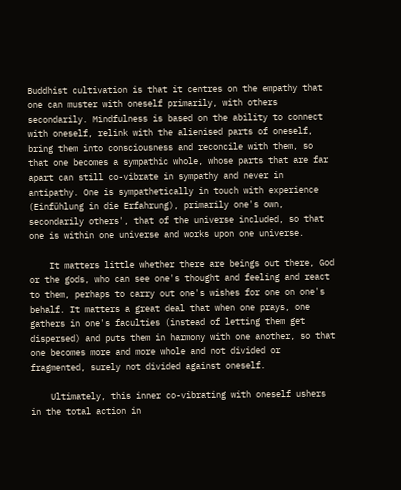Buddhist cultivation is that it centres on the empathy that one can muster with oneself primarily, with others secondarily. Mindfulness is based on the ability to connect with oneself, relink with the alienised parts of oneself, bring them into consciousness and reconcile with them, so that one becomes a sympathic whole, whose parts that are far apart can still co-vibrate in sympathy and never in antipathy. One is sympathetically in touch with experience (Einfühlung in die Erfahrung), primarily one's own, secondarily others', that of the universe included, so that one is within one universe and works upon one universe.

    It matters little whether there are beings out there, God or the gods, who can see one's thought and feeling and react to them, perhaps to carry out one's wishes for one on one's behalf. It matters a great deal that when one prays, one gathers in one's faculties (instead of letting them get dispersed) and puts them in harmony with one another, so that one becomes more and more whole and not divided or fragmented, surely not divided against oneself.

    Ultimately, this inner co-vibrating with oneself ushers in the total action in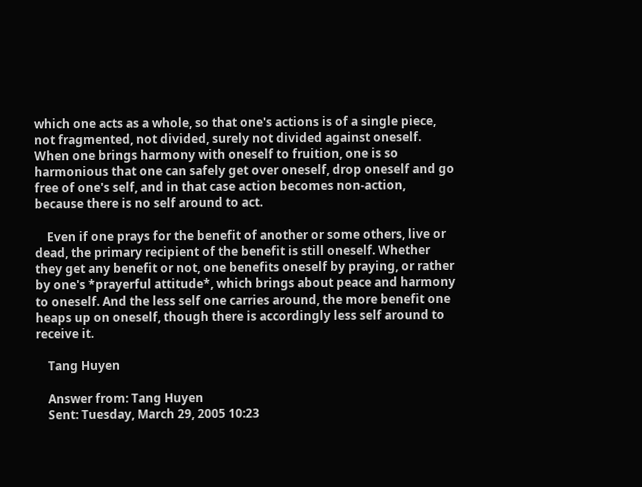which one acts as a whole, so that one's actions is of a single piece, not fragmented, not divided, surely not divided against oneself. When one brings harmony with oneself to fruition, one is so harmonious that one can safely get over oneself, drop oneself and go free of one's self, and in that case action becomes non-action, because there is no self around to act.

    Even if one prays for the benefit of another or some others, live or dead, the primary recipient of the benefit is still oneself. Whether they get any benefit or not, one benefits oneself by praying, or rather by one's *prayerful attitude*, which brings about peace and harmony to oneself. And the less self one carries around, the more benefit one heaps up on oneself, though there is accordingly less self around to receive it.

    Tang Huyen

    Answer from: Tang Huyen
    Sent: Tuesday, March 29, 2005 10:23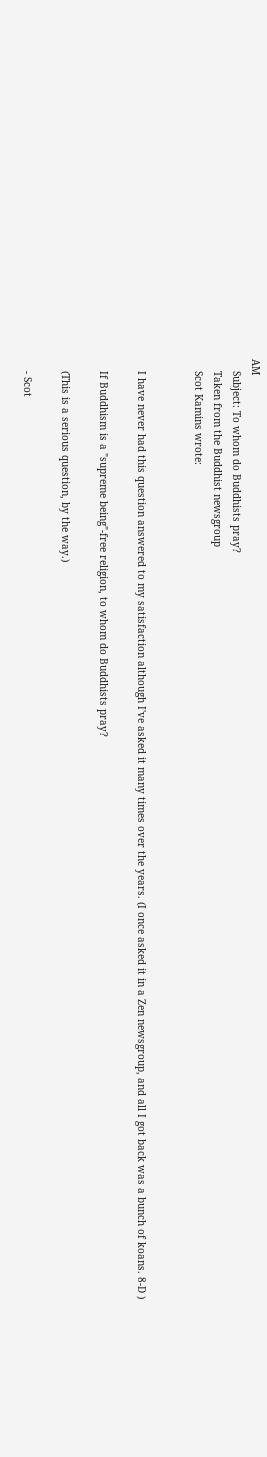AM
    Subject: To whom do Buddhists pray?
    Taken from the Buddhist newsgroup
    Scot Kamins wrote:


    I have never had this question answered to my satisfaction although I've asked it many times over the years. (I once asked it in a Zen newsgroup, and all I got back was a bunch of koans. 8-D )

    If Buddhism is a "supreme being"-free religion, to whom do Buddhists pray?

    (This is a serious question, by the way.)

    - Scot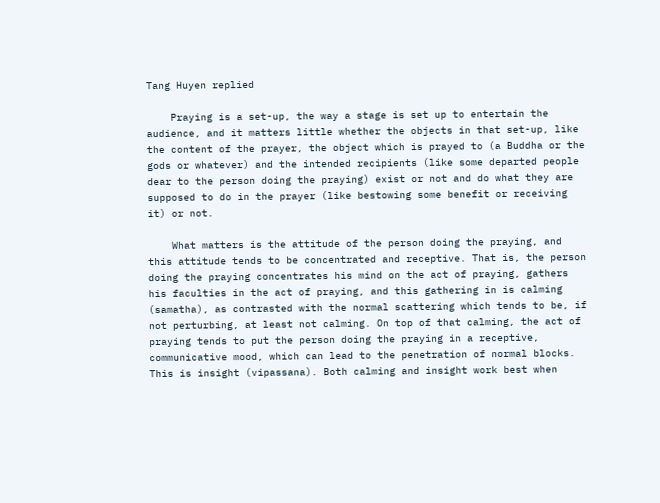Tang Huyen replied

    Praying is a set-up, the way a stage is set up to entertain the audience, and it matters little whether the objects in that set-up, like the content of the prayer, the object which is prayed to (a Buddha or the gods or whatever) and the intended recipients (like some departed people dear to the person doing the praying) exist or not and do what they are supposed to do in the prayer (like bestowing some benefit or receiving it) or not.

    What matters is the attitude of the person doing the praying, and this attitude tends to be concentrated and receptive. That is, the person doing the praying concentrates his mind on the act of praying, gathers his faculties in the act of praying, and this gathering in is calming (samatha), as contrasted with the normal scattering which tends to be, if not perturbing, at least not calming. On top of that calming, the act of praying tends to put the person doing the praying in a receptive, communicative mood, which can lead to the penetration of normal blocks. This is insight (vipassana). Both calming and insight work best when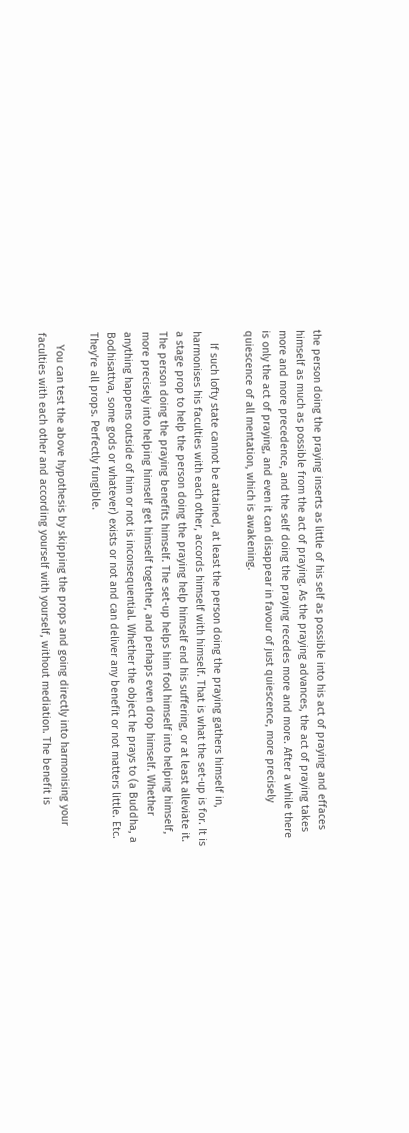the person doing the praying inserts as little of his self as possible into his act of praying and effaces himself as much as possible from the act of praying. As the praying advances, the act of praying takes more and more precedence, and the self doing the praying recedes more and more. After a while there is only the act of praying, and even it can disappear in favour of just quiescence, more precisely quiescence of all mentation, which is awakening.

    If such lofty state cannot be attained, at least the person doing the praying gathers himself in, harmonises his faculties with each other, accords himself with himself. That is what the set-up is for. It is a stage prop to help the person doing the praying help himself end his suffering, or at least alleviate it. The person doing the praying benefits himself. The set-up helps him fool himself into helping himself, more precisely into helping himself get himself together, and perhaps even drop himself. Whether anything happens outside of him or not is inconsequential. Whether the object he prays to (a Buddha, a Bodhisattva, some gods or whatever) exists or not and can deliver any benefit or not matters little. Etc. They're all props. Perfectly fungible.

    You can test the above hypothesis by skipping the props and going directly into harmonising your faculties with each other and according yourself with yourself, without mediation. The benefit is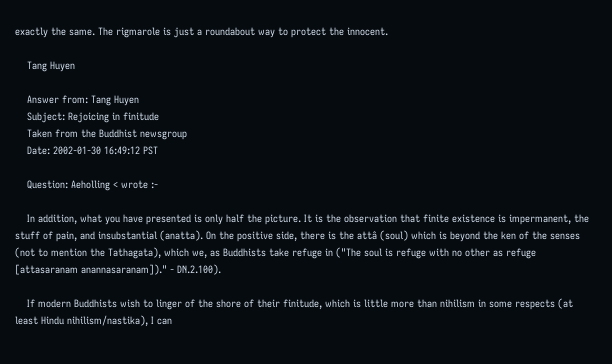exactly the same. The rigmarole is just a roundabout way to protect the innocent.

    Tang Huyen

    Answer from: Tang Huyen
    Subject: Rejoicing in finitude
    Taken from the Buddhist newsgroup
    Date: 2002-01-30 16:49:12 PST

    Question: Aeholling < wrote :-

    In addition, what you have presented is only half the picture. It is the observation that finite existence is impermanent, the stuff of pain, and insubstantial (anatta). On the positive side, there is the attâ (soul) which is beyond the ken of the senses (not to mention the Tathagata), which we, as Buddhists take refuge in ("The soul is refuge with no other as refuge [attasaranam anannasaranam])." - DN.2.100).

    If modern Buddhists wish to linger of the shore of their finitude, which is little more than nihilism in some respects (at least Hindu nihilism/nastika), I can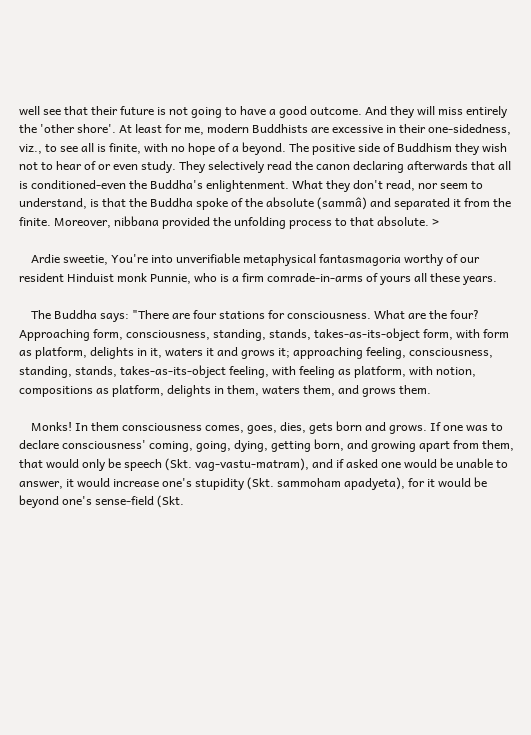well see that their future is not going to have a good outcome. And they will miss entirely the 'other shore'. At least for me, modern Buddhists are excessive in their one-sidedness, viz., to see all is finite, with no hope of a beyond. The positive side of Buddhism they wish not to hear of or even study. They selectively read the canon declaring afterwards that all is conditioned-even the Buddha's enlightenment. What they don't read, nor seem to understand, is that the Buddha spoke of the absolute (sammâ) and separated it from the finite. Moreover, nibbana provided the unfolding process to that absolute. >

    Ardie sweetie, You're into unverifiable metaphysical fantasmagoria worthy of our resident Hinduist monk Punnie, who is a firm comrade-in-arms of yours all these years.

    The Buddha says: "There are four stations for consciousness. What are the four? Approaching form, consciousness, standing, stands, takes-as-its-object form, with form as platform, delights in it, waters it and grows it; approaching feeling, consciousness, standing, stands, takes-as-its-object feeling, with feeling as platform, with notion, compositions as platform, delights in them, waters them, and grows them.

    Monks! In them consciousness comes, goes, dies, gets born and grows. If one was to declare consciousness' coming, going, dying, getting born, and growing apart from them, that would only be speech (Skt. vag-vastu-matram), and if asked one would be unable to answer, it would increase one's stupidity (Skt. sammoham apadyeta), for it would be beyond one's sense-field (Skt.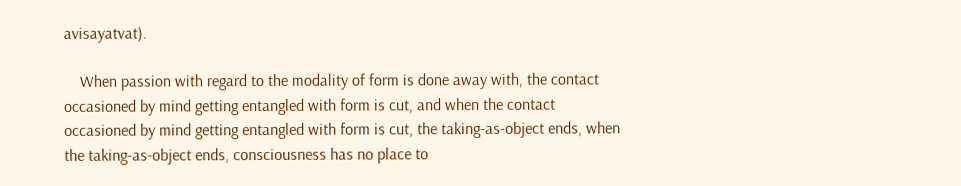avisayatvat).

    When passion with regard to the modality of form is done away with, the contact occasioned by mind getting entangled with form is cut, and when the contact occasioned by mind getting entangled with form is cut, the taking-as-object ends, when the taking-as-object ends, consciousness has no place to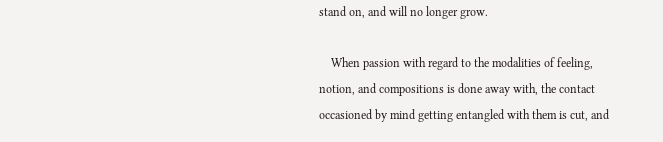stand on, and will no longer grow.

    When passion with regard to the modalities of feeling, notion, and compositions is done away with, the contact occasioned by mind getting entangled with them is cut, and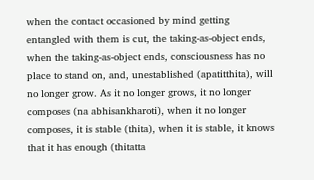when the contact occasioned by mind getting entangled with them is cut, the taking-as-object ends, when the taking-as-object ends, consciousness has no place to stand on, and, unestablished (apatitthita), will no longer grow. As it no longer grows, it no longer composes (na abhisankharoti), when it no longer composes, it is stable (thita), when it is stable, it knows that it has enough (thitatta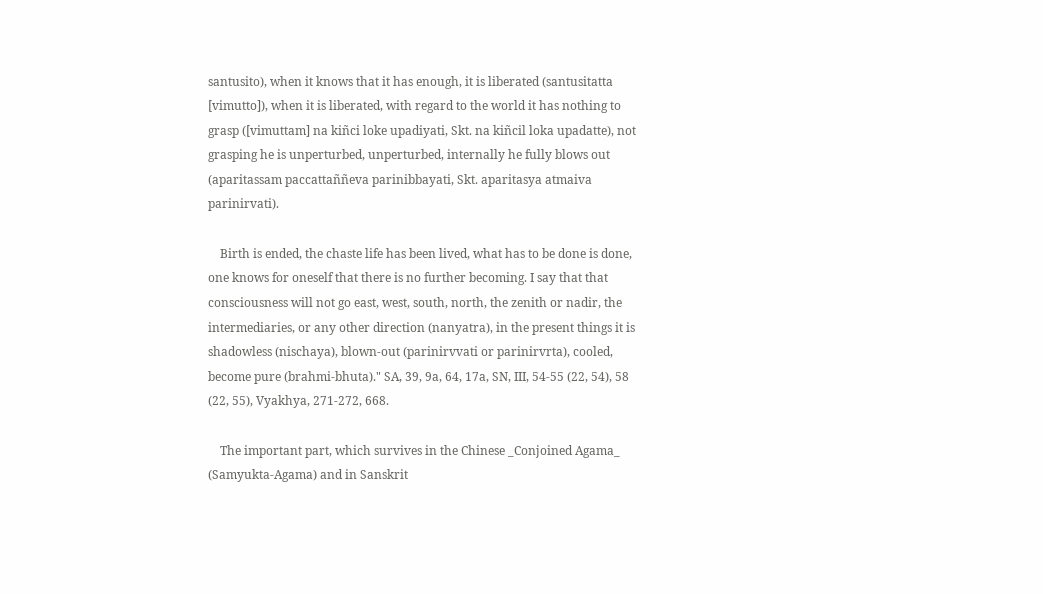santusito), when it knows that it has enough, it is liberated (santusitatta [vimutto]), when it is liberated, with regard to the world it has nothing to grasp ([vimuttam] na kiñci loke upadiyati, Skt. na kiñcil loka upadatte), not grasping he is unperturbed, unperturbed, internally he fully blows out (aparitassam paccattaññeva parinibbayati, Skt. aparitasya atmaiva parinirvati).

    Birth is ended, the chaste life has been lived, what has to be done is done, one knows for oneself that there is no further becoming. I say that that consciousness will not go east, west, south, north, the zenith or nadir, the intermediaries, or any other direction (nanyatra), in the present things it is shadowless (nischaya), blown-out (parinirvvati or parinirvrta), cooled, become pure (brahmi-bhuta)." SA, 39, 9a, 64, 17a, SN, III, 54-55 (22, 54), 58 (22, 55), Vyakhya, 271-272, 668.

    The important part, which survives in the Chinese _Conjoined Agama_ (Samyukta-Agama) and in Sanskrit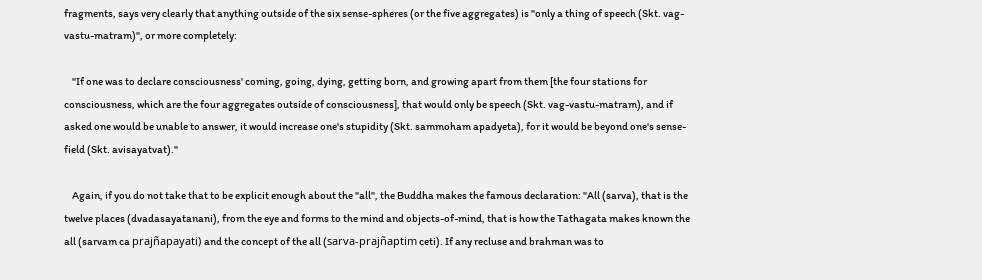fragments, says very clearly that anything outside of the six sense-spheres (or the five aggregates) is "only a thing of speech (Skt. vag-vastu-matram)", or more completely:

    "If one was to declare consciousness' coming, going, dying, getting born, and growing apart from them [the four stations for consciousness, which are the four aggregates outside of consciousness], that would only be speech (Skt. vag-vastu-matram), and if asked one would be unable to answer, it would increase one's stupidity (Skt. sammoham apadyeta), for it would be beyond one's sense-field (Skt. avisayatvat)."

    Again, if you do not take that to be explicit enough about the "all", the Buddha makes the famous declaration: "All (sarva), that is the twelve places (dvadasayatanani), from the eye and forms to the mind and objects-of-mind, that is how the Tathagata makes known the all (sarvam ca prajñapayati) and the concept of the all (sarva-prajñaptim ceti). If any recluse and brahman was to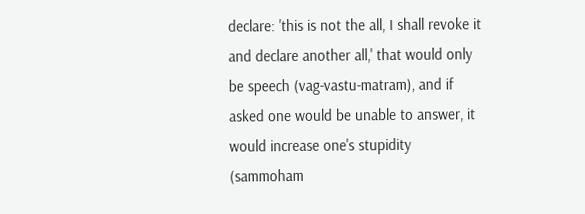declare: 'this is not the all, I shall revoke it and declare another all,' that would only be speech (vag-vastu-matram), and if asked one would be unable to answer, it would increase one's stupidity (sammoham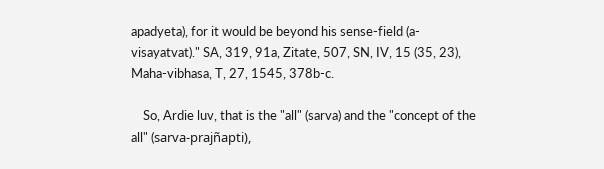apadyeta), for it would be beyond his sense-field (a-visayatvat)." SA, 319, 91a, Zitate, 507, SN, IV, 15 (35, 23), Maha-vibhasa, T, 27, 1545, 378b-c.

    So, Ardie luv, that is the "all" (sarva) and the "concept of the all" (sarva-prajñapti),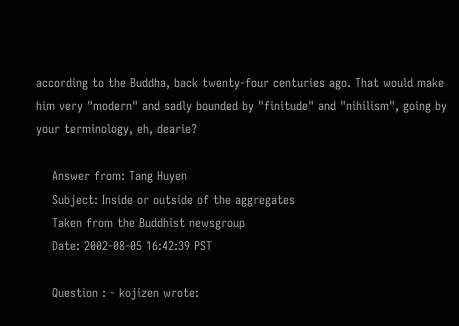according to the Buddha, back twenty-four centuries ago. That would make him very "modern" and sadly bounded by "finitude" and "nihilism", going by your terminology, eh, dearie?

    Answer from: Tang Huyen
    Subject: Inside or outside of the aggregates
    Taken from the Buddhist newsgroup
    Date: 2002-08-05 16:42:39 PST

    Question : - kojizen wrote: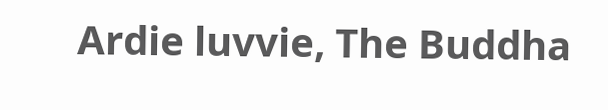Ardie luvvie, The Buddha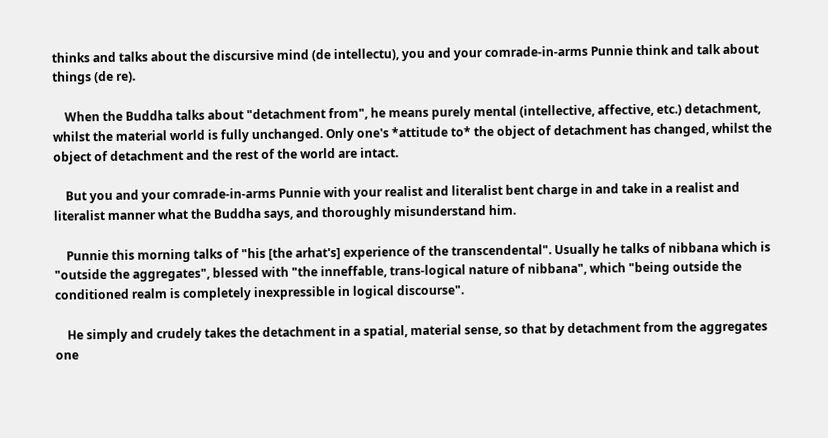thinks and talks about the discursive mind (de intellectu), you and your comrade-in-arms Punnie think and talk about things (de re).

    When the Buddha talks about "detachment from", he means purely mental (intellective, affective, etc.) detachment, whilst the material world is fully unchanged. Only one's *attitude to* the object of detachment has changed, whilst the object of detachment and the rest of the world are intact.

    But you and your comrade-in-arms Punnie with your realist and literalist bent charge in and take in a realist and literalist manner what the Buddha says, and thoroughly misunderstand him.

    Punnie this morning talks of "his [the arhat's] experience of the transcendental". Usually he talks of nibbana which is "outside the aggregates", blessed with "the inneffable, trans-logical nature of nibbana", which "being outside the conditioned realm is completely inexpressible in logical discourse".

    He simply and crudely takes the detachment in a spatial, material sense, so that by detachment from the aggregates one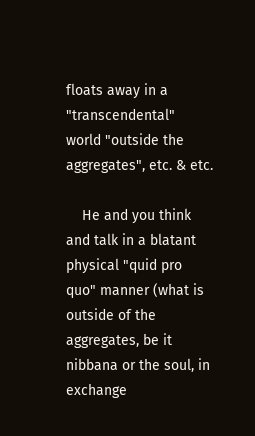floats away in a "transcendental" world "outside the aggregates", etc. & etc.

    He and you think and talk in a blatant physical "quid pro quo" manner (what is outside of the aggregates, be it nibbana or the soul, in exchange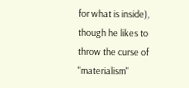for what is inside), though he likes to throw the curse of "materialism"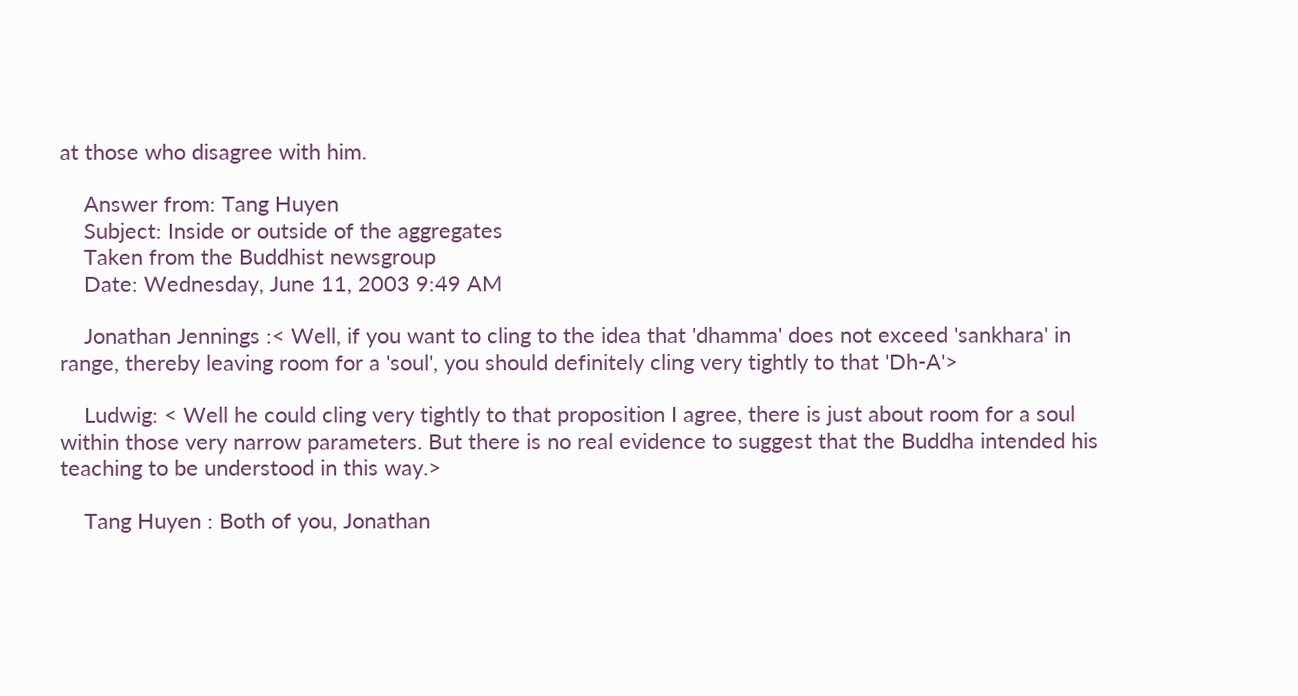at those who disagree with him.

    Answer from: Tang Huyen
    Subject: Inside or outside of the aggregates
    Taken from the Buddhist newsgroup
    Date: Wednesday, June 11, 2003 9:49 AM

    Jonathan Jennings :< Well, if you want to cling to the idea that 'dhamma' does not exceed 'sankhara' in range, thereby leaving room for a 'soul', you should definitely cling very tightly to that 'Dh-A'>

    Ludwig: < Well he could cling very tightly to that proposition I agree, there is just about room for a soul within those very narrow parameters. But there is no real evidence to suggest that the Buddha intended his teaching to be understood in this way.>

    Tang Huyen : Both of you, Jonathan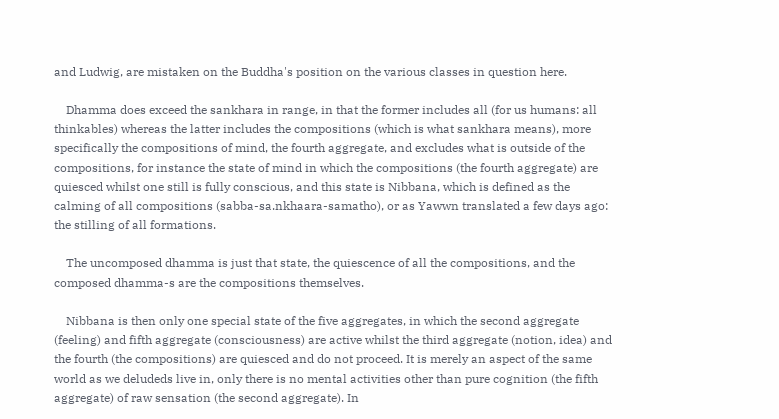and Ludwig, are mistaken on the Buddha's position on the various classes in question here.

    Dhamma does exceed the sankhara in range, in that the former includes all (for us humans: all thinkables) whereas the latter includes the compositions (which is what sankhara means), more specifically the compositions of mind, the fourth aggregate, and excludes what is outside of the compositions, for instance the state of mind in which the compositions (the fourth aggregate) are quiesced whilst one still is fully conscious, and this state is Nibbana, which is defined as the calming of all compositions (sabba-sa.nkhaara-samatho), or as Yawwn translated a few days ago: the stilling of all formations.

    The uncomposed dhamma is just that state, the quiescence of all the compositions, and the composed dhamma-s are the compositions themselves.

    Nibbana is then only one special state of the five aggregates, in which the second aggregate (feeling) and fifth aggregate (consciousness) are active whilst the third aggregate (notion, idea) and the fourth (the compositions) are quiesced and do not proceed. It is merely an aspect of the same world as we deludeds live in, only there is no mental activities other than pure cognition (the fifth aggregate) of raw sensation (the second aggregate). In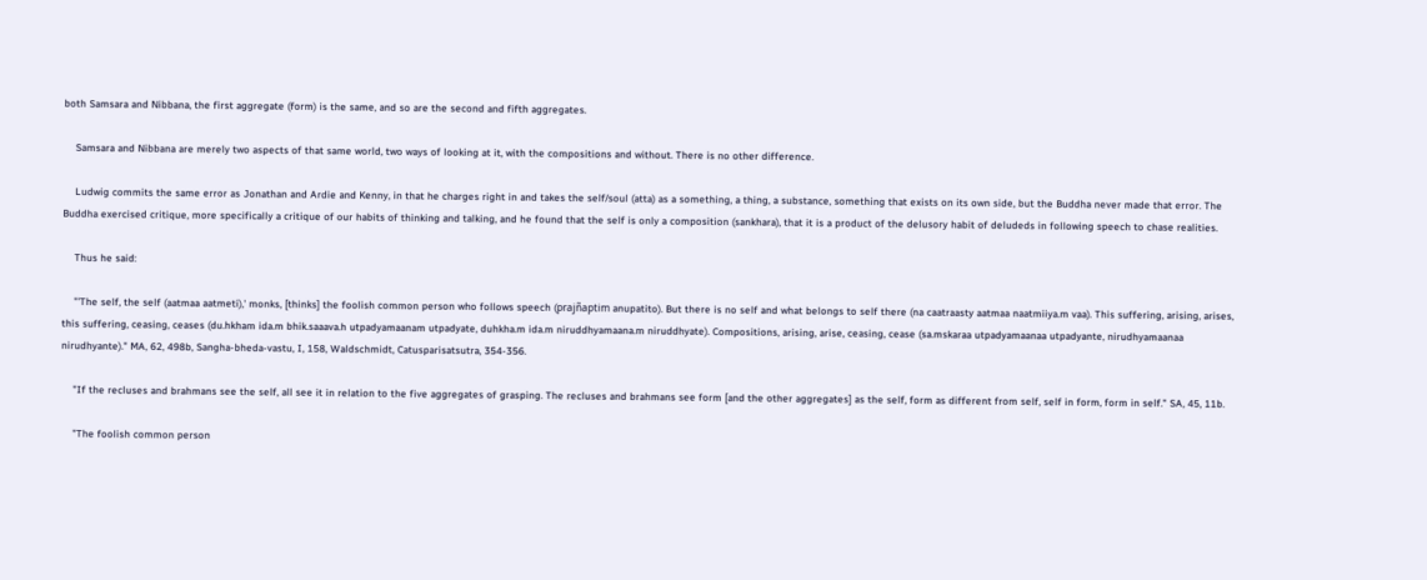both Samsara and Nibbana, the first aggregate (form) is the same, and so are the second and fifth aggregates.

    Samsara and Nibbana are merely two aspects of that same world, two ways of looking at it, with the compositions and without. There is no other difference.

    Ludwig commits the same error as Jonathan and Ardie and Kenny, in that he charges right in and takes the self/soul (atta) as a something, a thing, a substance, something that exists on its own side, but the Buddha never made that error. The Buddha exercised critique, more specifically a critique of our habits of thinking and talking, and he found that the self is only a composition (sankhara), that it is a product of the delusory habit of deludeds in following speech to chase realities.

    Thus he said:

    "'The self, the self (aatmaa aatmeti),' monks, [thinks] the foolish common person who follows speech (prajñaptim anupatito). But there is no self and what belongs to self there (na caatraasty aatmaa naatmiiya.m vaa). This suffering, arising, arises, this suffering, ceasing, ceases (du.hkham ida.m bhik.saaava.h utpadyamaanam utpadyate, duhkha.m ida.m niruddhyamaana.m niruddhyate). Compositions, arising, arise, ceasing, cease (sa.mskaraa utpadyamaanaa utpadyante, nirudhyamaanaa nirudhyante)." MA, 62, 498b, Sangha-bheda-vastu, I, 158, Waldschmidt, Catusparisatsutra, 354-356.

    "If the recluses and brahmans see the self, all see it in relation to the five aggregates of grasping. The recluses and brahmans see form [and the other aggregates] as the self, form as different from self, self in form, form in self." SA, 45, 11b.

    "The foolish common person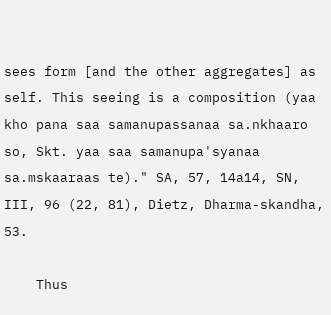sees form [and the other aggregates] as self. This seeing is a composition (yaa kho pana saa samanupassanaa sa.nkhaaro so, Skt. yaa saa samanupa'syanaa sa.mskaaraas te)." SA, 57, 14a14, SN, III, 96 (22, 81), Dietz, Dharma-skandha, 53.

    Thus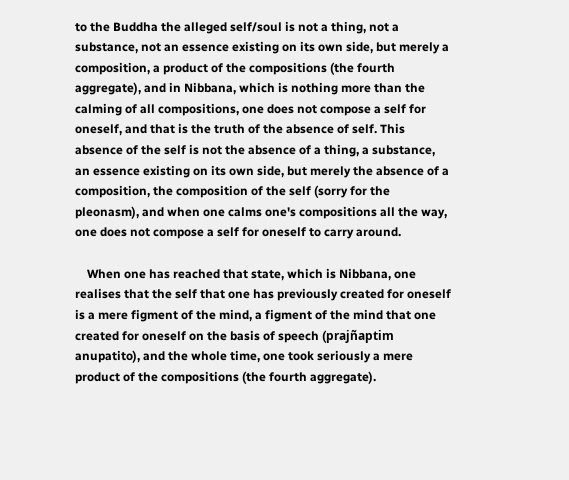to the Buddha the alleged self/soul is not a thing, not a substance, not an essence existing on its own side, but merely a composition, a product of the compositions (the fourth aggregate), and in Nibbana, which is nothing more than the calming of all compositions, one does not compose a self for oneself, and that is the truth of the absence of self. This absence of the self is not the absence of a thing, a substance, an essence existing on its own side, but merely the absence of a composition, the composition of the self (sorry for the pleonasm), and when one calms one's compositions all the way, one does not compose a self for oneself to carry around.

    When one has reached that state, which is Nibbana, one realises that the self that one has previously created for oneself is a mere figment of the mind, a figment of the mind that one created for oneself on the basis of speech (prajñaptim anupatito), and the whole time, one took seriously a mere product of the compositions (the fourth aggregate).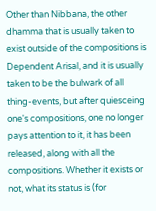Other than Nibbana, the other dhamma that is usually taken to exist outside of the compositions is Dependent Arisal, and it is usually taken to be the bulwark of all thing-events, but after quiesceing one's compositions, one no longer pays attention to it, it has been released, along with all the compositions. Whether it exists or not, what its status is (for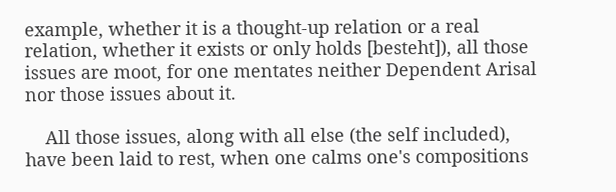example, whether it is a thought-up relation or a real relation, whether it exists or only holds [besteht]), all those issues are moot, for one mentates neither Dependent Arisal nor those issues about it.

    All those issues, along with all else (the self included), have been laid to rest, when one calms one's compositions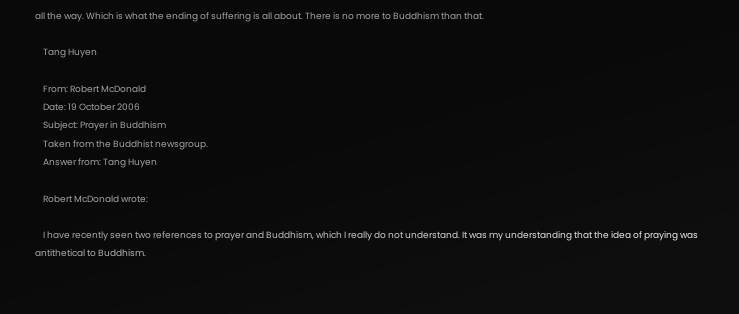all the way. Which is what the ending of suffering is all about. There is no more to Buddhism than that.

    Tang Huyen

    From: Robert McDonald
    Date: 19 October 2006
    Subject: Prayer in Buddhism
    Taken from the Buddhist newsgroup.
    Answer from: Tang Huyen

    Robert McDonald wrote:

    I have recently seen two references to prayer and Buddhism, which I really do not understand. It was my understanding that the idea of praying was antithetical to Buddhism.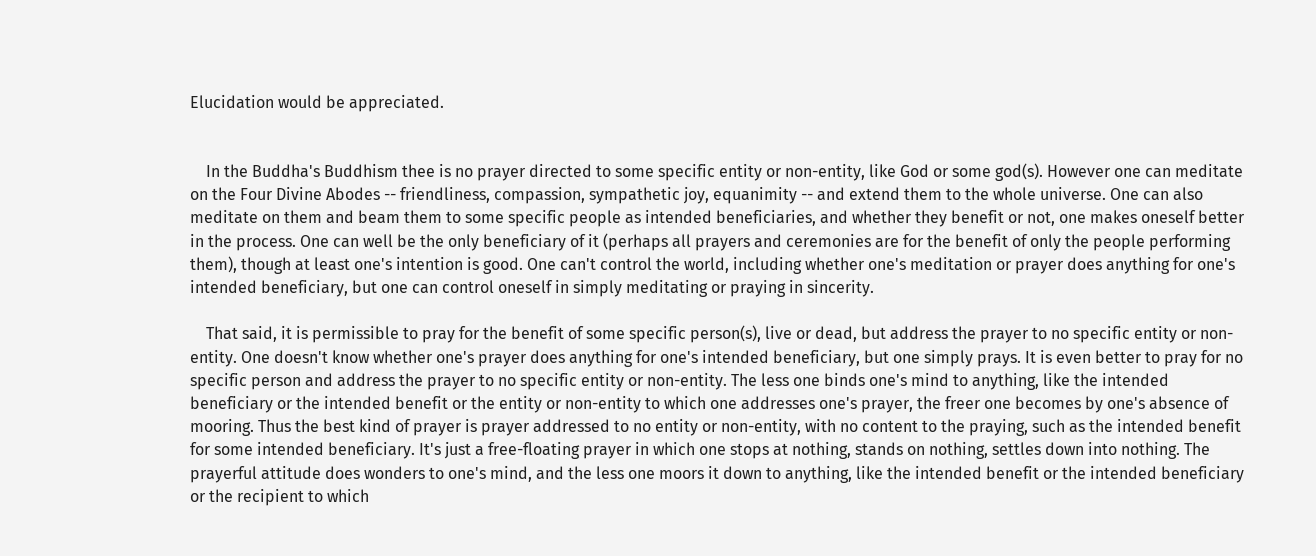Elucidation would be appreciated.


    In the Buddha's Buddhism thee is no prayer directed to some specific entity or non-entity, like God or some god(s). However one can meditate on the Four Divine Abodes -- friendliness, compassion, sympathetic joy, equanimity -- and extend them to the whole universe. One can also meditate on them and beam them to some specific people as intended beneficiaries, and whether they benefit or not, one makes oneself better in the process. One can well be the only beneficiary of it (perhaps all prayers and ceremonies are for the benefit of only the people performing them), though at least one's intention is good. One can't control the world, including whether one's meditation or prayer does anything for one's intended beneficiary, but one can control oneself in simply meditating or praying in sincerity.

    That said, it is permissible to pray for the benefit of some specific person(s), live or dead, but address the prayer to no specific entity or non-entity. One doesn't know whether one's prayer does anything for one's intended beneficiary, but one simply prays. It is even better to pray for no specific person and address the prayer to no specific entity or non-entity. The less one binds one's mind to anything, like the intended beneficiary or the intended benefit or the entity or non-entity to which one addresses one's prayer, the freer one becomes by one's absence of mooring. Thus the best kind of prayer is prayer addressed to no entity or non-entity, with no content to the praying, such as the intended benefit for some intended beneficiary. It's just a free-floating prayer in which one stops at nothing, stands on nothing, settles down into nothing. The prayerful attitude does wonders to one's mind, and the less one moors it down to anything, like the intended benefit or the intended beneficiary or the recipient to which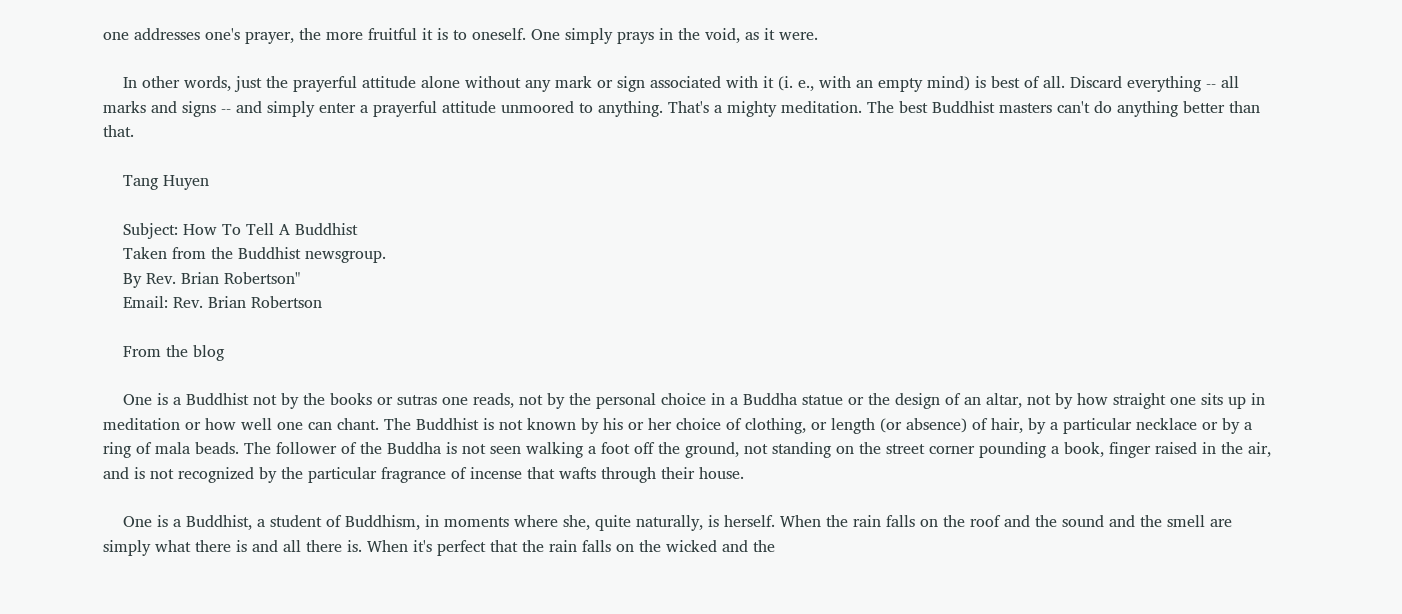one addresses one's prayer, the more fruitful it is to oneself. One simply prays in the void, as it were.

    In other words, just the prayerful attitude alone without any mark or sign associated with it (i. e., with an empty mind) is best of all. Discard everything -- all marks and signs -- and simply enter a prayerful attitude unmoored to anything. That's a mighty meditation. The best Buddhist masters can't do anything better than that.

    Tang Huyen

    Subject: How To Tell A Buddhist
    Taken from the Buddhist newsgroup.
    By Rev. Brian Robertson"
    Email: Rev. Brian Robertson

    From the blog

    One is a Buddhist not by the books or sutras one reads, not by the personal choice in a Buddha statue or the design of an altar, not by how straight one sits up in meditation or how well one can chant. The Buddhist is not known by his or her choice of clothing, or length (or absence) of hair, by a particular necklace or by a ring of mala beads. The follower of the Buddha is not seen walking a foot off the ground, not standing on the street corner pounding a book, finger raised in the air, and is not recognized by the particular fragrance of incense that wafts through their house.

    One is a Buddhist, a student of Buddhism, in moments where she, quite naturally, is herself. When the rain falls on the roof and the sound and the smell are simply what there is and all there is. When it's perfect that the rain falls on the wicked and the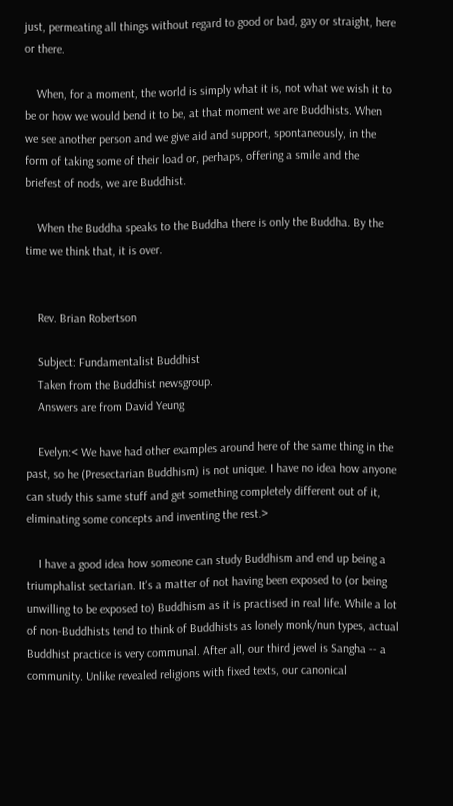just, permeating all things without regard to good or bad, gay or straight, here or there.

    When, for a moment, the world is simply what it is, not what we wish it to be or how we would bend it to be, at that moment we are Buddhists. When we see another person and we give aid and support, spontaneously, in the form of taking some of their load or, perhaps, offering a smile and the briefest of nods, we are Buddhist.

    When the Buddha speaks to the Buddha there is only the Buddha. By the time we think that, it is over.


    Rev. Brian Robertson

    Subject: Fundamentalist Buddhist
    Taken from the Buddhist newsgroup.
    Answers are from David Yeung

    Evelyn:< We have had other examples around here of the same thing in the past, so he (Presectarian Buddhism) is not unique. I have no idea how anyone can study this same stuff and get something completely different out of it, eliminating some concepts and inventing the rest.>

    I have a good idea how someone can study Buddhism and end up being a triumphalist sectarian. It's a matter of not having been exposed to (or being unwilling to be exposed to) Buddhism as it is practised in real life. While a lot of non-Buddhists tend to think of Buddhists as lonely monk/nun types, actual Buddhist practice is very communal. After all, our third jewel is Sangha -- a community. Unlike revealed religions with fixed texts, our canonical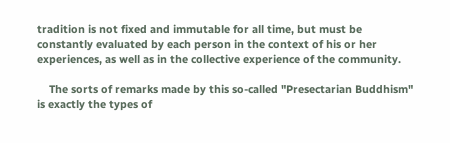tradition is not fixed and immutable for all time, but must be constantly evaluated by each person in the context of his or her experiences, as well as in the collective experience of the community.

    The sorts of remarks made by this so-called "Presectarian Buddhism" is exactly the types of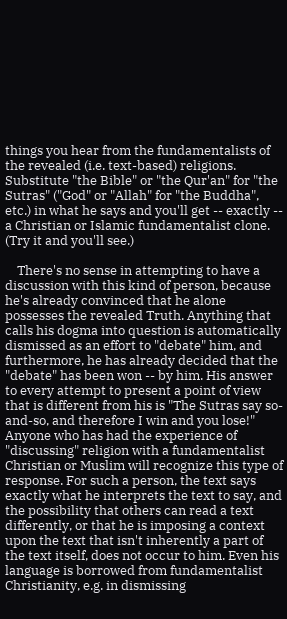things you hear from the fundamentalists of the revealed (i.e. text-based) religions. Substitute "the Bible" or "the Qur'an" for "the Sutras" ("God" or "Allah" for "the Buddha", etc.) in what he says and you'll get -- exactly -- a Christian or Islamic fundamentalist clone. (Try it and you'll see.)

    There's no sense in attempting to have a discussion with this kind of person, because he's already convinced that he alone possesses the revealed Truth. Anything that calls his dogma into question is automatically dismissed as an effort to "debate" him, and furthermore, he has already decided that the "debate" has been won -- by him. His answer to every attempt to present a point of view that is different from his is "The Sutras say so-and-so, and therefore I win and you lose!" Anyone who has had the experience of "discussing" religion with a fundamentalist Christian or Muslim will recognize this type of response. For such a person, the text says exactly what he interprets the text to say, and the possibility that others can read a text differently, or that he is imposing a context upon the text that isn't inherently a part of the text itself, does not occur to him. Even his language is borrowed from fundamentalist Christianity, e.g. in dismissing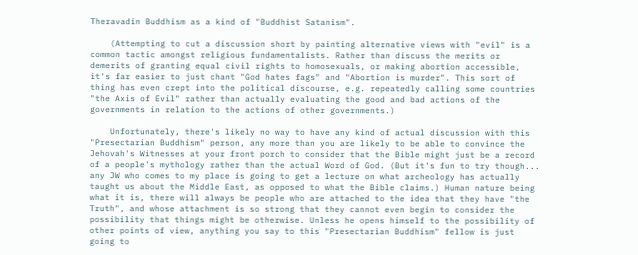Theravadin Buddhism as a kind of "Buddhist Satanism".

    (Attempting to cut a discussion short by painting alternative views with "evil" is a common tactic amongst religious fundamentalists. Rather than discuss the merits or demerits of granting equal civil rights to homosexuals, or making abortion accessible, it's far easier to just chant "God hates fags" and "Abortion is murder". This sort of thing has even crept into the political discourse, e.g. repeatedly calling some countries "the Axis of Evil" rather than actually evaluating the good and bad actions of the governments in relation to the actions of other governments.)

    Unfortunately, there's likely no way to have any kind of actual discussion with this "Presectarian Buddhism" person, any more than you are likely to be able to convince the Jehovah's Witnesses at your front porch to consider that the Bible might just be a record of a people's mythology rather than the actual Word of God. (But it's fun to try though... any JW who comes to my place is going to get a lecture on what archeology has actually taught us about the Middle East, as opposed to what the Bible claims.) Human nature being what it is, there will always be people who are attached to the idea that they have "the Truth", and whose attachment is so strong that they cannot even begin to consider the possibility that things might be otherwise. Unless he opens himself to the possibility of other points of view, anything you say to this "Presectarian Buddhism" fellow is just going to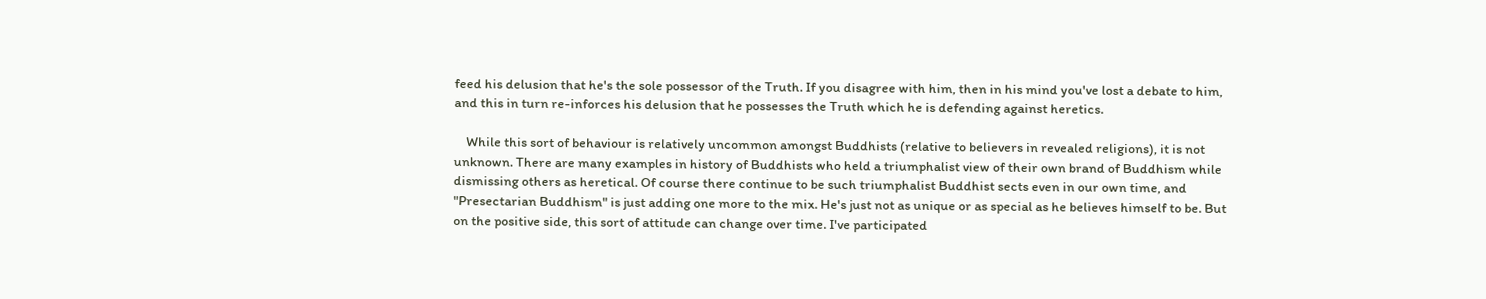feed his delusion that he's the sole possessor of the Truth. If you disagree with him, then in his mind you've lost a debate to him, and this in turn re-inforces his delusion that he possesses the Truth which he is defending against heretics.

    While this sort of behaviour is relatively uncommon amongst Buddhists (relative to believers in revealed religions), it is not unknown. There are many examples in history of Buddhists who held a triumphalist view of their own brand of Buddhism while dismissing others as heretical. Of course there continue to be such triumphalist Buddhist sects even in our own time, and "Presectarian Buddhism" is just adding one more to the mix. He's just not as unique or as special as he believes himself to be. But on the positive side, this sort of attitude can change over time. I've participated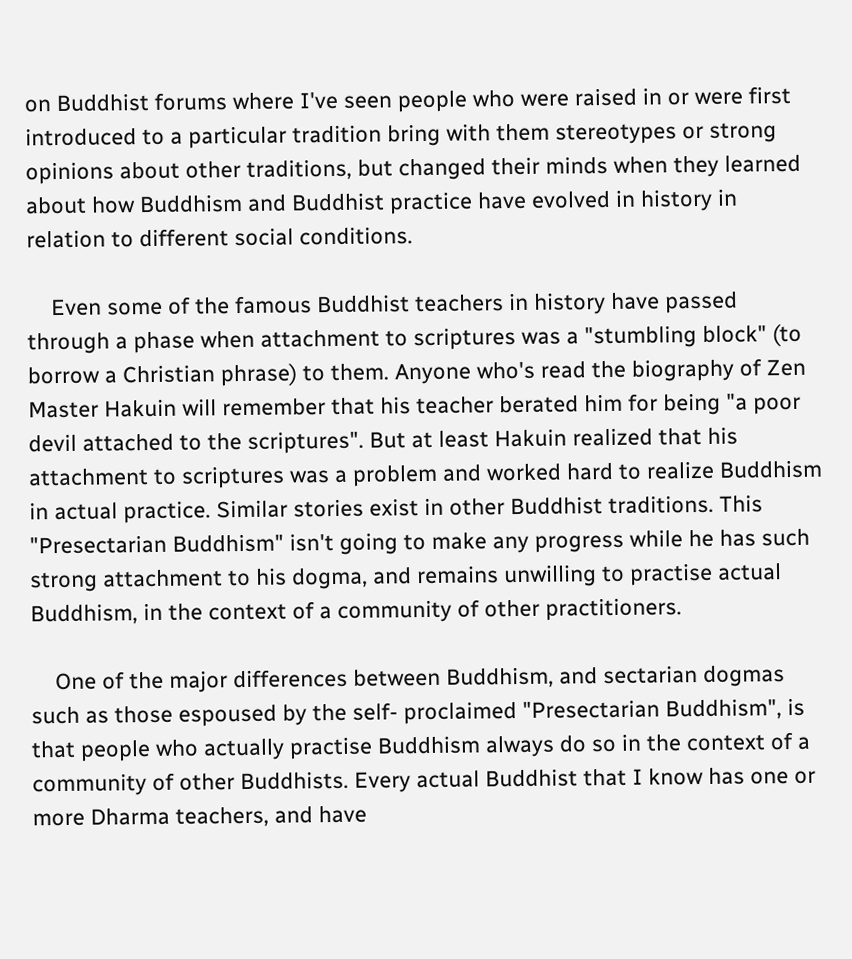on Buddhist forums where I've seen people who were raised in or were first introduced to a particular tradition bring with them stereotypes or strong opinions about other traditions, but changed their minds when they learned about how Buddhism and Buddhist practice have evolved in history in relation to different social conditions.

    Even some of the famous Buddhist teachers in history have passed through a phase when attachment to scriptures was a "stumbling block" (to borrow a Christian phrase) to them. Anyone who's read the biography of Zen Master Hakuin will remember that his teacher berated him for being "a poor devil attached to the scriptures". But at least Hakuin realized that his attachment to scriptures was a problem and worked hard to realize Buddhism in actual practice. Similar stories exist in other Buddhist traditions. This "Presectarian Buddhism" isn't going to make any progress while he has such strong attachment to his dogma, and remains unwilling to practise actual Buddhism, in the context of a community of other practitioners.

    One of the major differences between Buddhism, and sectarian dogmas such as those espoused by the self- proclaimed "Presectarian Buddhism", is that people who actually practise Buddhism always do so in the context of a community of other Buddhists. Every actual Buddhist that I know has one or more Dharma teachers, and have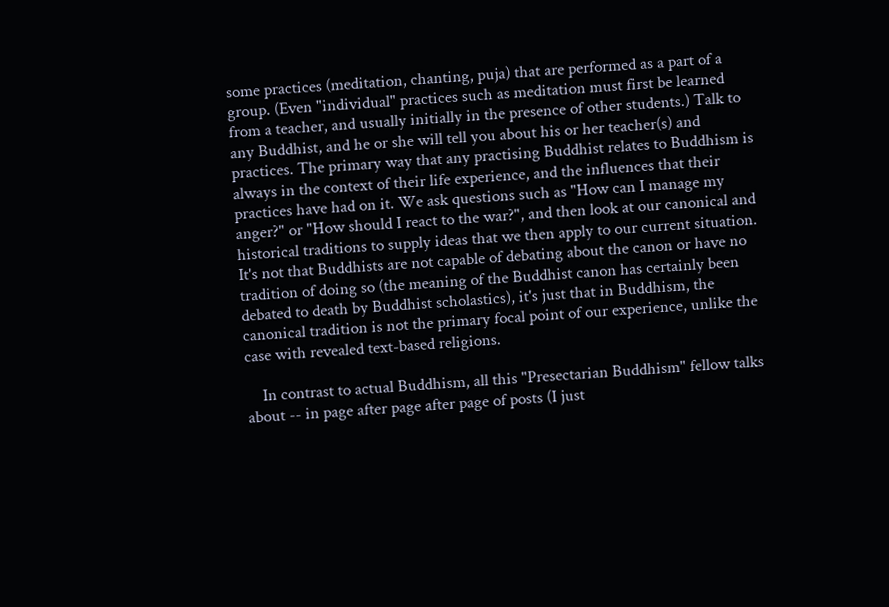some practices (meditation, chanting, puja) that are performed as a part of a group. (Even "individual" practices such as meditation must first be learned from a teacher, and usually initially in the presence of other students.) Talk to any Buddhist, and he or she will tell you about his or her teacher(s) and practices. The primary way that any practising Buddhist relates to Buddhism is always in the context of their life experience, and the influences that their practices have had on it. We ask questions such as "How can I manage my anger?" or "How should I react to the war?", and then look at our canonical and historical traditions to supply ideas that we then apply to our current situation. It's not that Buddhists are not capable of debating about the canon or have no tradition of doing so (the meaning of the Buddhist canon has certainly been debated to death by Buddhist scholastics), it's just that in Buddhism, the canonical tradition is not the primary focal point of our experience, unlike the case with revealed text-based religions.

    In contrast to actual Buddhism, all this "Presectarian Buddhism" fellow talks about -- in page after page after page of posts (I just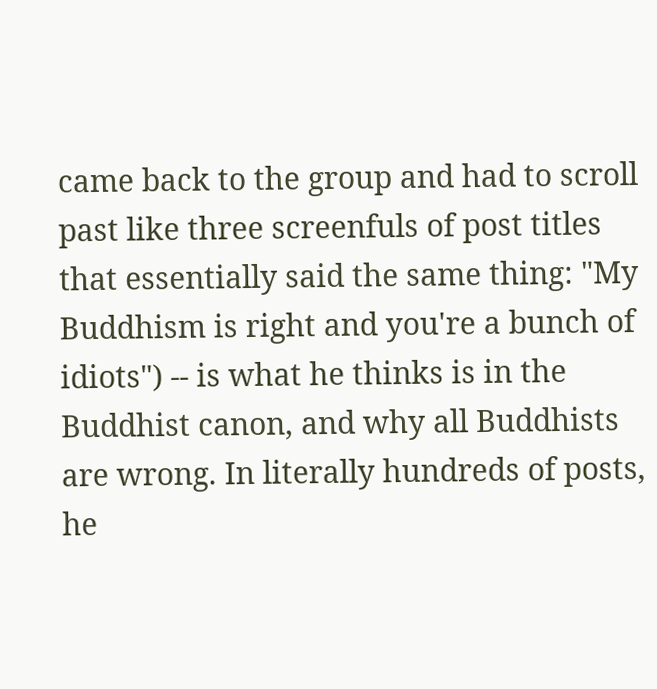came back to the group and had to scroll past like three screenfuls of post titles that essentially said the same thing: "My Buddhism is right and you're a bunch of idiots") -- is what he thinks is in the Buddhist canon, and why all Buddhists are wrong. In literally hundreds of posts, he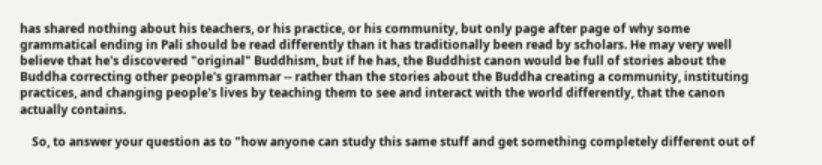has shared nothing about his teachers, or his practice, or his community, but only page after page of why some grammatical ending in Pali should be read differently than it has traditionally been read by scholars. He may very well believe that he's discovered "original" Buddhism, but if he has, the Buddhist canon would be full of stories about the Buddha correcting other people's grammar -- rather than the stories about the Buddha creating a community, instituting practices, and changing people's lives by teaching them to see and interact with the world differently, that the canon actually contains.

    So, to answer your question as to "how anyone can study this same stuff and get something completely different out of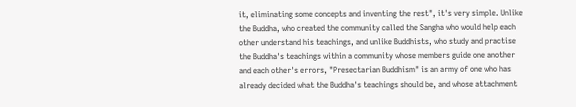it, eliminating some concepts and inventing the rest", it's very simple. Unlike the Buddha, who created the community called the Sangha who would help each other understand his teachings, and unlike Buddhists, who study and practise the Buddha's teachings within a community whose members guide one another and each other's errors, "Presectarian Buddhism" is an army of one who has already decided what the Buddha's teachings should be, and whose attachment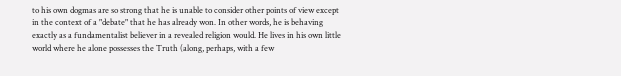to his own dogmas are so strong that he is unable to consider other points of view except in the context of a "debate" that he has already won. In other words, he is behaving exactly as a fundamentalist believer in a revealed religion would. He lives in his own little world where he alone possesses the Truth (along, perhaps, with a few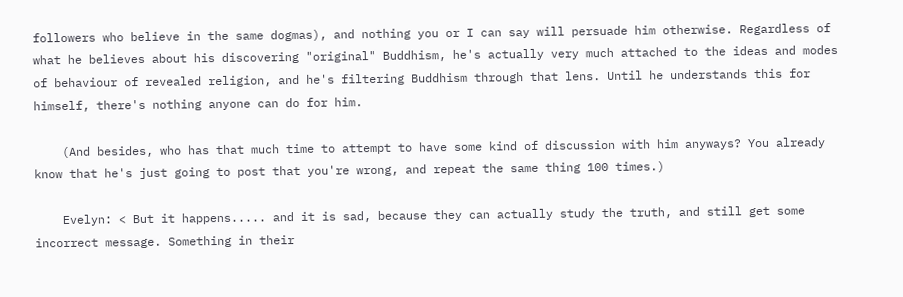followers who believe in the same dogmas), and nothing you or I can say will persuade him otherwise. Regardless of what he believes about his discovering "original" Buddhism, he's actually very much attached to the ideas and modes of behaviour of revealed religion, and he's filtering Buddhism through that lens. Until he understands this for himself, there's nothing anyone can do for him.

    (And besides, who has that much time to attempt to have some kind of discussion with him anyways? You already know that he's just going to post that you're wrong, and repeat the same thing 100 times.)

    Evelyn: < But it happens..... and it is sad, because they can actually study the truth, and still get some incorrect message. Something in their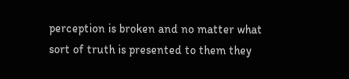perception is broken and no matter what sort of truth is presented to them they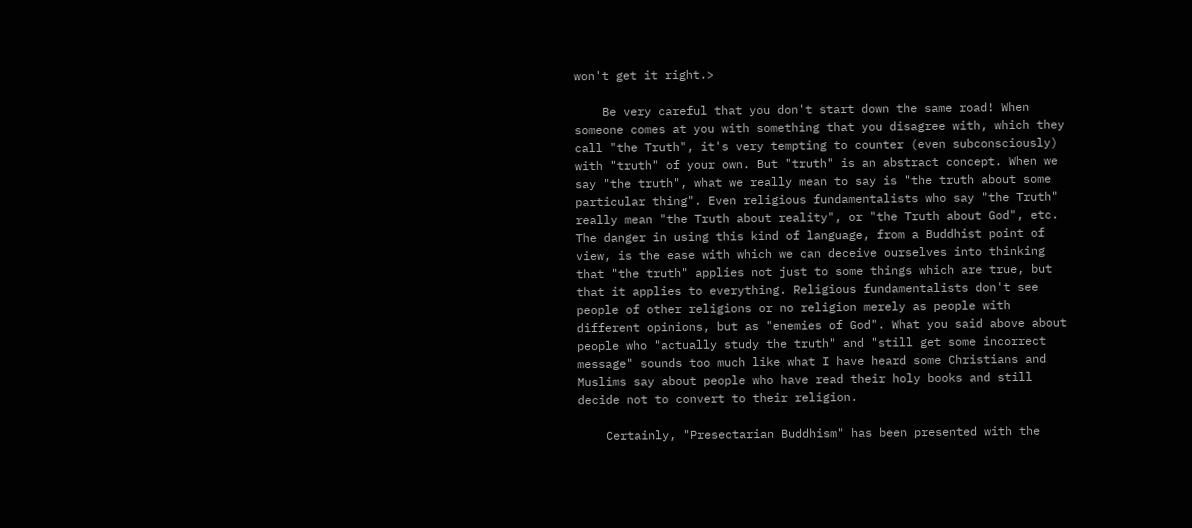won't get it right.>

    Be very careful that you don't start down the same road! When someone comes at you with something that you disagree with, which they call "the Truth", it's very tempting to counter (even subconsciously) with "truth" of your own. But "truth" is an abstract concept. When we say "the truth", what we really mean to say is "the truth about some particular thing". Even religious fundamentalists who say "the Truth" really mean "the Truth about reality", or "the Truth about God", etc. The danger in using this kind of language, from a Buddhist point of view, is the ease with which we can deceive ourselves into thinking that "the truth" applies not just to some things which are true, but that it applies to everything. Religious fundamentalists don't see people of other religions or no religion merely as people with different opinions, but as "enemies of God". What you said above about people who "actually study the truth" and "still get some incorrect message" sounds too much like what I have heard some Christians and Muslims say about people who have read their holy books and still decide not to convert to their religion.

    Certainly, "Presectarian Buddhism" has been presented with the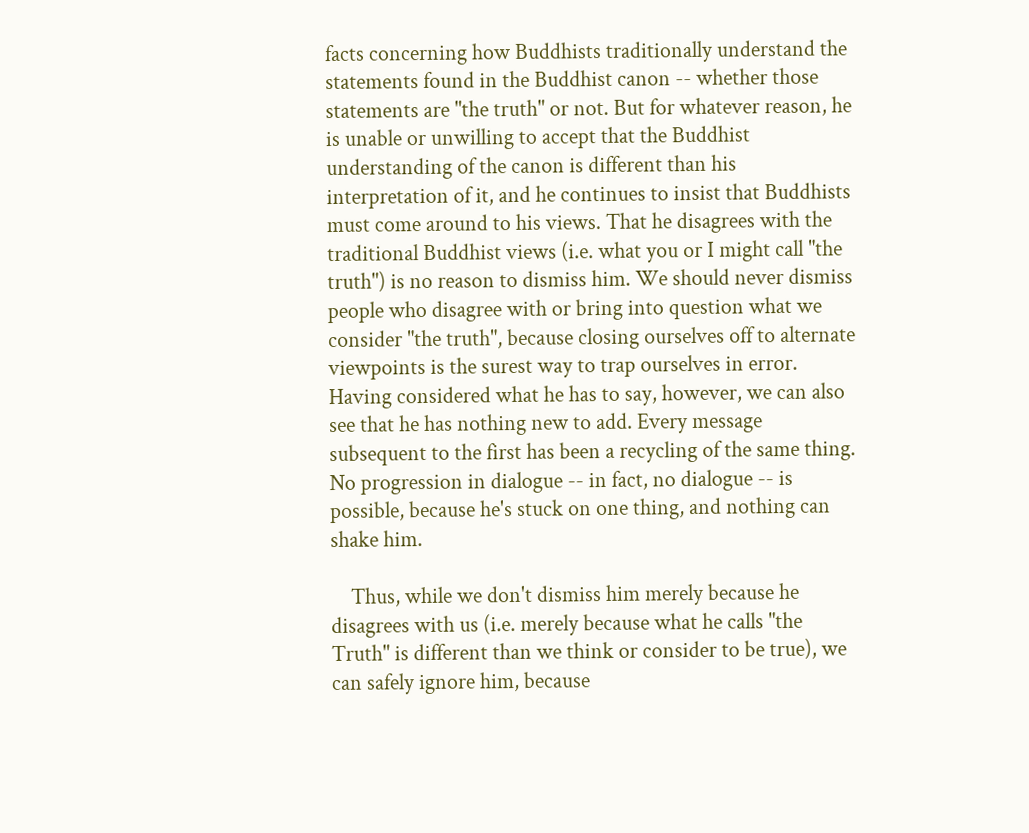facts concerning how Buddhists traditionally understand the statements found in the Buddhist canon -- whether those statements are "the truth" or not. But for whatever reason, he is unable or unwilling to accept that the Buddhist understanding of the canon is different than his interpretation of it, and he continues to insist that Buddhists must come around to his views. That he disagrees with the traditional Buddhist views (i.e. what you or I might call "the truth") is no reason to dismiss him. We should never dismiss people who disagree with or bring into question what we consider "the truth", because closing ourselves off to alternate viewpoints is the surest way to trap ourselves in error. Having considered what he has to say, however, we can also see that he has nothing new to add. Every message subsequent to the first has been a recycling of the same thing. No progression in dialogue -- in fact, no dialogue -- is possible, because he's stuck on one thing, and nothing can shake him.

    Thus, while we don't dismiss him merely because he disagrees with us (i.e. merely because what he calls "the Truth" is different than we think or consider to be true), we can safely ignore him, because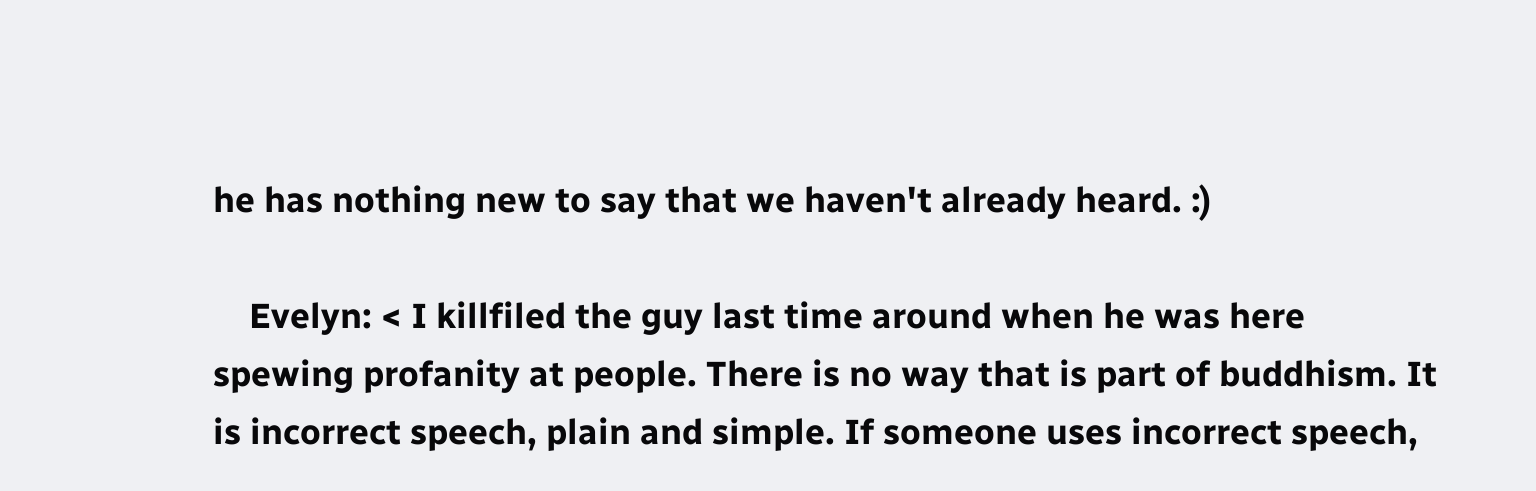he has nothing new to say that we haven't already heard. :)

    Evelyn: < I killfiled the guy last time around when he was here spewing profanity at people. There is no way that is part of buddhism. It is incorrect speech, plain and simple. If someone uses incorrect speech,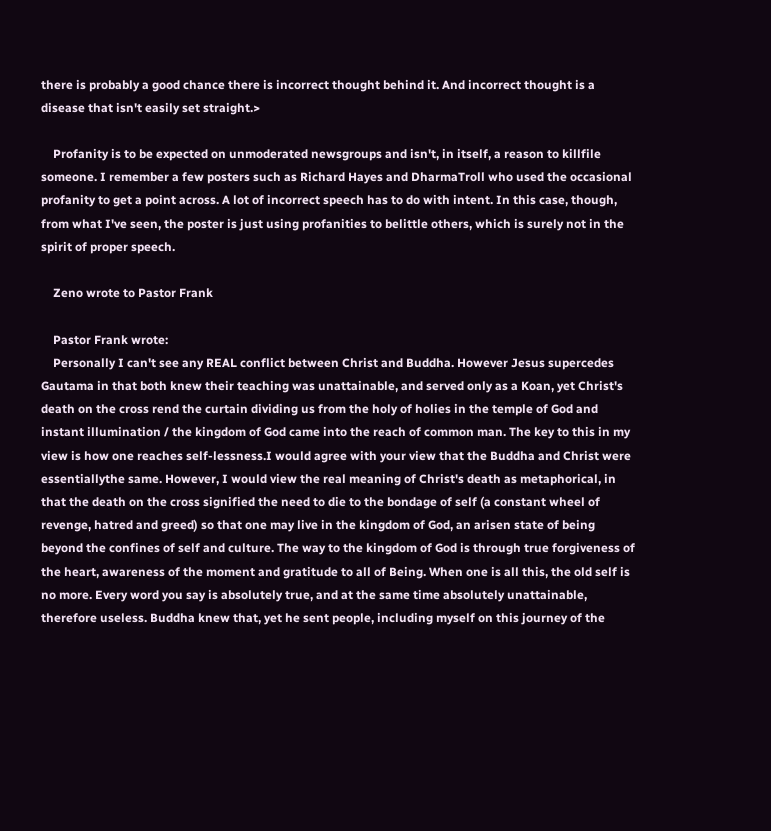there is probably a good chance there is incorrect thought behind it. And incorrect thought is a disease that isn't easily set straight.>

    Profanity is to be expected on unmoderated newsgroups and isn't, in itself, a reason to killfile someone. I remember a few posters such as Richard Hayes and DharmaTroll who used the occasional profanity to get a point across. A lot of incorrect speech has to do with intent. In this case, though, from what I've seen, the poster is just using profanities to belittle others, which is surely not in the spirit of proper speech.

    Zeno wrote to Pastor Frank

    Pastor Frank wrote:
    Personally I can't see any REAL conflict between Christ and Buddha. However Jesus supercedes Gautama in that both knew their teaching was unattainable, and served only as a Koan, yet Christ's death on the cross rend the curtain dividing us from the holy of holies in the temple of God and instant illumination / the kingdom of God came into the reach of common man. The key to this in my view is how one reaches self-lessness.I would agree with your view that the Buddha and Christ were essentiallythe same. However, I would view the real meaning of Christ's death as metaphorical, in that the death on the cross signified the need to die to the bondage of self (a constant wheel of revenge, hatred and greed) so that one may live in the kingdom of God, an arisen state of being beyond the confines of self and culture. The way to the kingdom of God is through true forgiveness of the heart, awareness of the moment and gratitude to all of Being. When one is all this, the old self is no more. Every word you say is absolutely true, and at the same time absolutely unattainable, therefore useless. Buddha knew that, yet he sent people, including myself on this journey of the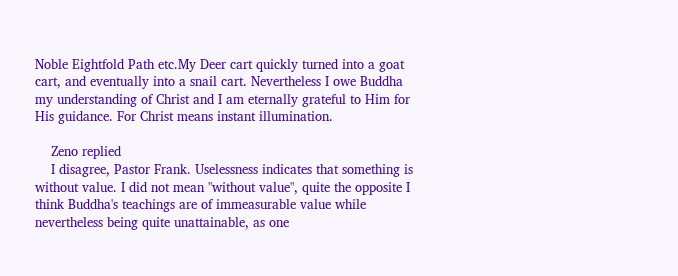Noble Eightfold Path etc.My Deer cart quickly turned into a goat cart, and eventually into a snail cart. Nevertheless I owe Buddha my understanding of Christ and I am eternally grateful to Him for His guidance. For Christ means instant illumination.

    Zeno replied
    I disagree, Pastor Frank. Uselessness indicates that something is without value. I did not mean "without value", quite the opposite I think Buddha's teachings are of immeasurable value while nevertheless being quite unattainable, as one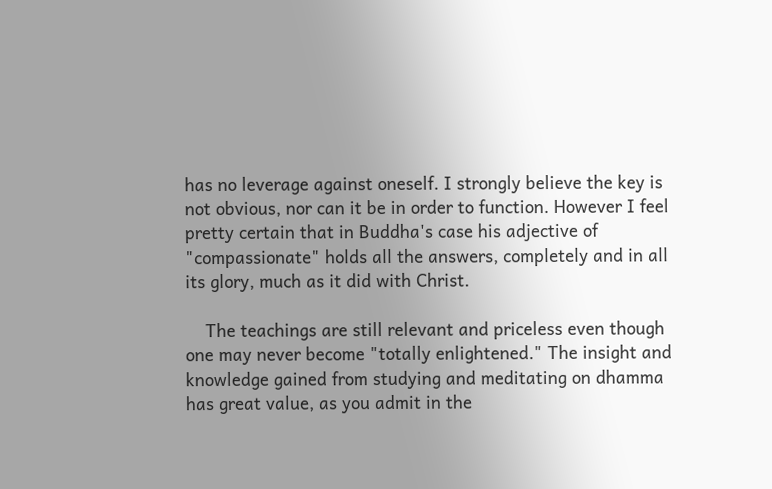has no leverage against oneself. I strongly believe the key is not obvious, nor can it be in order to function. However I feel pretty certain that in Buddha's case his adjective of "compassionate" holds all the answers, completely and in all its glory, much as it did with Christ.

    The teachings are still relevant and priceless even though one may never become "totally enlightened." The insight and knowledge gained from studying and meditating on dhamma has great value, as you admit in the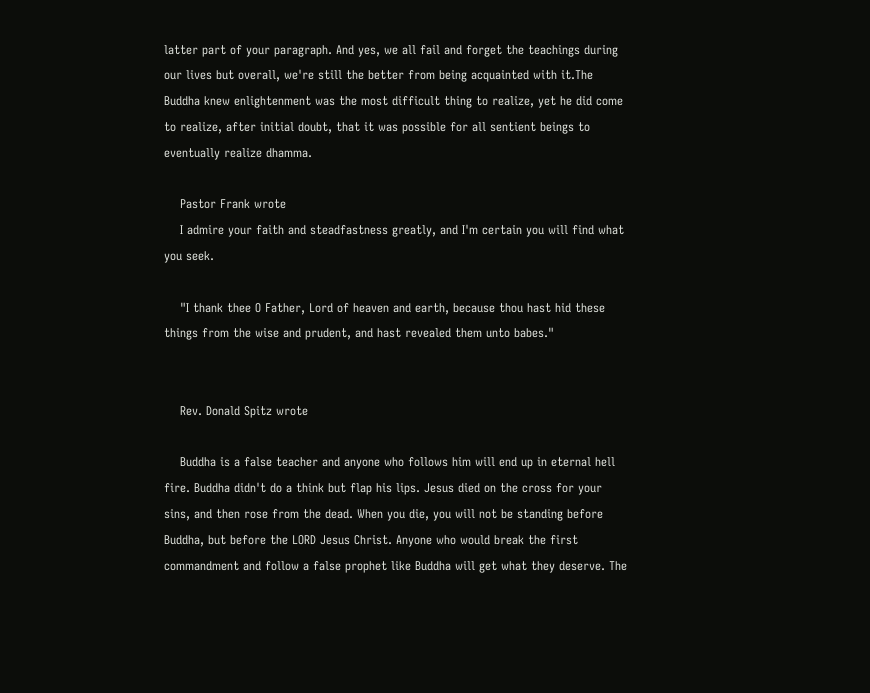latter part of your paragraph. And yes, we all fail and forget the teachings during our lives but overall, we're still the better from being acquainted with it.The Buddha knew enlightenment was the most difficult thing to realize, yet he did come to realize, after initial doubt, that it was possible for all sentient beings to eventually realize dhamma.

    Pastor Frank wrote
    I admire your faith and steadfastness greatly, and I'm certain you will find what you seek.

    "I thank thee O Father, Lord of heaven and earth, because thou hast hid these things from the wise and prudent, and hast revealed them unto babes."


    Rev. Donald Spitz wrote

    Buddha is a false teacher and anyone who follows him will end up in eternal hell fire. Buddha didn't do a think but flap his lips. Jesus died on the cross for your sins, and then rose from the dead. When you die, you will not be standing before Buddha, but before the LORD Jesus Christ. Anyone who would break the first commandment and follow a false prophet like Buddha will get what they deserve. The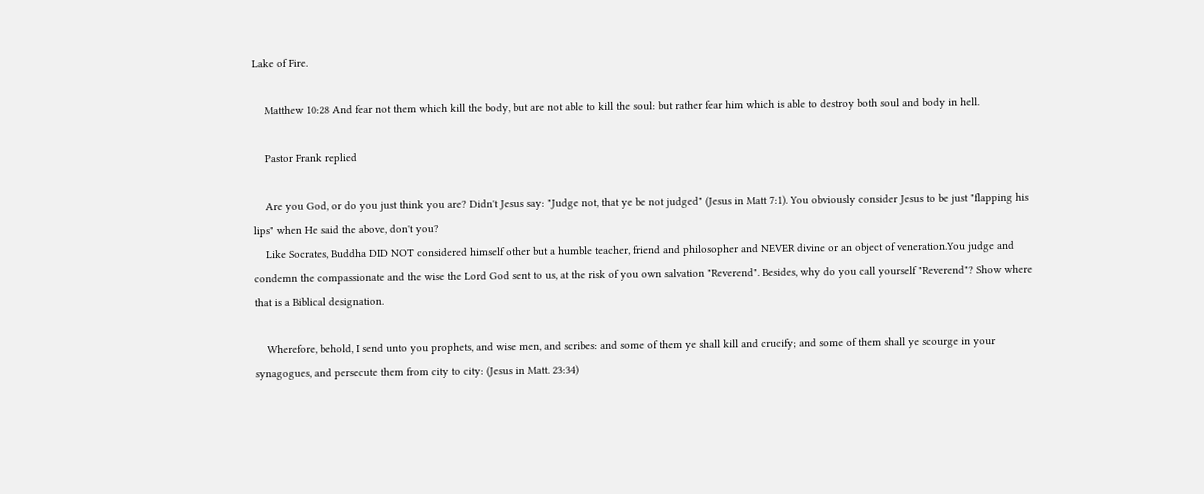Lake of Fire.

    Matthew 10:28 And fear not them which kill the body, but are not able to kill the soul: but rather fear him which is able to destroy both soul and body in hell.

    Pastor Frank replied

    Are you God, or do you just think you are? Didn't Jesus say: "Judge not, that ye be not judged" (Jesus in Matt 7:1). You obviously consider Jesus to be just "flapping his lips" when He said the above, don't you?
    Like Socrates, Buddha DID NOT considered himself other but a humble teacher, friend and philosopher and NEVER divine or an object of veneration.You judge and condemn the compassionate and the wise the Lord God sent to us, at the risk of you own salvation "Reverend". Besides, why do you call yourself "Reverend"? Show where that is a Biblical designation.

    Wherefore, behold, I send unto you prophets, and wise men, and scribes: and some of them ye shall kill and crucify; and some of them shall ye scourge in your synagogues, and persecute them from city to city: (Jesus in Matt. 23:34)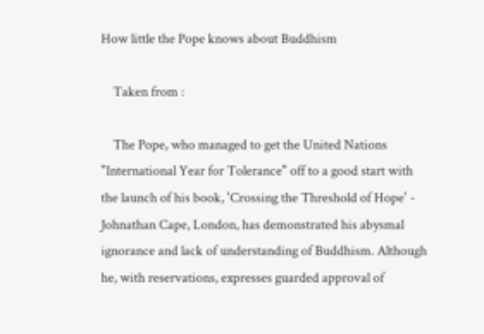How little the Pope knows about Buddhism

    Taken from :

    The Pope, who managed to get the United Nations "International Year for Tolerance" off to a good start with the launch of his book, 'Crossing the Threshold of Hope' - Johnathan Cape, London, has demonstrated his abysmal ignorance and lack of understanding of Buddhism. Although he, with reservations, expresses guarded approval of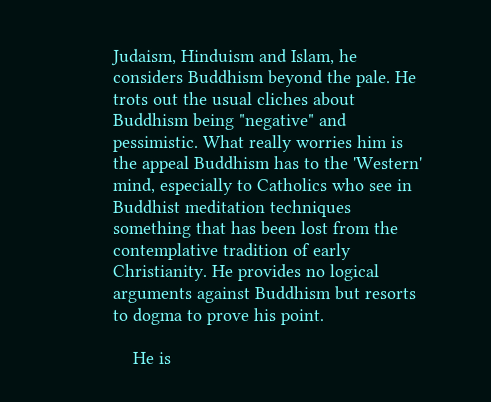Judaism, Hinduism and Islam, he considers Buddhism beyond the pale. He trots out the usual cliches about Buddhism being "negative" and pessimistic. What really worries him is the appeal Buddhism has to the 'Western' mind, especially to Catholics who see in Buddhist meditation techniques something that has been lost from the contemplative tradition of early Christianity. He provides no logical arguments against Buddhism but resorts to dogma to prove his point.

    He is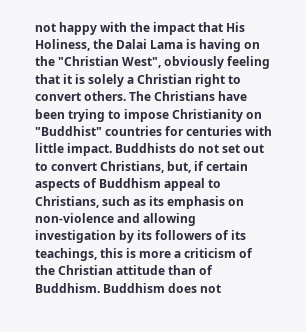not happy with the impact that His Holiness, the Dalai Lama is having on the "Christian West", obviously feeling that it is solely a Christian right to convert others. The Christians have been trying to impose Christianity on "Buddhist" countries for centuries with little impact. Buddhists do not set out to convert Christians, but, if certain aspects of Buddhism appeal to Christians, such as its emphasis on non-violence and allowing investigation by its followers of its teachings, this is more a criticism of the Christian attitude than of Buddhism. Buddhism does not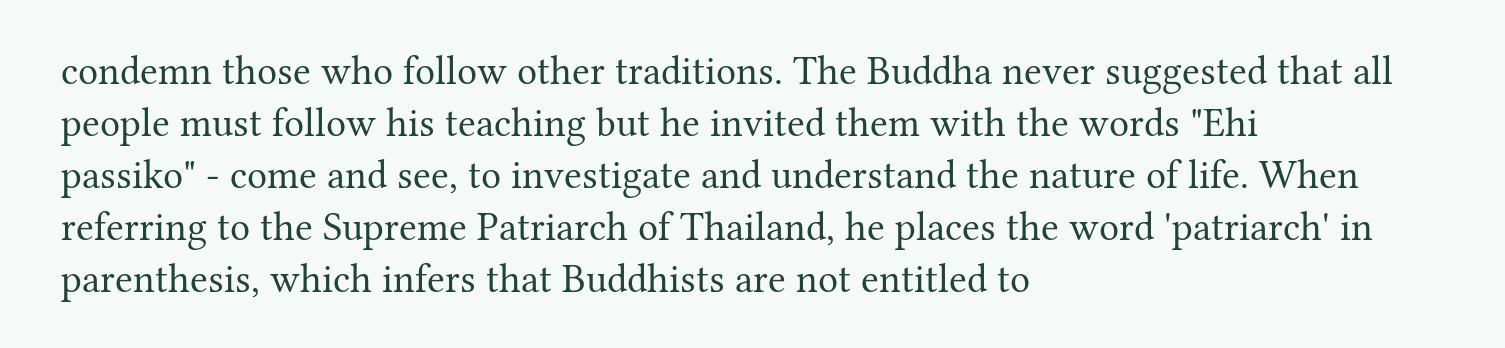condemn those who follow other traditions. The Buddha never suggested that all people must follow his teaching but he invited them with the words "Ehi passiko" - come and see, to investigate and understand the nature of life. When referring to the Supreme Patriarch of Thailand, he places the word 'patriarch' in parenthesis, which infers that Buddhists are not entitled to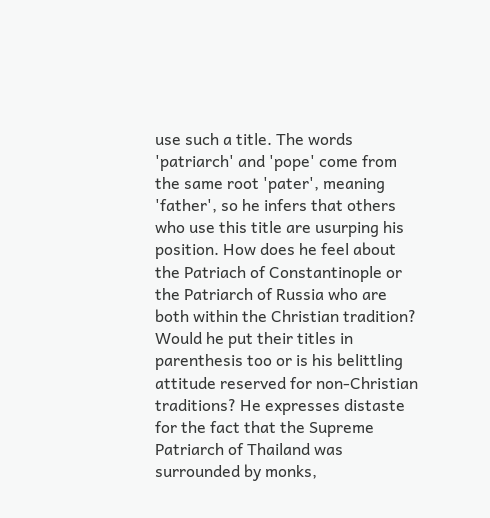use such a title. The words 'patriarch' and 'pope' come from the same root 'pater', meaning 'father', so he infers that others who use this title are usurping his position. How does he feel about the Patriach of Constantinople or the Patriarch of Russia who are both within the Christian tradition? Would he put their titles in parenthesis too or is his belittling attitude reserved for non-Christian traditions? He expresses distaste for the fact that the Supreme Patriarch of Thailand was surrounded by monks,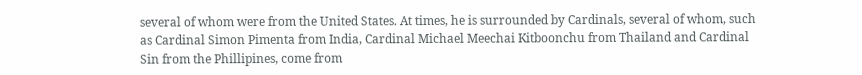several of whom were from the United States. At times, he is surrounded by Cardinals, several of whom, such as Cardinal Simon Pimenta from India, Cardinal Michael Meechai Kitboonchu from Thailand and Cardinal Sin from the Phillipines, come from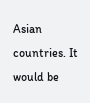Asian countries. It would be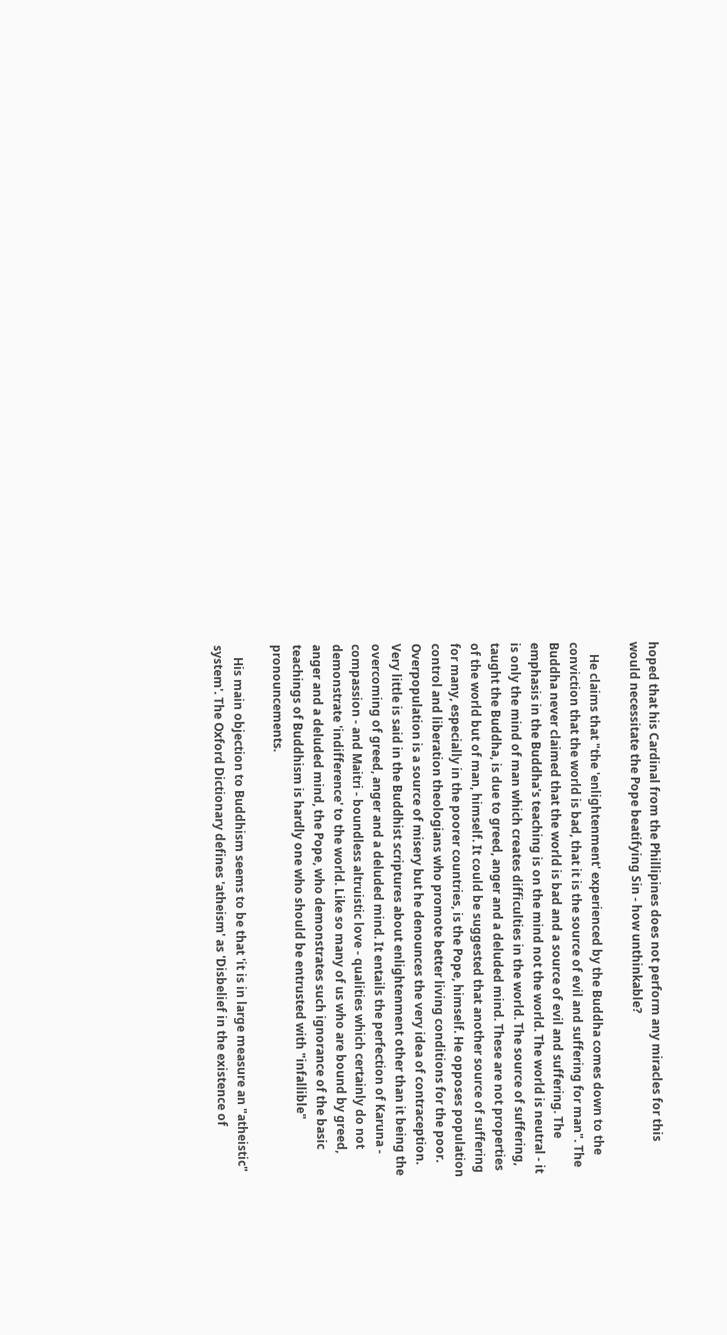hoped that his Cardinal from the Phillipines does not perform any miracles for this would necessitate the Pope beatifying Sin - how unthinkable?

    He claims that "the 'enlightenment' experienced by the Buddha comes down to the conviction that the world is bad, that it is the source of evil and suffering for man". The Buddha never claimed that the world is bad and a source of evil and suffering. The emphasis in the Buddha's teaching is on the mind not the world. The world is neutral - it is only the mind of man which creates difficulties in the world. The source of suffering, taught the Buddha, is due to greed, anger and a deluded mind. These are not properties of the world but of man, himself. It could be suggested that another source of suffering for many, especially in the poorer countries, is the Pope, himself. He opposes population control and liberation theologians who promote better living conditions for the poor. Overpopulation is a source of misery but he denounces the very idea of contraception. Very little is said in the Buddhist scriptures about enlightenment other than it being the overcoming of greed, anger and a deluded mind. It entails the perfection of Karuna - compassion - and Maitri - boundless altruistic love - qualities which certainly do not demonstrate 'indifference' to the world. Like so many of us who are bound by greed, anger and a deluded mind, the Pope, who demonstrates such ignorance of the basic teachings of Buddhism is hardly one who should be entrusted with "infallible" pronouncements.

    His main objection to Buddhism seems to be that 'it is in large measure an "atheistic" system'. The Oxford Dictionary defines 'atheism' as 'Disbelief in the existence of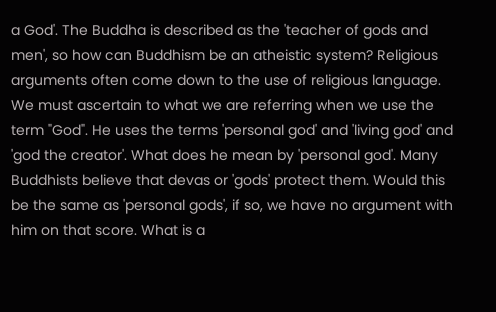a God'. The Buddha is described as the 'teacher of gods and men', so how can Buddhism be an atheistic system? Religious arguments often come down to the use of religious language. We must ascertain to what we are referring when we use the term "God". He uses the terms 'personal god' and 'living god' and 'god the creator'. What does he mean by 'personal god'. Many Buddhists believe that devas or 'gods' protect them. Would this be the same as 'personal gods', if so, we have no argument with him on that score. What is a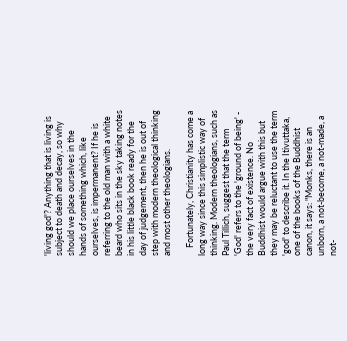'living god'? Anything that is living is subject to death and decay, so why should we place ourselves in the hands of something which, like ourselves, is impermanent? If he is referring to the old man with a white beard who sits in the sky taking notes in his little black book ready for the day of judgement, then he is out of step with modern theological thinking and most other theologians.

    Fortunately, Christianity has come a long way since this simplistic way of thinking. Modern theologians, such as Paul Tillich, suggest that the term 'God' refers to the 'ground of being' - the very fact of existence. No Buddhist would argue with this but they may be reluctant to use the term 'god' to describe it. In the Itivuttaka, one of the books of the Buddhist canon, it says: "Monks, there is an unborn, a not-become, a not-made, a not-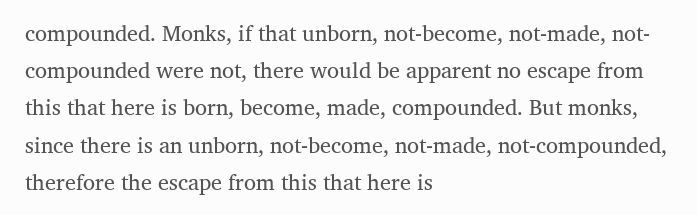compounded. Monks, if that unborn, not-become, not-made, not-compounded were not, there would be apparent no escape from this that here is born, become, made, compounded. But monks, since there is an unborn, not-become, not-made, not-compounded, therefore the escape from this that here is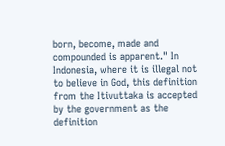born, become, made and compounded is apparent." In Indonesia, where it is illegal not to believe in God, this definition from the Itivuttaka is accepted by the government as the definition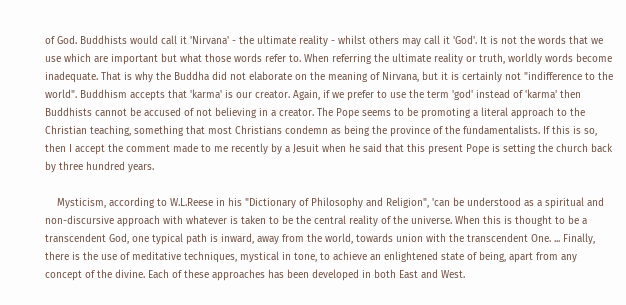of God. Buddhists would call it 'Nirvana' - the ultimate reality - whilst others may call it 'God'. It is not the words that we use which are important but what those words refer to. When referring the ultimate reality or truth, worldly words become inadequate. That is why the Buddha did not elaborate on the meaning of Nirvana, but it is certainly not "indifference to the world". Buddhism accepts that 'karma' is our creator. Again, if we prefer to use the term 'god' instead of 'karma' then Buddhists cannot be accused of not believing in a creator. The Pope seems to be promoting a literal approach to the Christian teaching, something that most Christians condemn as being the province of the fundamentalists. If this is so, then I accept the comment made to me recently by a Jesuit when he said that this present Pope is setting the church back by three hundred years.

    Mysticism, according to W.L.Reese in his "Dictionary of Philosophy and Religion", 'can be understood as a spiritual and non-discursive approach with whatever is taken to be the central reality of the universe. When this is thought to be a transcendent God, one typical path is inward, away from the world, towards union with the transcendent One. ... Finally, there is the use of meditative techniques, mystical in tone, to achieve an enlightened state of being, apart from any concept of the divine. Each of these approaches has been developed in both East and West.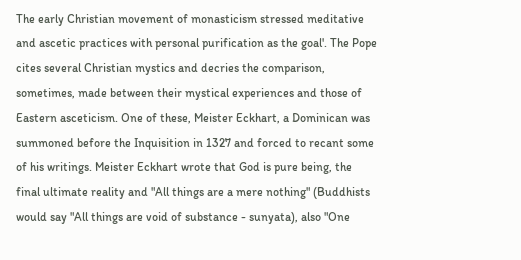The early Christian movement of monasticism stressed meditative and ascetic practices with personal purification as the goal'. The Pope cites several Christian mystics and decries the comparison, sometimes, made between their mystical experiences and those of Eastern asceticism. One of these, Meister Eckhart, a Dominican was summoned before the Inquisition in 1327 and forced to recant some of his writings. Meister Eckhart wrote that God is pure being, the final ultimate reality and "All things are a mere nothing" (Buddhists would say "All things are void of substance - sunyata), also "One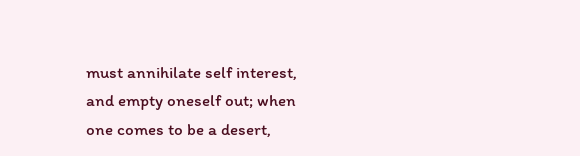must annihilate self interest, and empty oneself out; when one comes to be a desert,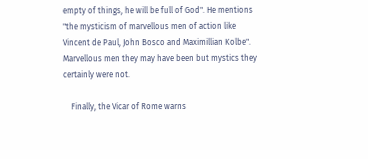empty of things, he will be full of God". He mentions "the mysticism of marvellous men of action like Vincent de Paul, John Bosco and Maximillian Kolbe". Marvellous men they may have been but mystics they certainly were not.

    Finally, the Vicar of Rome warns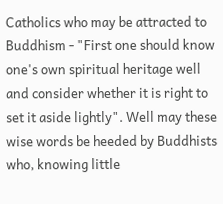Catholics who may be attracted to Buddhism - "First one should know one's own spiritual heritage well and consider whether it is right to set it aside lightly". Well may these wise words be heeded by Buddhists who, knowing little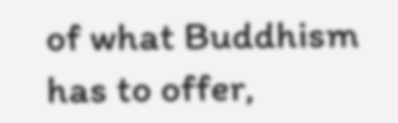of what Buddhism has to offer,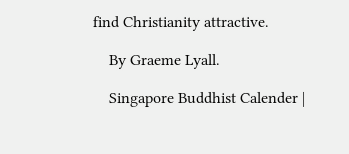find Christianity attractive.

    By Graeme Lyall.

    Singapore Buddhist Calender |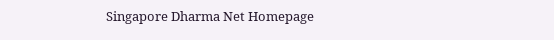Singapore Dharma Net Homepage